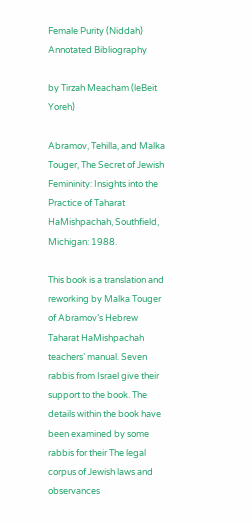Female Purity (Niddah) Annotated Bibliography

by Tirzah Meacham (leBeit Yoreh)

Abramov, Tehilla, and Malka Touger, The Secret of Jewish Femininity: Insights into the Practice of Taharat HaMishpachah, Southfield, Michigan: 1988.

This book is a translation and reworking by Malka Touger of Abramov’s Hebrew Taharat HaMishpachah teachers’ manual. Seven rabbis from Israel give their support to the book. The details within the book have been examined by some rabbis for their The legal corpus of Jewish laws and observances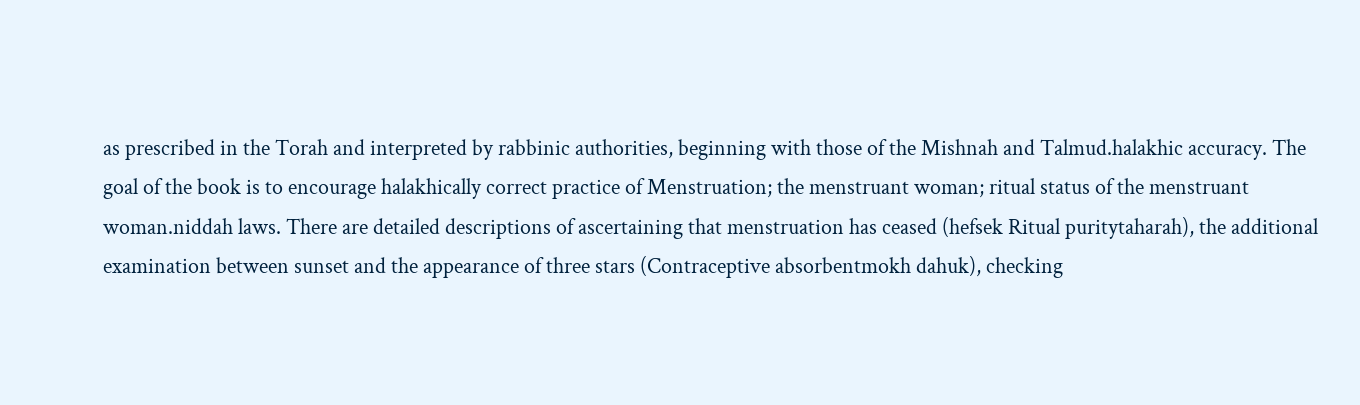as prescribed in the Torah and interpreted by rabbinic authorities, beginning with those of the Mishnah and Talmud.halakhic accuracy. The goal of the book is to encourage halakhically correct practice of Menstruation; the menstruant woman; ritual status of the menstruant woman.niddah laws. There are detailed descriptions of ascertaining that menstruation has ceased (hefsek Ritual puritytaharah), the additional examination between sunset and the appearance of three stars (Contraceptive absorbentmokh dahuk), checking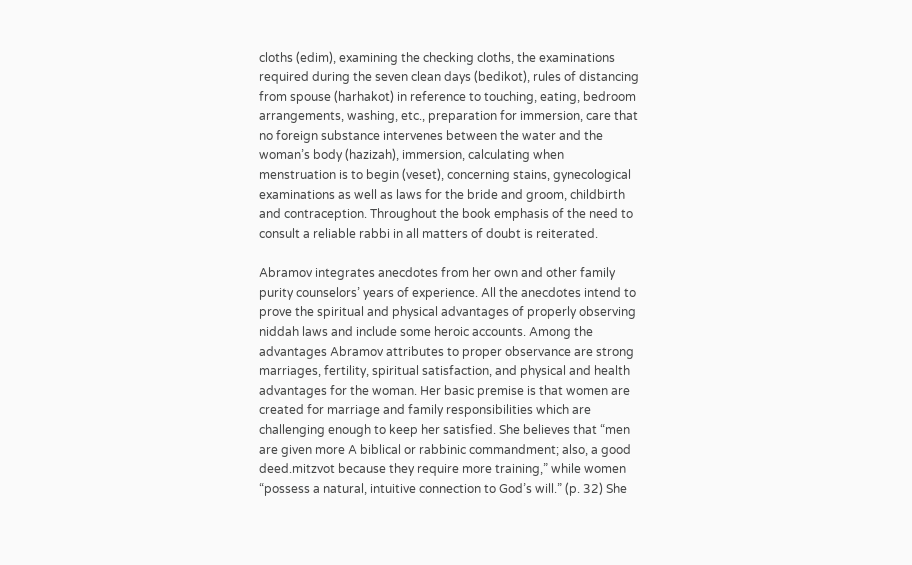cloths (edim), examining the checking cloths, the examinations required during the seven clean days (bedikot), rules of distancing from spouse (harhakot) in reference to touching, eating, bedroom arrangements, washing, etc., preparation for immersion, care that no foreign substance intervenes between the water and the woman’s body (hazizah), immersion, calculating when menstruation is to begin (veset), concerning stains, gynecological examinations as well as laws for the bride and groom, childbirth and contraception. Throughout the book emphasis of the need to consult a reliable rabbi in all matters of doubt is reiterated.

Abramov integrates anecdotes from her own and other family purity counselors’ years of experience. All the anecdotes intend to prove the spiritual and physical advantages of properly observing niddah laws and include some heroic accounts. Among the advantages Abramov attributes to proper observance are strong marriages, fertility, spiritual satisfaction, and physical and health advantages for the woman. Her basic premise is that women are created for marriage and family responsibilities which are challenging enough to keep her satisfied. She believes that “men are given more A biblical or rabbinic commandment; also, a good deed.mitzvot because they require more training,” while women “possess a natural, intuitive connection to God’s will.” (p. 32) She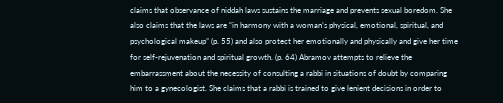claims that observance of niddah laws sustains the marriage and prevents sexual boredom. She also claims that the laws are “in harmony with a woman’s physical, emotional, spiritual, and psychological makeup” (p. 55) and also protect her emotionally and physically and give her time for self-rejuvenation and spiritual growth. (p. 64) Abramov attempts to relieve the embarrassment about the necessity of consulting a rabbi in situations of doubt by comparing him to a gynecologist. She claims that a rabbi is trained to give lenient decisions in order to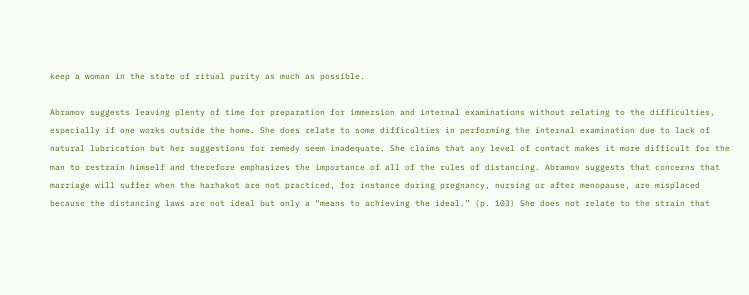keep a woman in the state of ritual purity as much as possible.

Abramov suggests leaving plenty of time for preparation for immersion and internal examinations without relating to the difficulties, especially if one works outside the home. She does relate to some difficulties in performing the internal examination due to lack of natural lubrication but her suggestions for remedy seem inadequate. She claims that any level of contact makes it more difficult for the man to restrain himself and therefore emphasizes the importance of all of the rules of distancing. Abramov suggests that concerns that marriage will suffer when the harhakot are not practiced, for instance during pregnancy, nursing or after menopause, are misplaced because the distancing laws are not ideal but only a “means to achieving the ideal.” (p. 103) She does not relate to the strain that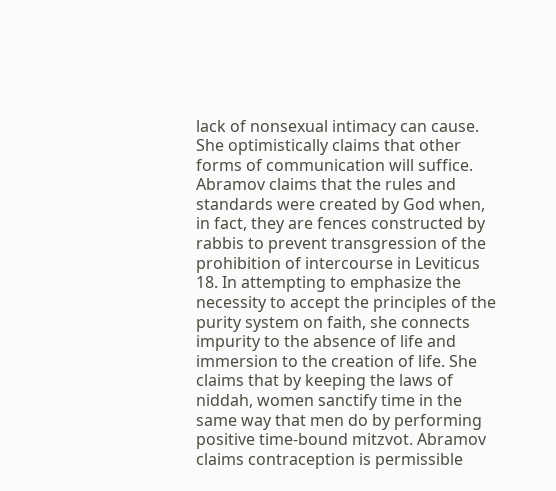lack of nonsexual intimacy can cause. She optimistically claims that other forms of communication will suffice. Abramov claims that the rules and standards were created by God when, in fact, they are fences constructed by rabbis to prevent transgression of the prohibition of intercourse in Leviticus 18. In attempting to emphasize the necessity to accept the principles of the purity system on faith, she connects impurity to the absence of life and immersion to the creation of life. She claims that by keeping the laws of niddah, women sanctify time in the same way that men do by performing positive time-bound mitzvot. Abramov claims contraception is permissible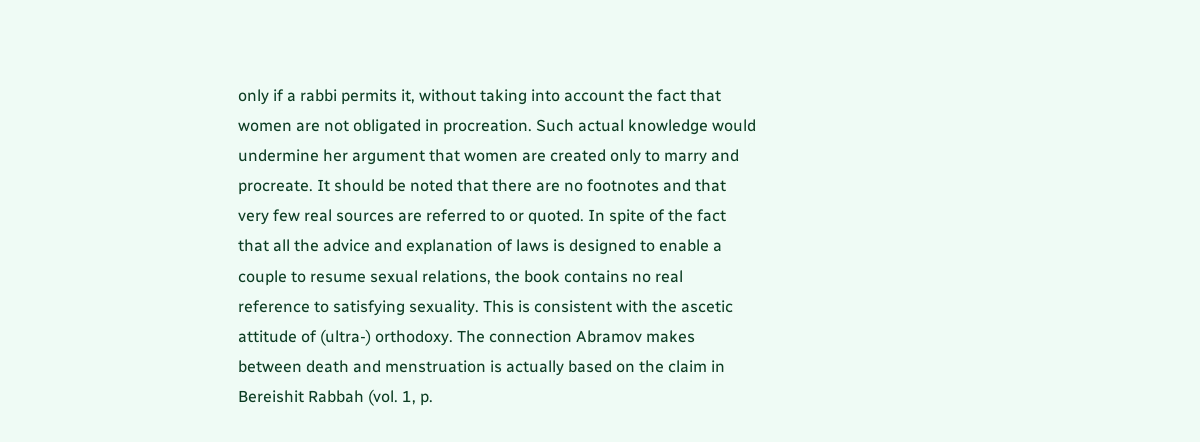only if a rabbi permits it, without taking into account the fact that women are not obligated in procreation. Such actual knowledge would undermine her argument that women are created only to marry and procreate. It should be noted that there are no footnotes and that very few real sources are referred to or quoted. In spite of the fact that all the advice and explanation of laws is designed to enable a couple to resume sexual relations, the book contains no real reference to satisfying sexuality. This is consistent with the ascetic attitude of (ultra-) orthodoxy. The connection Abramov makes between death and menstruation is actually based on the claim in Bereishit Rabbah (vol. 1, p.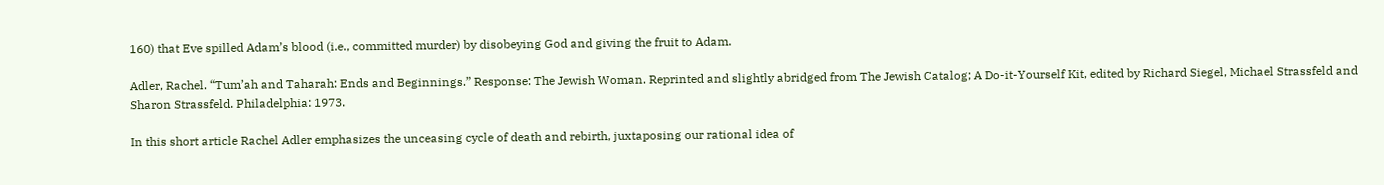160) that Eve spilled Adam’s blood (i.e., committed murder) by disobeying God and giving the fruit to Adam.

Adler, Rachel. “Tum’ah and Taharah: Ends and Beginnings.” Response: The Jewish Woman. Reprinted and slightly abridged from The Jewish Catalog; A Do-it-Yourself Kit, edited by Richard Siegel, Michael Strassfeld and Sharon Strassfeld. Philadelphia: 1973.

In this short article Rachel Adler emphasizes the unceasing cycle of death and rebirth, juxtaposing our rational idea of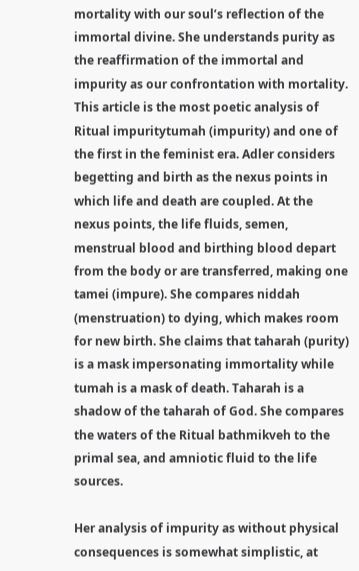mortality with our soul’s reflection of the immortal divine. She understands purity as the reaffirmation of the immortal and impurity as our confrontation with mortality. This article is the most poetic analysis of Ritual impuritytumah (impurity) and one of the first in the feminist era. Adler considers begetting and birth as the nexus points in which life and death are coupled. At the nexus points, the life fluids, semen, menstrual blood and birthing blood depart from the body or are transferred, making one tamei (impure). She compares niddah (menstruation) to dying, which makes room for new birth. She claims that taharah (purity) is a mask impersonating immortality while tumah is a mask of death. Taharah is a shadow of the taharah of God. She compares the waters of the Ritual bathmikveh to the primal sea, and amniotic fluid to the life sources.

Her analysis of impurity as without physical consequences is somewhat simplistic, at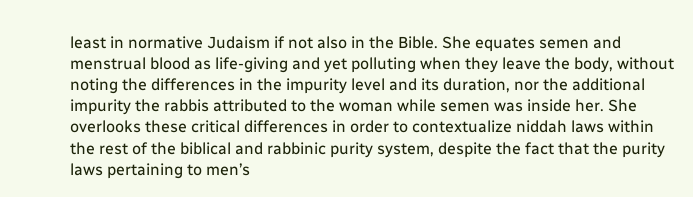least in normative Judaism if not also in the Bible. She equates semen and menstrual blood as life-giving and yet polluting when they leave the body, without noting the differences in the impurity level and its duration, nor the additional impurity the rabbis attributed to the woman while semen was inside her. She overlooks these critical differences in order to contextualize niddah laws within the rest of the biblical and rabbinic purity system, despite the fact that the purity laws pertaining to men’s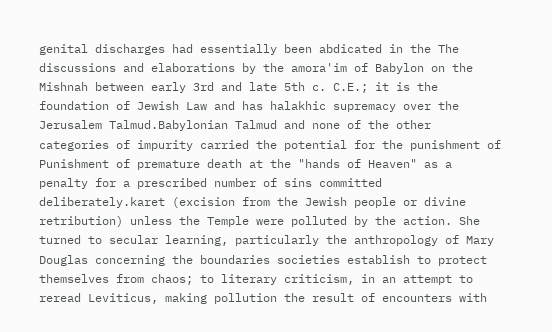genital discharges had essentially been abdicated in the The discussions and elaborations by the amora'im of Babylon on the Mishnah between early 3rd and late 5th c. C.E.; it is the foundation of Jewish Law and has halakhic supremacy over the Jerusalem Talmud.Babylonian Talmud and none of the other categories of impurity carried the potential for the punishment of Punishment of premature death at the "hands of Heaven" as a penalty for a prescribed number of sins committed deliberately.karet (excision from the Jewish people or divine retribution) unless the Temple were polluted by the action. She turned to secular learning, particularly the anthropology of Mary Douglas concerning the boundaries societies establish to protect themselves from chaos; to literary criticism, in an attempt to reread Leviticus, making pollution the result of encounters with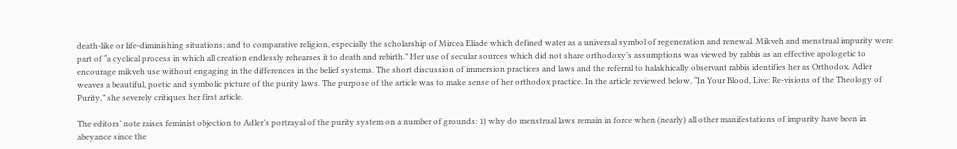death-like or life-diminishing situations; and to comparative religion, especially the scholarship of Mircea Eliade which defined water as a universal symbol of regeneration and renewal. Mikveh and menstrual impurity were part of “a cyclical process in which all creation endlessly rehearses it to death and rebirth.” Her use of secular sources which did not share orthodoxy’s assumptions was viewed by rabbis as an effective apologetic to encourage mikveh use without engaging in the differences in the belief systems. The short discussion of immersion practices and laws and the referral to halakhically observant rabbis identifies her as Orthodox. Adler weaves a beautiful, poetic and symbolic picture of the purity laws. The purpose of the article was to make sense of her orthodox practice. In the article reviewed below, “In Your Blood, Live: Re-visions of the Theology of Purity,” she severely critiques her first article.

The editors’ note raises feminist objection to Adler’s portrayal of the purity system on a number of grounds: 1) why do menstrual laws remain in force when (nearly) all other manifestations of impurity have been in abeyance since the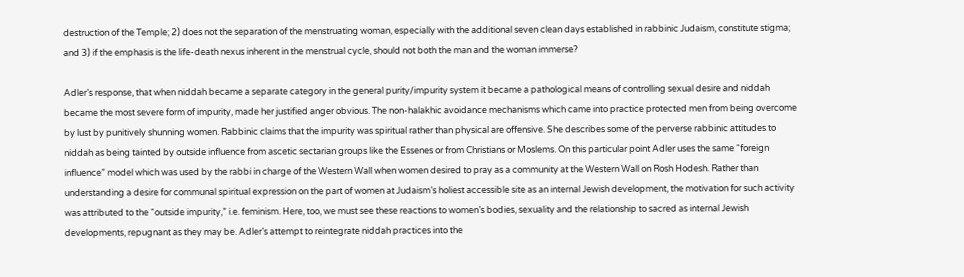destruction of the Temple; 2) does not the separation of the menstruating woman, especially with the additional seven clean days established in rabbinic Judaism, constitute stigma; and 3) if the emphasis is the life-death nexus inherent in the menstrual cycle, should not both the man and the woman immerse?

Adler’s response, that when niddah became a separate category in the general purity/impurity system it became a pathological means of controlling sexual desire and niddah became the most severe form of impurity, made her justified anger obvious. The non-halakhic avoidance mechanisms which came into practice protected men from being overcome by lust by punitively shunning women. Rabbinic claims that the impurity was spiritual rather than physical are offensive. She describes some of the perverse rabbinic attitudes to niddah as being tainted by outside influence from ascetic sectarian groups like the Essenes or from Christians or Moslems. On this particular point Adler uses the same “foreign influence” model which was used by the rabbi in charge of the Western Wall when women desired to pray as a community at the Western Wall on Rosh Hodesh. Rather than understanding a desire for communal spiritual expression on the part of women at Judaism’s holiest accessible site as an internal Jewish development, the motivation for such activity was attributed to the “outside impurity,” i.e. feminism. Here, too, we must see these reactions to women’s bodies, sexuality and the relationship to sacred as internal Jewish developments, repugnant as they may be. Adler’s attempt to reintegrate niddah practices into the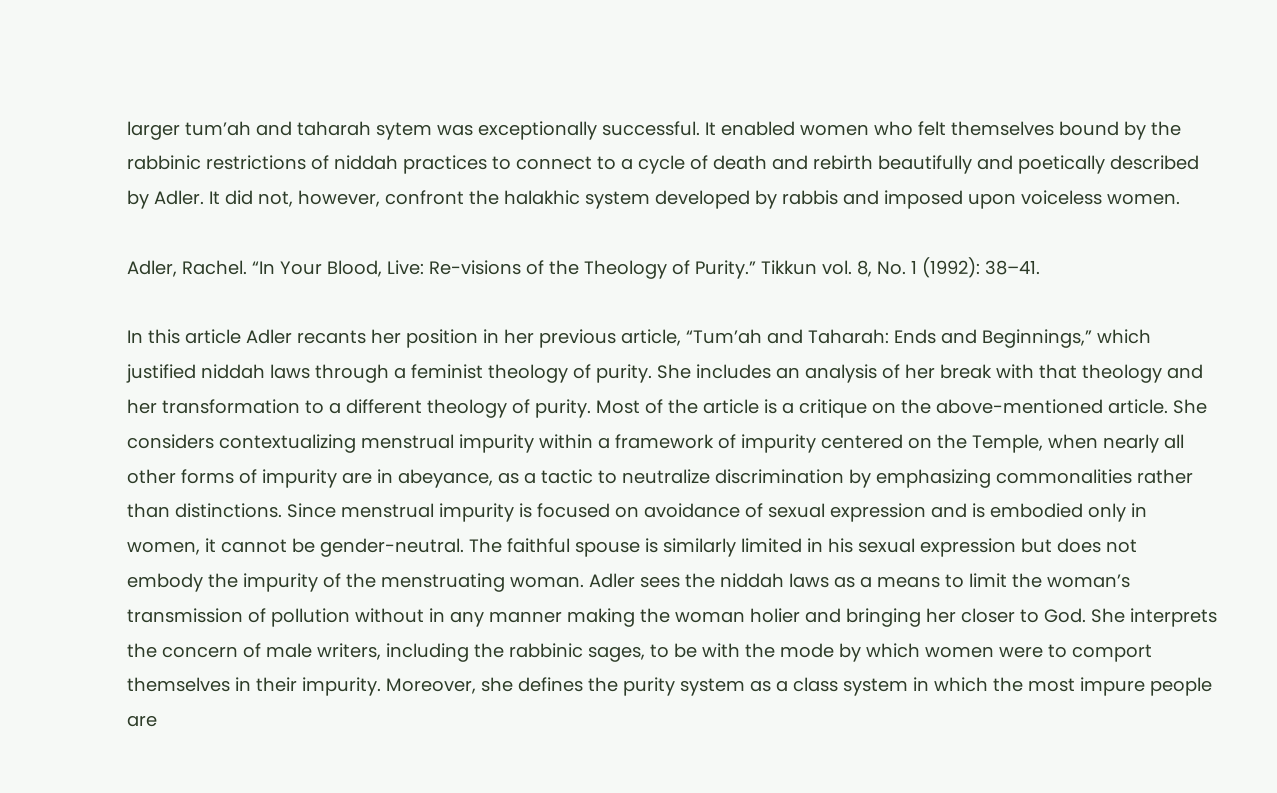larger tum’ah and taharah sytem was exceptionally successful. It enabled women who felt themselves bound by the rabbinic restrictions of niddah practices to connect to a cycle of death and rebirth beautifully and poetically described by Adler. It did not, however, confront the halakhic system developed by rabbis and imposed upon voiceless women.

Adler, Rachel. “In Your Blood, Live: Re-visions of the Theology of Purity.” Tikkun vol. 8, No. 1 (1992): 38–41.

In this article Adler recants her position in her previous article, “Tum’ah and Taharah: Ends and Beginnings,” which justified niddah laws through a feminist theology of purity. She includes an analysis of her break with that theology and her transformation to a different theology of purity. Most of the article is a critique on the above-mentioned article. She considers contextualizing menstrual impurity within a framework of impurity centered on the Temple, when nearly all other forms of impurity are in abeyance, as a tactic to neutralize discrimination by emphasizing commonalities rather than distinctions. Since menstrual impurity is focused on avoidance of sexual expression and is embodied only in women, it cannot be gender-neutral. The faithful spouse is similarly limited in his sexual expression but does not embody the impurity of the menstruating woman. Adler sees the niddah laws as a means to limit the woman’s transmission of pollution without in any manner making the woman holier and bringing her closer to God. She interprets the concern of male writers, including the rabbinic sages, to be with the mode by which women were to comport themselves in their impurity. Moreover, she defines the purity system as a class system in which the most impure people are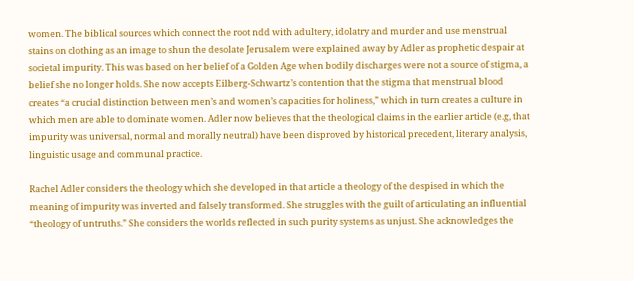women. The biblical sources which connect the root ndd with adultery, idolatry and murder and use menstrual stains on clothing as an image to shun the desolate Jerusalem were explained away by Adler as prophetic despair at societal impurity. This was based on her belief of a Golden Age when bodily discharges were not a source of stigma, a belief she no longer holds. She now accepts Eilberg-Schwartz’s contention that the stigma that menstrual blood creates “a crucial distinction between men’s and women’s capacities for holiness,” which in turn creates a culture in which men are able to dominate women. Adler now believes that the theological claims in the earlier article (e.g, that impurity was universal, normal and morally neutral) have been disproved by historical precedent, literary analysis, linguistic usage and communal practice.

Rachel Adler considers the theology which she developed in that article a theology of the despised in which the meaning of impurity was inverted and falsely transformed. She struggles with the guilt of articulating an influential “theology of untruths.” She considers the worlds reflected in such purity systems as unjust. She acknowledges the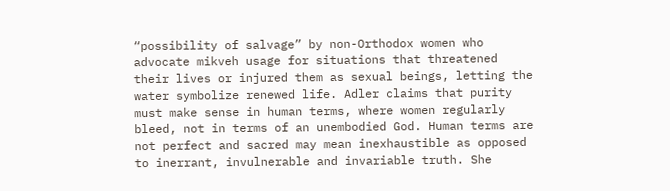“possibility of salvage” by non-Orthodox women who advocate mikveh usage for situations that threatened their lives or injured them as sexual beings, letting the water symbolize renewed life. Adler claims that purity must make sense in human terms, where women regularly bleed, not in terms of an unembodied God. Human terms are not perfect and sacred may mean inexhaustible as opposed to inerrant, invulnerable and invariable truth. She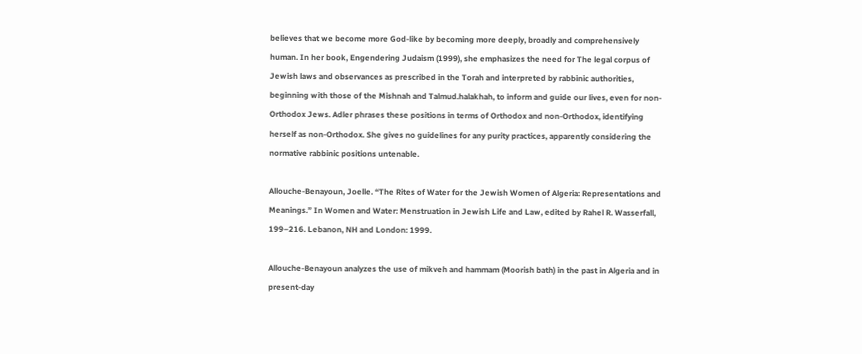believes that we become more God-like by becoming more deeply, broadly and comprehensively human. In her book, Engendering Judaism (1999), she emphasizes the need for The legal corpus of Jewish laws and observances as prescribed in the Torah and interpreted by rabbinic authorities, beginning with those of the Mishnah and Talmud.halakhah, to inform and guide our lives, even for non-Orthodox Jews. Adler phrases these positions in terms of Orthodox and non-Orthodox, identifying herself as non-Orthodox. She gives no guidelines for any purity practices, apparently considering the normative rabbinic positions untenable.

Allouche-Benayoun, Joelle. “The Rites of Water for the Jewish Women of Algeria: Representations and Meanings.” In Women and Water: Menstruation in Jewish Life and Law, edited by Rahel R. Wasserfall, 199–216. Lebanon, NH and London: 1999.

Allouche-Benayoun analyzes the use of mikveh and hammam (Moorish bath) in the past in Algeria and in present-day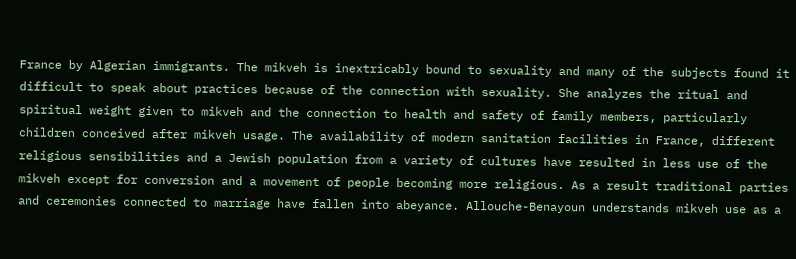France by Algerian immigrants. The mikveh is inextricably bound to sexuality and many of the subjects found it difficult to speak about practices because of the connection with sexuality. She analyzes the ritual and spiritual weight given to mikveh and the connection to health and safety of family members, particularly children conceived after mikveh usage. The availability of modern sanitation facilities in France, different religious sensibilities and a Jewish population from a variety of cultures have resulted in less use of the mikveh except for conversion and a movement of people becoming more religious. As a result traditional parties and ceremonies connected to marriage have fallen into abeyance. Allouche-Benayoun understands mikveh use as a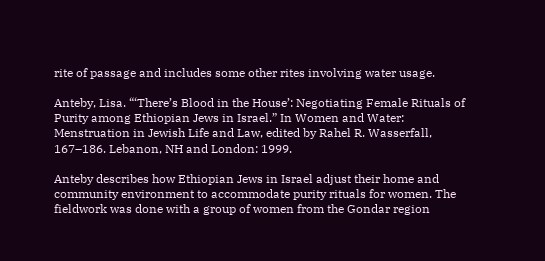rite of passage and includes some other rites involving water usage.

Anteby, Lisa. “‘There’s Blood in the House’: Negotiating Female Rituals of Purity among Ethiopian Jews in Israel.” In Women and Water: Menstruation in Jewish Life and Law, edited by Rahel R. Wasserfall, 167–186. Lebanon, NH and London: 1999.

Anteby describes how Ethiopian Jews in Israel adjust their home and community environment to accommodate purity rituals for women. The fieldwork was done with a group of women from the Gondar region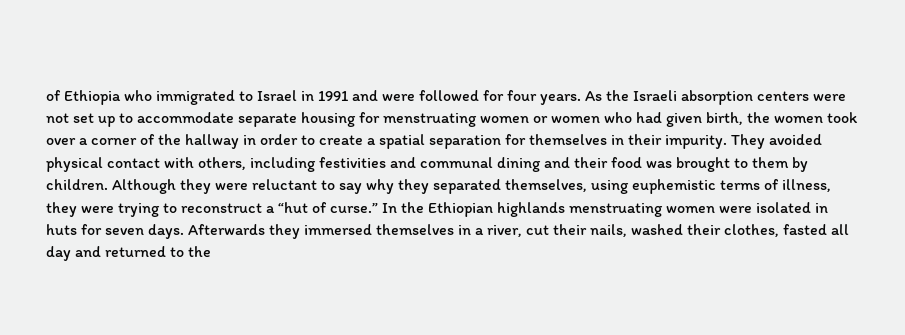of Ethiopia who immigrated to Israel in 1991 and were followed for four years. As the Israeli absorption centers were not set up to accommodate separate housing for menstruating women or women who had given birth, the women took over a corner of the hallway in order to create a spatial separation for themselves in their impurity. They avoided physical contact with others, including festivities and communal dining and their food was brought to them by children. Although they were reluctant to say why they separated themselves, using euphemistic terms of illness, they were trying to reconstruct a “hut of curse.” In the Ethiopian highlands menstruating women were isolated in huts for seven days. Afterwards they immersed themselves in a river, cut their nails, washed their clothes, fasted all day and returned to the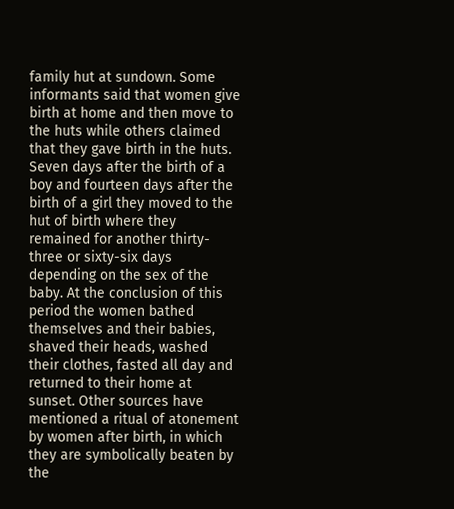family hut at sundown. Some informants said that women give birth at home and then move to the huts while others claimed that they gave birth in the huts. Seven days after the birth of a boy and fourteen days after the birth of a girl they moved to the hut of birth where they remained for another thirty-three or sixty-six days depending on the sex of the baby. At the conclusion of this period the women bathed themselves and their babies, shaved their heads, washed their clothes, fasted all day and returned to their home at sunset. Other sources have mentioned a ritual of atonement by women after birth, in which they are symbolically beaten by the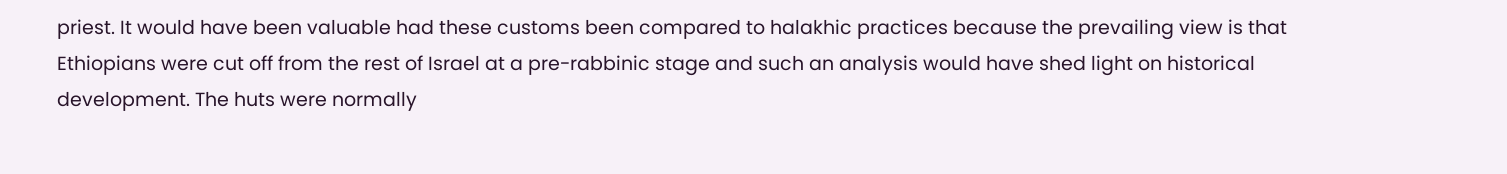priest. It would have been valuable had these customs been compared to halakhic practices because the prevailing view is that Ethiopians were cut off from the rest of Israel at a pre-rabbinic stage and such an analysis would have shed light on historical development. The huts were normally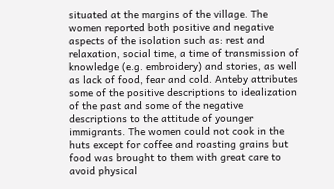situated at the margins of the village. The women reported both positive and negative aspects of the isolation such as: rest and relaxation, social time, a time of transmission of knowledge (e.g. embroidery) and stories, as well as lack of food, fear and cold. Anteby attributes some of the positive descriptions to idealization of the past and some of the negative descriptions to the attitude of younger immigrants. The women could not cook in the huts except for coffee and roasting grains but food was brought to them with great care to avoid physical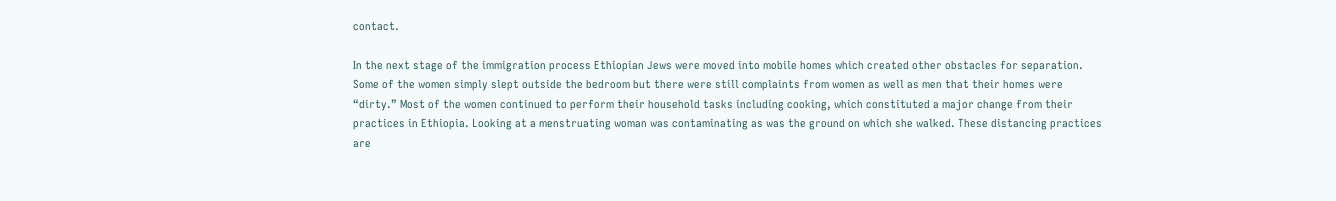contact.

In the next stage of the immigration process Ethiopian Jews were moved into mobile homes which created other obstacles for separation. Some of the women simply slept outside the bedroom but there were still complaints from women as well as men that their homes were “dirty.” Most of the women continued to perform their household tasks including cooking, which constituted a major change from their practices in Ethiopia. Looking at a menstruating woman was contaminating as was the ground on which she walked. These distancing practices are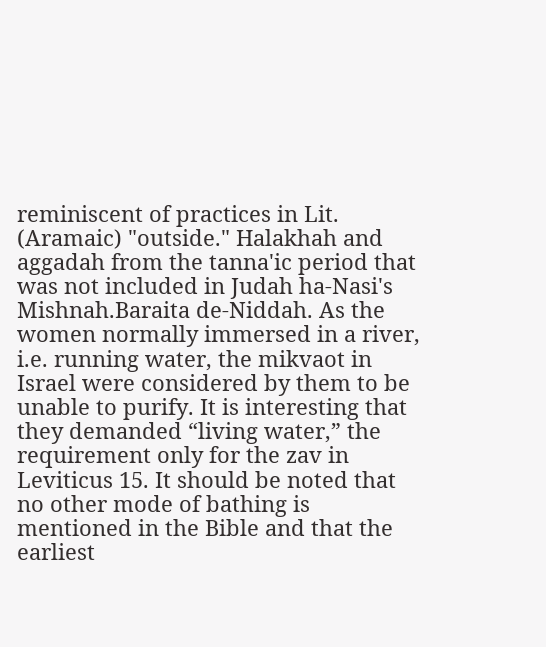reminiscent of practices in Lit. (Aramaic) "outside." Halakhah and aggadah from the tanna'ic period that was not included in Judah ha-Nasi's Mishnah.Baraita de-Niddah. As the women normally immersed in a river, i.e. running water, the mikvaot in Israel were considered by them to be unable to purify. It is interesting that they demanded “living water,” the requirement only for the zav in Leviticus 15. It should be noted that no other mode of bathing is mentioned in the Bible and that the earliest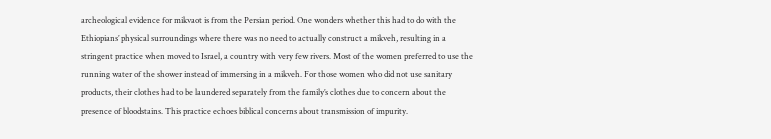archeological evidence for mikvaot is from the Persian period. One wonders whether this had to do with the Ethiopians’ physical surroundings where there was no need to actually construct a mikveh, resulting in a stringent practice when moved to Israel, a country with very few rivers. Most of the women preferred to use the running water of the shower instead of immersing in a mikveh. For those women who did not use sanitary products, their clothes had to be laundered separately from the family’s clothes due to concern about the presence of bloodstains. This practice echoes biblical concerns about transmission of impurity.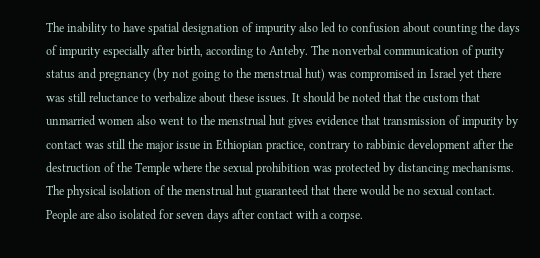The inability to have spatial designation of impurity also led to confusion about counting the days of impurity especially after birth, according to Anteby. The nonverbal communication of purity status and pregnancy (by not going to the menstrual hut) was compromised in Israel yet there was still reluctance to verbalize about these issues. It should be noted that the custom that unmarried women also went to the menstrual hut gives evidence that transmission of impurity by contact was still the major issue in Ethiopian practice, contrary to rabbinic development after the destruction of the Temple where the sexual prohibition was protected by distancing mechanisms. The physical isolation of the menstrual hut guaranteed that there would be no sexual contact. People are also isolated for seven days after contact with a corpse.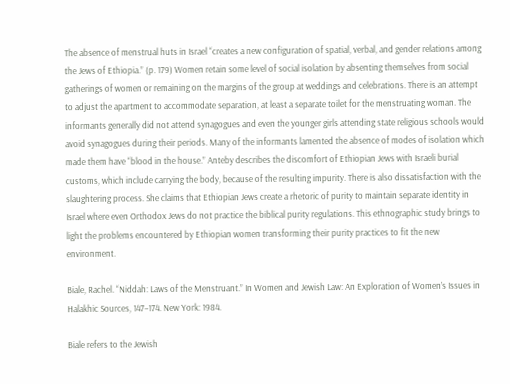The absence of menstrual huts in Israel “creates a new configuration of spatial, verbal, and gender relations among the Jews of Ethiopia.” (p. 179) Women retain some level of social isolation by absenting themselves from social gatherings of women or remaining on the margins of the group at weddings and celebrations. There is an attempt to adjust the apartment to accommodate separation, at least a separate toilet for the menstruating woman. The informants generally did not attend synagogues and even the younger girls attending state religious schools would avoid synagogues during their periods. Many of the informants lamented the absence of modes of isolation which made them have “blood in the house.” Anteby describes the discomfort of Ethiopian Jews with Israeli burial customs, which include carrying the body, because of the resulting impurity. There is also dissatisfaction with the slaughtering process. She claims that Ethiopian Jews create a rhetoric of purity to maintain separate identity in Israel where even Orthodox Jews do not practice the biblical purity regulations. This ethnographic study brings to light the problems encountered by Ethiopian women transforming their purity practices to fit the new environment.

Biale, Rachel. “Niddah: Laws of the Menstruant.” In Women and Jewish Law: An Exploration of Women’s Issues in Halakhic Sources, 147–174. New York: 1984.

Biale refers to the Jewish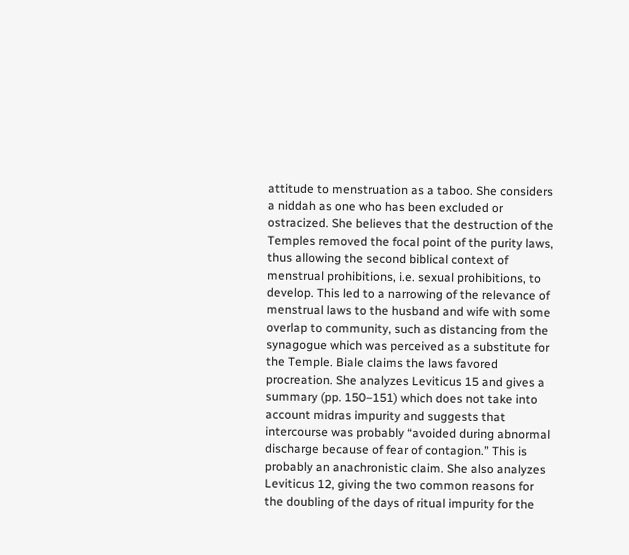attitude to menstruation as a taboo. She considers a niddah as one who has been excluded or ostracized. She believes that the destruction of the Temples removed the focal point of the purity laws, thus allowing the second biblical context of menstrual prohibitions, i.e. sexual prohibitions, to develop. This led to a narrowing of the relevance of menstrual laws to the husband and wife with some overlap to community, such as distancing from the synagogue which was perceived as a substitute for the Temple. Biale claims the laws favored procreation. She analyzes Leviticus 15 and gives a summary (pp. 150–151) which does not take into account midras impurity and suggests that intercourse was probably “avoided during abnormal discharge because of fear of contagion.” This is probably an anachronistic claim. She also analyzes Leviticus 12, giving the two common reasons for the doubling of the days of ritual impurity for the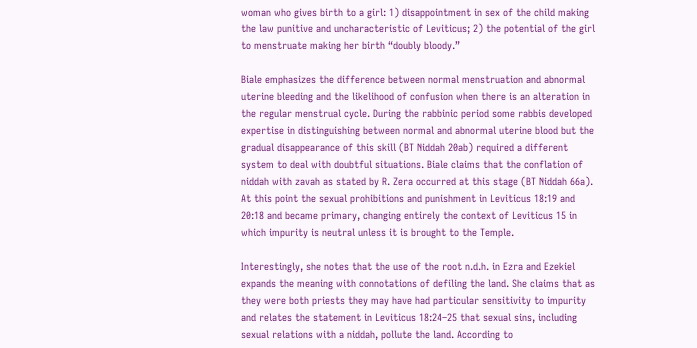woman who gives birth to a girl: 1) disappointment in sex of the child making the law punitive and uncharacteristic of Leviticus; 2) the potential of the girl to menstruate making her birth “doubly bloody.”

Biale emphasizes the difference between normal menstruation and abnormal uterine bleeding and the likelihood of confusion when there is an alteration in the regular menstrual cycle. During the rabbinic period some rabbis developed expertise in distinguishing between normal and abnormal uterine blood but the gradual disappearance of this skill (BT Niddah 20ab) required a different system to deal with doubtful situations. Biale claims that the conflation of niddah with zavah as stated by R. Zera occurred at this stage (BT Niddah 66a). At this point the sexual prohibitions and punishment in Leviticus 18:19 and 20:18 and became primary, changing entirely the context of Leviticus 15 in which impurity is neutral unless it is brought to the Temple.

Interestingly, she notes that the use of the root n.d.h. in Ezra and Ezekiel expands the meaning with connotations of defiling the land. She claims that as they were both priests they may have had particular sensitivity to impurity and relates the statement in Leviticus 18:24–25 that sexual sins, including sexual relations with a niddah, pollute the land. According to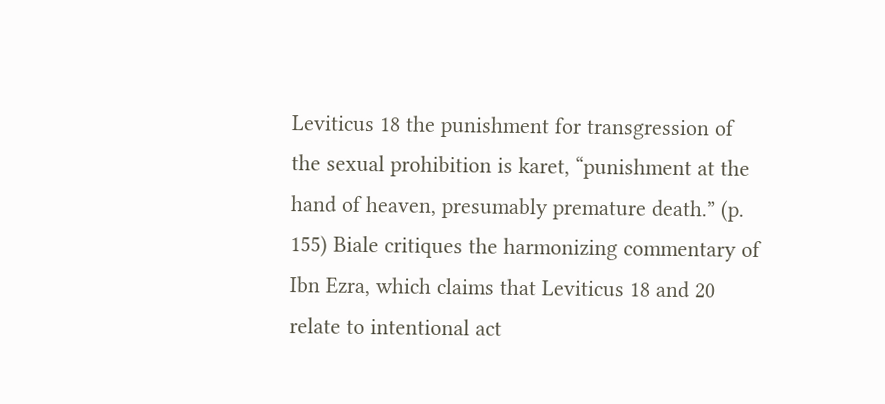Leviticus 18 the punishment for transgression of the sexual prohibition is karet, “punishment at the hand of heaven, presumably premature death.” (p. 155) Biale critiques the harmonizing commentary of Ibn Ezra, which claims that Leviticus 18 and 20 relate to intentional act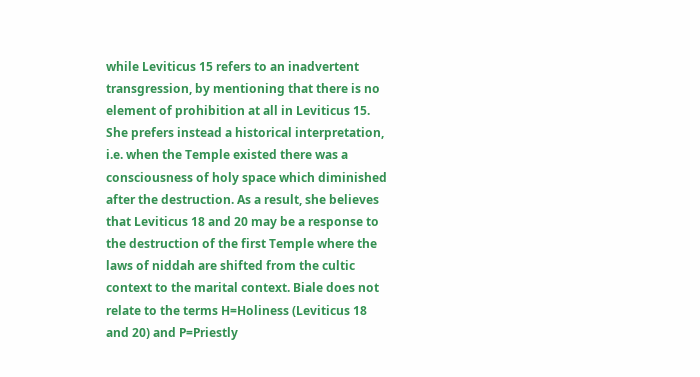while Leviticus 15 refers to an inadvertent transgression, by mentioning that there is no element of prohibition at all in Leviticus 15. She prefers instead a historical interpretation, i.e. when the Temple existed there was a consciousness of holy space which diminished after the destruction. As a result, she believes that Leviticus 18 and 20 may be a response to the destruction of the first Temple where the laws of niddah are shifted from the cultic context to the marital context. Biale does not relate to the terms H=Holiness (Leviticus 18 and 20) and P=Priestly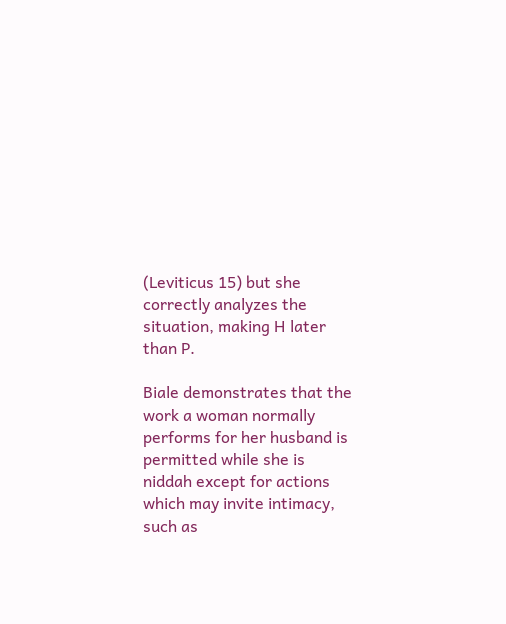(Leviticus 15) but she correctly analyzes the situation, making H later than P.

Biale demonstrates that the work a woman normally performs for her husband is permitted while she is niddah except for actions which may invite intimacy, such as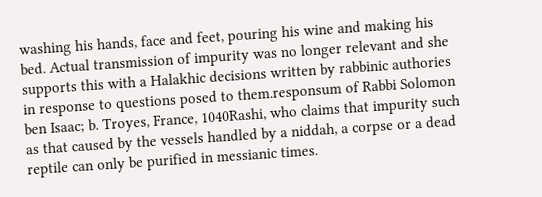washing his hands, face and feet, pouring his wine and making his bed. Actual transmission of impurity was no longer relevant and she supports this with a Halakhic decisions written by rabbinic authories in response to questions posed to them.responsum of Rabbi Solomon ben Isaac; b. Troyes, France, 1040Rashi, who claims that impurity such as that caused by the vessels handled by a niddah, a corpse or a dead reptile can only be purified in messianic times.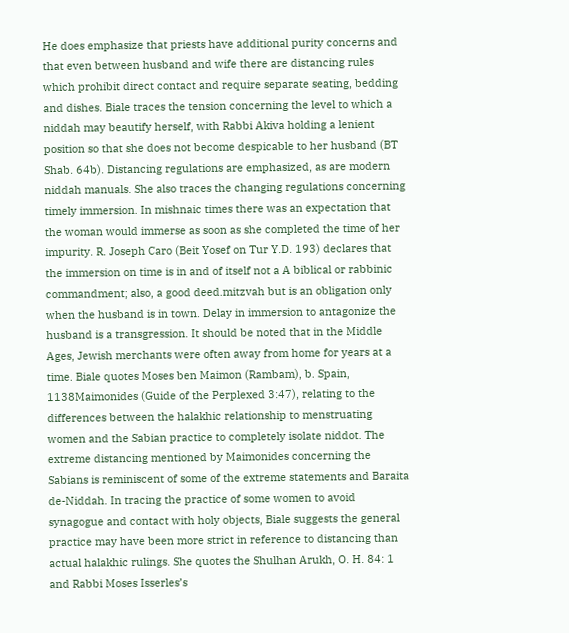He does emphasize that priests have additional purity concerns and that even between husband and wife there are distancing rules which prohibit direct contact and require separate seating, bedding and dishes. Biale traces the tension concerning the level to which a niddah may beautify herself, with Rabbi Akiva holding a lenient position so that she does not become despicable to her husband (BT Shab. 64b). Distancing regulations are emphasized, as are modern niddah manuals. She also traces the changing regulations concerning timely immersion. In mishnaic times there was an expectation that the woman would immerse as soon as she completed the time of her impurity. R. Joseph Caro (Beit Yosef on Tur Y.D. 193) declares that the immersion on time is in and of itself not a A biblical or rabbinic commandment; also, a good deed.mitzvah but is an obligation only when the husband is in town. Delay in immersion to antagonize the husband is a transgression. It should be noted that in the Middle Ages, Jewish merchants were often away from home for years at a time. Biale quotes Moses ben Maimon (Rambam), b. Spain, 1138Maimonides (Guide of the Perplexed 3:47), relating to the differences between the halakhic relationship to menstruating women and the Sabian practice to completely isolate niddot. The extreme distancing mentioned by Maimonides concerning the Sabians is reminiscent of some of the extreme statements and Baraita de-Niddah. In tracing the practice of some women to avoid synagogue and contact with holy objects, Biale suggests the general practice may have been more strict in reference to distancing than actual halakhic rulings. She quotes the Shulhan Arukh, O. H. 84: 1 and Rabbi Moses Isserles’s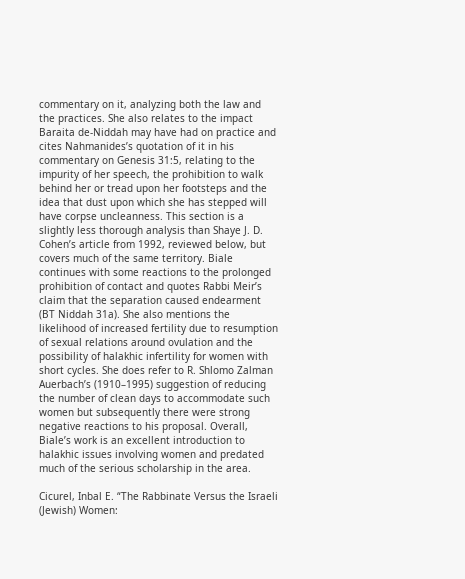commentary on it, analyzing both the law and the practices. She also relates to the impact Baraita de-Niddah may have had on practice and cites Nahmanides’s quotation of it in his commentary on Genesis 31:5, relating to the impurity of her speech, the prohibition to walk behind her or tread upon her footsteps and the idea that dust upon which she has stepped will have corpse uncleanness. This section is a slightly less thorough analysis than Shaye J. D. Cohen’s article from 1992, reviewed below, but covers much of the same territory. Biale continues with some reactions to the prolonged prohibition of contact and quotes Rabbi Meir’s claim that the separation caused endearment (BT Niddah 31a). She also mentions the likelihood of increased fertility due to resumption of sexual relations around ovulation and the possibility of halakhic infertility for women with short cycles. She does refer to R. Shlomo Zalman Auerbach’s (1910–1995) suggestion of reducing the number of clean days to accommodate such women but subsequently there were strong negative reactions to his proposal. Overall, Biale’s work is an excellent introduction to halakhic issues involving women and predated much of the serious scholarship in the area.

Cicurel, Inbal E. “The Rabbinate Versus the Israeli (Jewish) Women: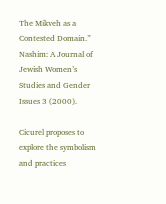The Mikveh as a Contested Domain.” Nashim: A Journal of Jewish Women’s Studies and Gender Issues 3 (2000).

Cicurel proposes to explore the symbolism and practices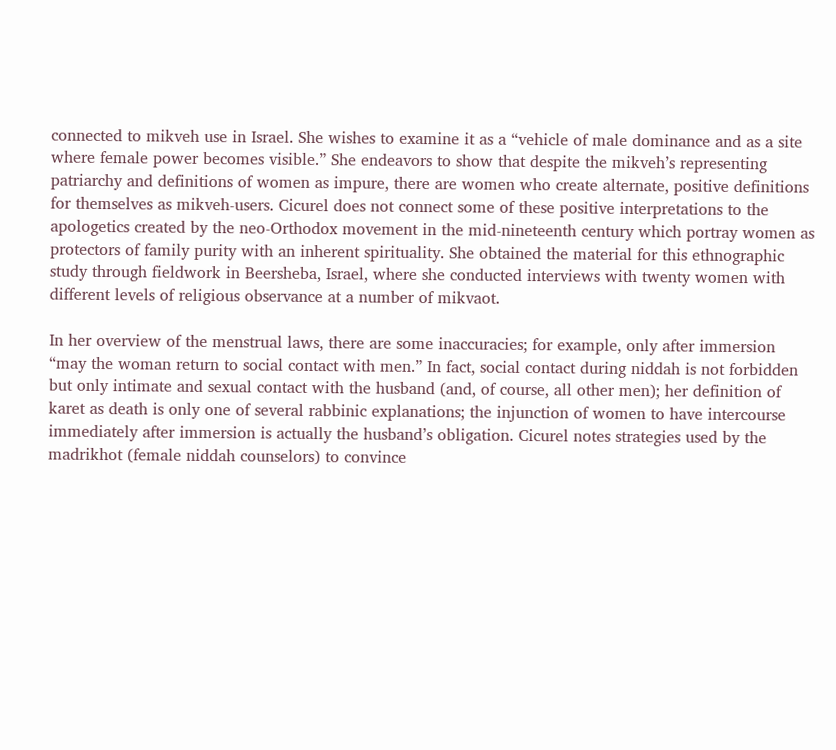connected to mikveh use in Israel. She wishes to examine it as a “vehicle of male dominance and as a site where female power becomes visible.” She endeavors to show that despite the mikveh’s representing patriarchy and definitions of women as impure, there are women who create alternate, positive definitions for themselves as mikveh-users. Cicurel does not connect some of these positive interpretations to the apologetics created by the neo-Orthodox movement in the mid-nineteenth century which portray women as protectors of family purity with an inherent spirituality. She obtained the material for this ethnographic study through fieldwork in Beersheba, Israel, where she conducted interviews with twenty women with different levels of religious observance at a number of mikvaot.

In her overview of the menstrual laws, there are some inaccuracies; for example, only after immersion “may the woman return to social contact with men.” In fact, social contact during niddah is not forbidden but only intimate and sexual contact with the husband (and, of course, all other men); her definition of karet as death is only one of several rabbinic explanations; the injunction of women to have intercourse immediately after immersion is actually the husband’s obligation. Cicurel notes strategies used by the madrikhot (female niddah counselors) to convince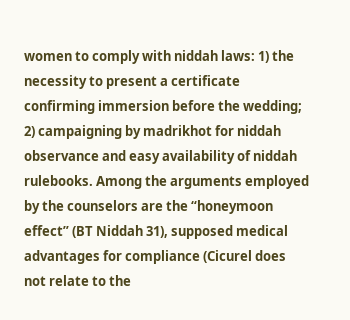women to comply with niddah laws: 1) the necessity to present a certificate confirming immersion before the wedding; 2) campaigning by madrikhot for niddah observance and easy availability of niddah rulebooks. Among the arguments employed by the counselors are the “honeymoon effect” (BT Niddah 31), supposed medical advantages for compliance (Cicurel does not relate to the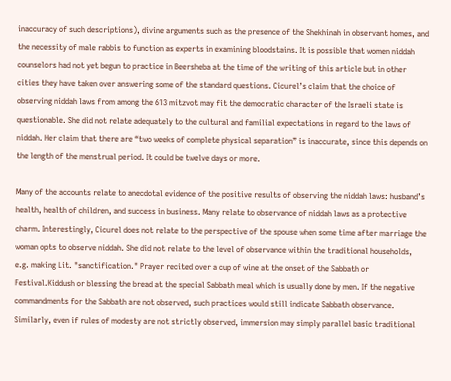inaccuracy of such descriptions), divine arguments such as the presence of the Shekhinah in observant homes, and the necessity of male rabbis to function as experts in examining bloodstains. It is possible that women niddah counselors had not yet begun to practice in Beersheba at the time of the writing of this article but in other cities they have taken over answering some of the standard questions. Cicurel’s claim that the choice of observing niddah laws from among the 613 mitzvot may fit the democratic character of the Israeli state is questionable. She did not relate adequately to the cultural and familial expectations in regard to the laws of niddah. Her claim that there are “two weeks of complete physical separation” is inaccurate, since this depends on the length of the menstrual period. It could be twelve days or more.

Many of the accounts relate to anecdotal evidence of the positive results of observing the niddah laws: husband’s health, health of children, and success in business. Many relate to observance of niddah laws as a protective charm. Interestingly, Cicurel does not relate to the perspective of the spouse when some time after marriage the woman opts to observe niddah. She did not relate to the level of observance within the traditional households, e.g. making Lit. "sanctification." Prayer recited over a cup of wine at the onset of the Sabbath or Festival.Kiddush or blessing the bread at the special Sabbath meal which is usually done by men. If the negative commandments for the Sabbath are not observed, such practices would still indicate Sabbath observance. Similarly, even if rules of modesty are not strictly observed, immersion may simply parallel basic traditional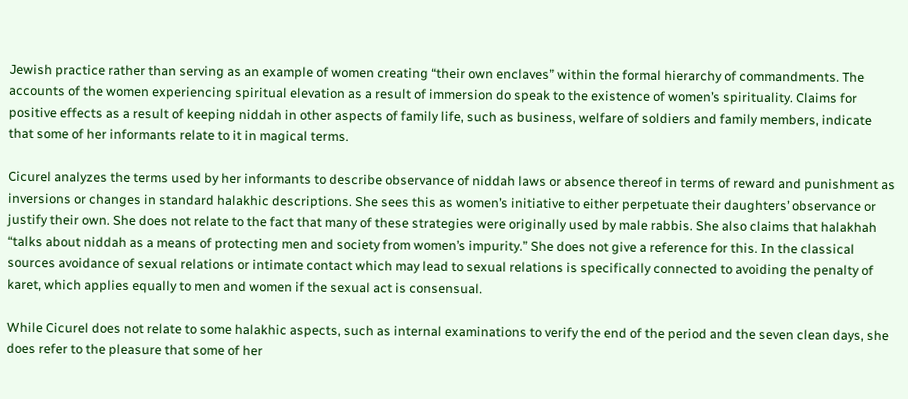Jewish practice rather than serving as an example of women creating “their own enclaves” within the formal hierarchy of commandments. The accounts of the women experiencing spiritual elevation as a result of immersion do speak to the existence of women’s spirituality. Claims for positive effects as a result of keeping niddah in other aspects of family life, such as business, welfare of soldiers and family members, indicate that some of her informants relate to it in magical terms.

Cicurel analyzes the terms used by her informants to describe observance of niddah laws or absence thereof in terms of reward and punishment as inversions or changes in standard halakhic descriptions. She sees this as women’s initiative to either perpetuate their daughters’ observance or justify their own. She does not relate to the fact that many of these strategies were originally used by male rabbis. She also claims that halakhah “talks about niddah as a means of protecting men and society from women’s impurity.” She does not give a reference for this. In the classical sources avoidance of sexual relations or intimate contact which may lead to sexual relations is specifically connected to avoiding the penalty of karet, which applies equally to men and women if the sexual act is consensual.

While Cicurel does not relate to some halakhic aspects, such as internal examinations to verify the end of the period and the seven clean days, she does refer to the pleasure that some of her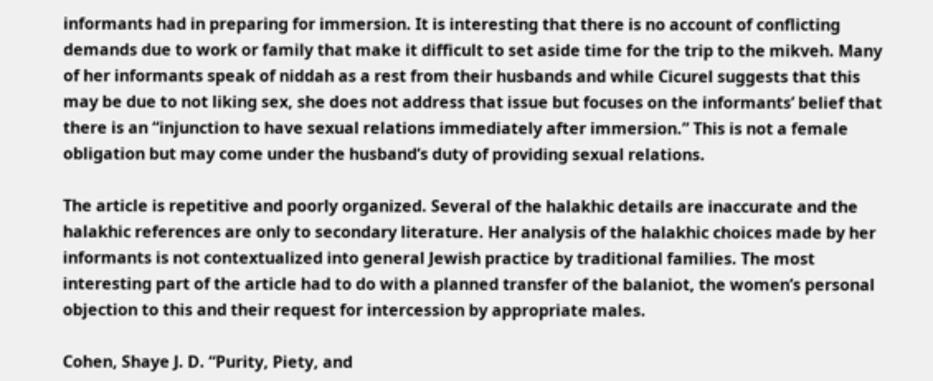informants had in preparing for immersion. It is interesting that there is no account of conflicting demands due to work or family that make it difficult to set aside time for the trip to the mikveh. Many of her informants speak of niddah as a rest from their husbands and while Cicurel suggests that this may be due to not liking sex, she does not address that issue but focuses on the informants’ belief that there is an “injunction to have sexual relations immediately after immersion.” This is not a female obligation but may come under the husband’s duty of providing sexual relations.

The article is repetitive and poorly organized. Several of the halakhic details are inaccurate and the halakhic references are only to secondary literature. Her analysis of the halakhic choices made by her informants is not contextualized into general Jewish practice by traditional families. The most interesting part of the article had to do with a planned transfer of the balaniot, the women’s personal objection to this and their request for intercession by appropriate males.

Cohen, Shaye J. D. “Purity, Piety, and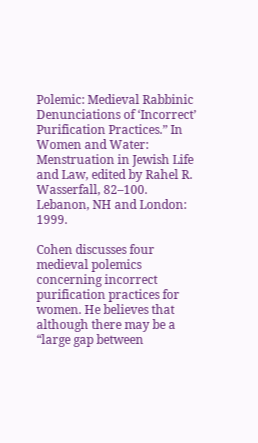Polemic: Medieval Rabbinic Denunciations of ‘Incorrect’ Purification Practices.” In Women and Water: Menstruation in Jewish Life and Law, edited by Rahel R. Wasserfall, 82–100. Lebanon, NH and London: 1999.

Cohen discusses four medieval polemics concerning incorrect purification practices for women. He believes that although there may be a “large gap between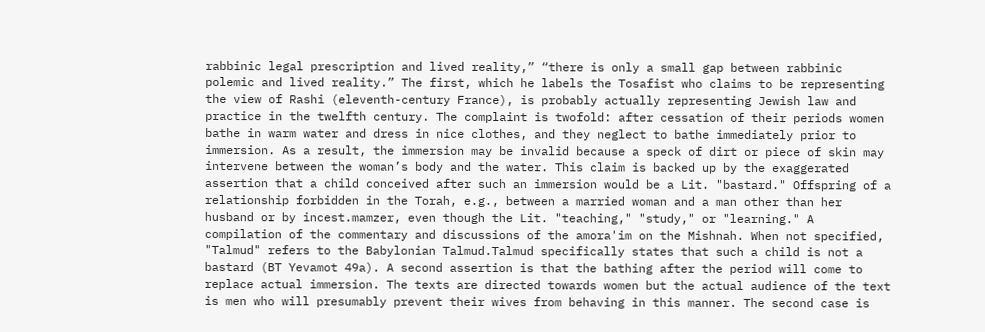rabbinic legal prescription and lived reality,” “there is only a small gap between rabbinic polemic and lived reality.” The first, which he labels the Tosafist who claims to be representing the view of Rashi (eleventh-century France), is probably actually representing Jewish law and practice in the twelfth century. The complaint is twofold: after cessation of their periods women bathe in warm water and dress in nice clothes, and they neglect to bathe immediately prior to immersion. As a result, the immersion may be invalid because a speck of dirt or piece of skin may intervene between the woman’s body and the water. This claim is backed up by the exaggerated assertion that a child conceived after such an immersion would be a Lit. "bastard." Offspring of a relationship forbidden in the Torah, e.g., between a married woman and a man other than her husband or by incest.mamzer, even though the Lit. "teaching," "study," or "learning." A compilation of the commentary and discussions of the amora'im on the Mishnah. When not specified, "Talmud" refers to the Babylonian Talmud.Talmud specifically states that such a child is not a bastard (BT Yevamot 49a). A second assertion is that the bathing after the period will come to replace actual immersion. The texts are directed towards women but the actual audience of the text is men who will presumably prevent their wives from behaving in this manner. The second case is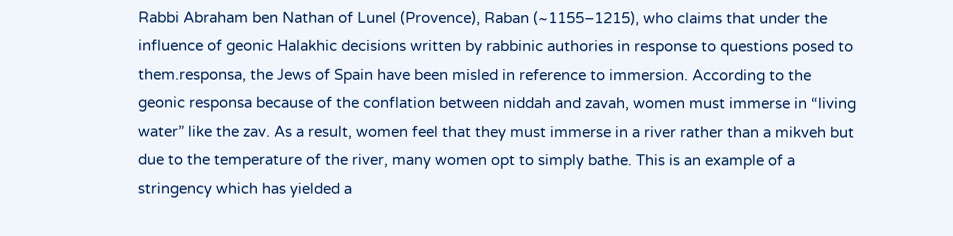Rabbi Abraham ben Nathan of Lunel (Provence), Raban (~1155–1215), who claims that under the influence of geonic Halakhic decisions written by rabbinic authories in response to questions posed to them.responsa, the Jews of Spain have been misled in reference to immersion. According to the geonic responsa because of the conflation between niddah and zavah, women must immerse in “living water” like the zav. As a result, women feel that they must immerse in a river rather than a mikveh but due to the temperature of the river, many women opt to simply bathe. This is an example of a stringency which has yielded a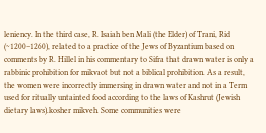leniency. In the third case, R. Isaiah ben Mali (the Elder) of Trani, Rid (~1200–1260), related to a practice of the Jews of Byzantium based on comments by R. Hillel in his commentary to Sifra that drawn water is only a rabbinic prohibition for mikvaot but not a biblical prohibition. As a result, the women were incorrectly immersing in drawn water and not in a Term used for ritually untainted food according to the laws of Kashrut (Jewish dietary laws).kosher mikveh. Some communities were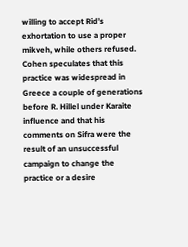willing to accept Rid’s exhortation to use a proper mikveh, while others refused. Cohen speculates that this practice was widespread in Greece a couple of generations before R. Hillel under Karaite influence and that his comments on Sifra were the result of an unsuccessful campaign to change the practice or a desire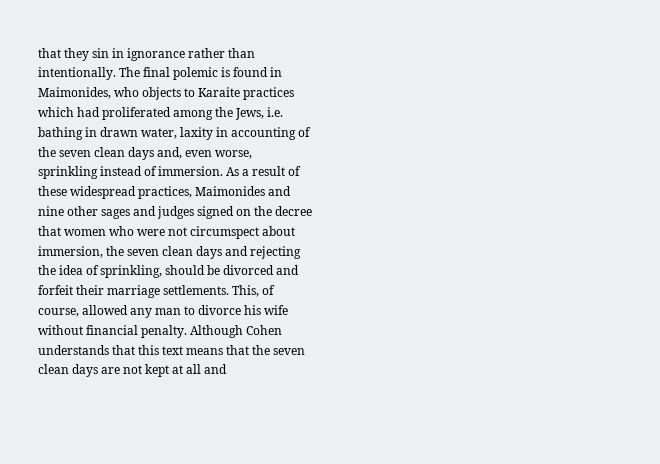that they sin in ignorance rather than intentionally. The final polemic is found in Maimonides, who objects to Karaite practices which had proliferated among the Jews, i.e. bathing in drawn water, laxity in accounting of the seven clean days and, even worse, sprinkling instead of immersion. As a result of these widespread practices, Maimonides and nine other sages and judges signed on the decree that women who were not circumspect about immersion, the seven clean days and rejecting the idea of sprinkling, should be divorced and forfeit their marriage settlements. This, of course, allowed any man to divorce his wife without financial penalty. Although Cohen understands that this text means that the seven clean days are not kept at all and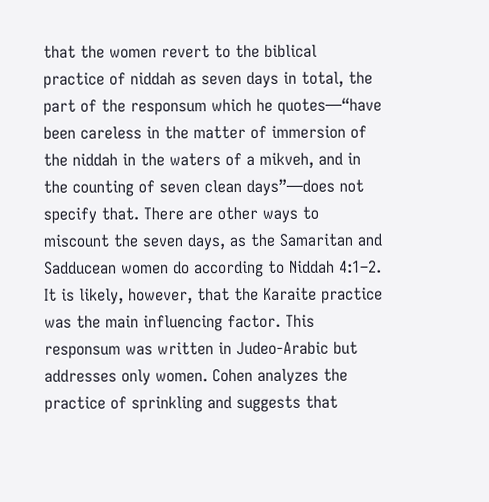that the women revert to the biblical practice of niddah as seven days in total, the part of the responsum which he quotes—“have been careless in the matter of immersion of the niddah in the waters of a mikveh, and in the counting of seven clean days”—does not specify that. There are other ways to miscount the seven days, as the Samaritan and Sadducean women do according to Niddah 4:1–2. It is likely, however, that the Karaite practice was the main influencing factor. This responsum was written in Judeo-Arabic but addresses only women. Cohen analyzes the practice of sprinkling and suggests that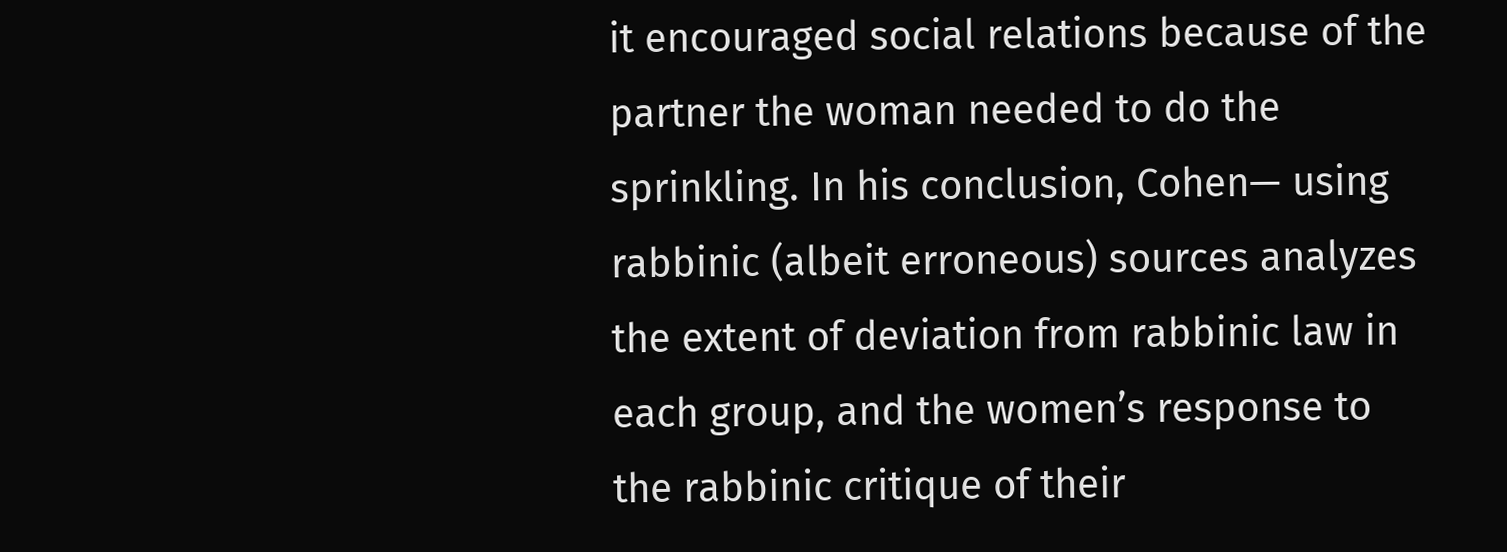it encouraged social relations because of the partner the woman needed to do the sprinkling. In his conclusion, Cohen— using rabbinic (albeit erroneous) sources analyzes the extent of deviation from rabbinic law in each group, and the women’s response to the rabbinic critique of their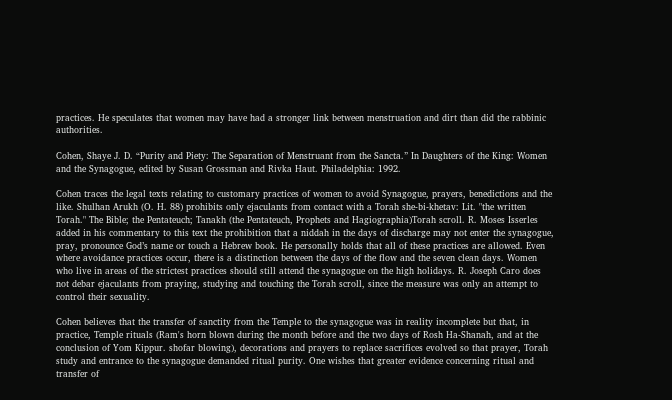practices. He speculates that women may have had a stronger link between menstruation and dirt than did the rabbinic authorities.

Cohen, Shaye J. D. “Purity and Piety: The Separation of Menstruant from the Sancta.” In Daughters of the King: Women and the Synagogue, edited by Susan Grossman and Rivka Haut. Philadelphia: 1992.

Cohen traces the legal texts relating to customary practices of women to avoid Synagogue, prayers, benedictions and the like. Shulhan Arukh (O. H. 88) prohibits only ejaculants from contact with a Torah she-bi-khetav: Lit. "the written Torah." The Bible; the Pentateuch; Tanakh (the Pentateuch, Prophets and Hagiographia)Torah scroll. R. Moses Isserles added in his commentary to this text the prohibition that a niddah in the days of discharge may not enter the synagogue, pray, pronounce God’s name or touch a Hebrew book. He personally holds that all of these practices are allowed. Even where avoidance practices occur, there is a distinction between the days of the flow and the seven clean days. Women who live in areas of the strictest practices should still attend the synagogue on the high holidays. R. Joseph Caro does not debar ejaculants from praying, studying and touching the Torah scroll, since the measure was only an attempt to control their sexuality.

Cohen believes that the transfer of sanctity from the Temple to the synagogue was in reality incomplete but that, in practice, Temple rituals (Ram's horn blown during the month before and the two days of Rosh Ha-Shanah, and at the conclusion of Yom Kippur. shofar blowing), decorations and prayers to replace sacrifices evolved so that prayer, Torah study and entrance to the synagogue demanded ritual purity. One wishes that greater evidence concerning ritual and transfer of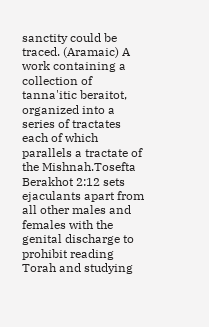sanctity could be traced. (Aramaic) A work containing a collection of tanna'itic beraitot, organized into a series of tractates each of which parallels a tractate of the Mishnah.Tosefta Berakhot 2:12 sets ejaculants apart from all other males and females with the genital discharge to prohibit reading Torah and studying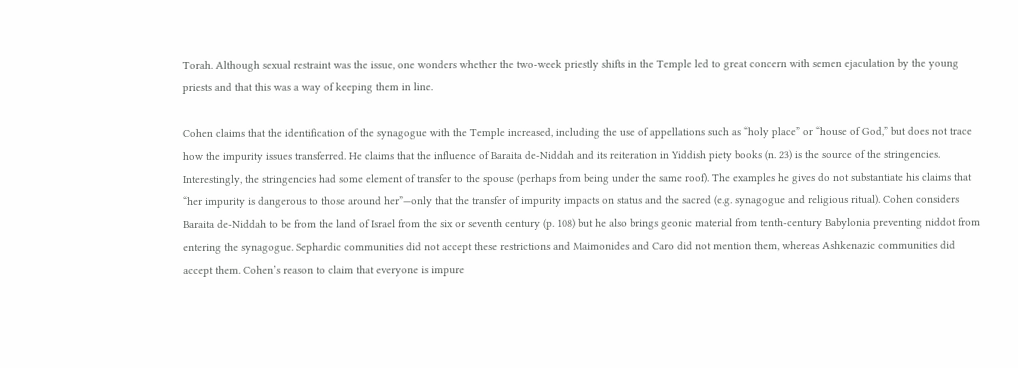Torah. Although sexual restraint was the issue, one wonders whether the two-week priestly shifts in the Temple led to great concern with semen ejaculation by the young priests and that this was a way of keeping them in line.

Cohen claims that the identification of the synagogue with the Temple increased, including the use of appellations such as “holy place” or “house of God,” but does not trace how the impurity issues transferred. He claims that the influence of Baraita de-Niddah and its reiteration in Yiddish piety books (n. 23) is the source of the stringencies. Interestingly, the stringencies had some element of transfer to the spouse (perhaps from being under the same roof). The examples he gives do not substantiate his claims that “her impurity is dangerous to those around her”—only that the transfer of impurity impacts on status and the sacred (e.g. synagogue and religious ritual). Cohen considers Baraita de-Niddah to be from the land of Israel from the six or seventh century (p. 108) but he also brings geonic material from tenth-century Babylonia preventing niddot from entering the synagogue. Sephardic communities did not accept these restrictions and Maimonides and Caro did not mention them, whereas Ashkenazic communities did accept them. Cohen’s reason to claim that everyone is impure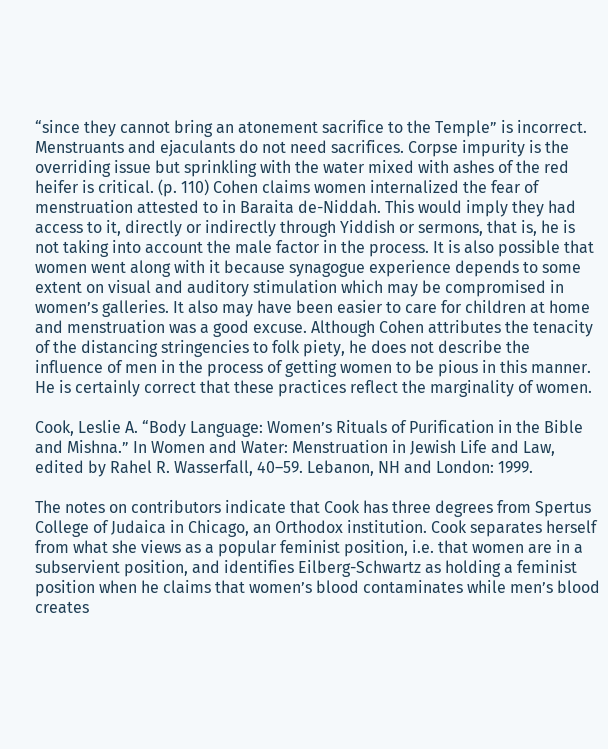“since they cannot bring an atonement sacrifice to the Temple” is incorrect. Menstruants and ejaculants do not need sacrifices. Corpse impurity is the overriding issue but sprinkling with the water mixed with ashes of the red heifer is critical. (p. 110) Cohen claims women internalized the fear of menstruation attested to in Baraita de-Niddah. This would imply they had access to it, directly or indirectly through Yiddish or sermons, that is, he is not taking into account the male factor in the process. It is also possible that women went along with it because synagogue experience depends to some extent on visual and auditory stimulation which may be compromised in women’s galleries. It also may have been easier to care for children at home and menstruation was a good excuse. Although Cohen attributes the tenacity of the distancing stringencies to folk piety, he does not describe the influence of men in the process of getting women to be pious in this manner. He is certainly correct that these practices reflect the marginality of women.

Cook, Leslie A. “Body Language: Women’s Rituals of Purification in the Bible and Mishna.” In Women and Water: Menstruation in Jewish Life and Law, edited by Rahel R. Wasserfall, 40–59. Lebanon, NH and London: 1999.

The notes on contributors indicate that Cook has three degrees from Spertus College of Judaica in Chicago, an Orthodox institution. Cook separates herself from what she views as a popular feminist position, i.e. that women are in a subservient position, and identifies Eilberg-Schwartz as holding a feminist position when he claims that women’s blood contaminates while men’s blood creates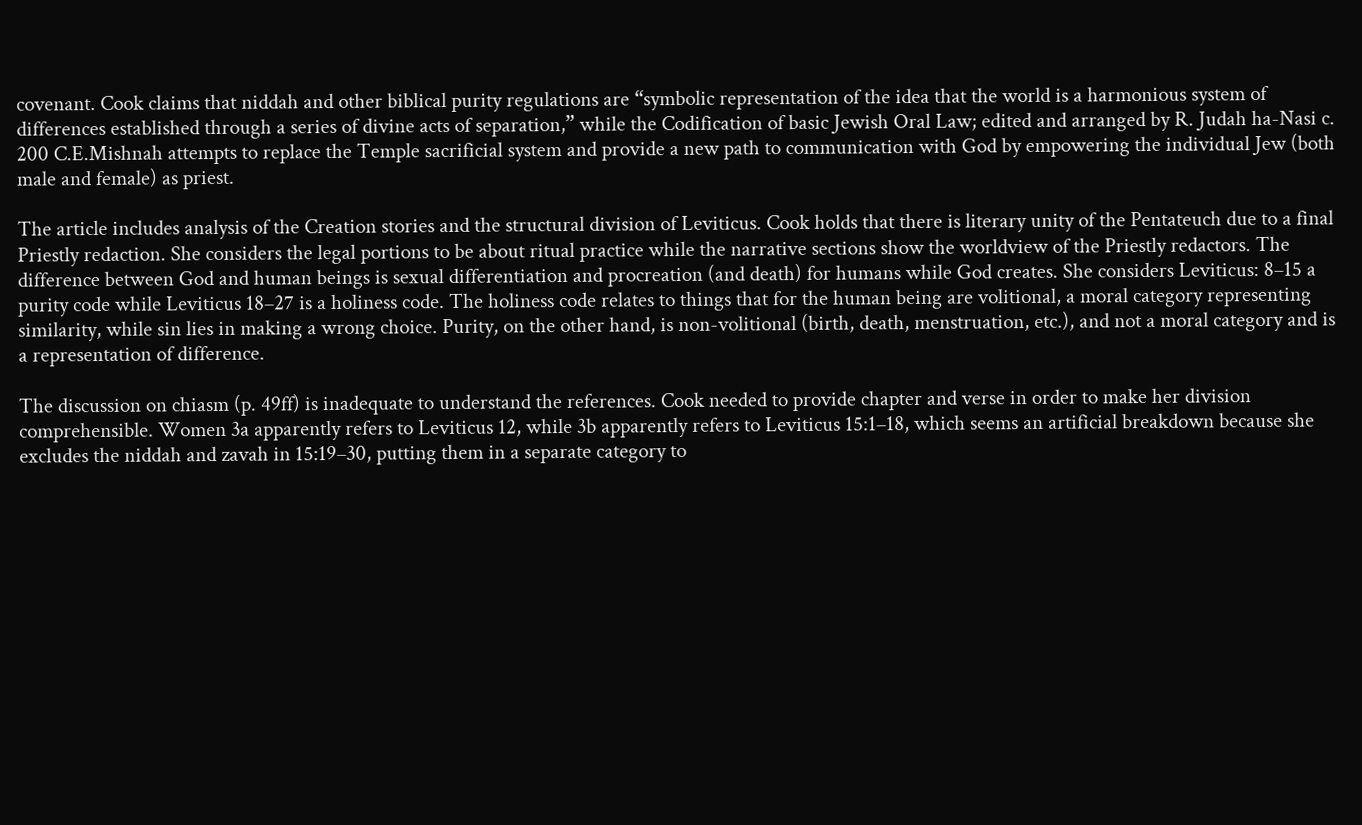covenant. Cook claims that niddah and other biblical purity regulations are “symbolic representation of the idea that the world is a harmonious system of differences established through a series of divine acts of separation,” while the Codification of basic Jewish Oral Law; edited and arranged by R. Judah ha-Nasi c. 200 C.E.Mishnah attempts to replace the Temple sacrificial system and provide a new path to communication with God by empowering the individual Jew (both male and female) as priest.

The article includes analysis of the Creation stories and the structural division of Leviticus. Cook holds that there is literary unity of the Pentateuch due to a final Priestly redaction. She considers the legal portions to be about ritual practice while the narrative sections show the worldview of the Priestly redactors. The difference between God and human beings is sexual differentiation and procreation (and death) for humans while God creates. She considers Leviticus: 8–15 a purity code while Leviticus 18–27 is a holiness code. The holiness code relates to things that for the human being are volitional, a moral category representing similarity, while sin lies in making a wrong choice. Purity, on the other hand, is non-volitional (birth, death, menstruation, etc.), and not a moral category and is a representation of difference.

The discussion on chiasm (p. 49ff) is inadequate to understand the references. Cook needed to provide chapter and verse in order to make her division comprehensible. Women 3a apparently refers to Leviticus 12, while 3b apparently refers to Leviticus 15:1–18, which seems an artificial breakdown because she excludes the niddah and zavah in 15:19–30, putting them in a separate category to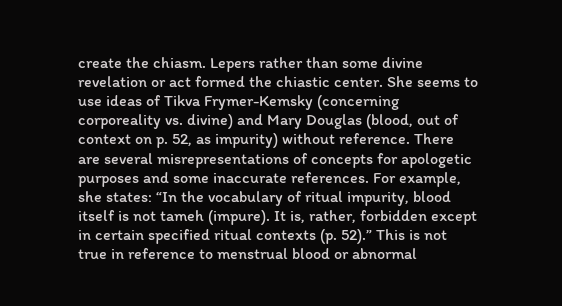create the chiasm. Lepers rather than some divine revelation or act formed the chiastic center. She seems to use ideas of Tikva Frymer-Kemsky (concerning corporeality vs. divine) and Mary Douglas (blood, out of context on p. 52, as impurity) without reference. There are several misrepresentations of concepts for apologetic purposes and some inaccurate references. For example, she states: “In the vocabulary of ritual impurity, blood itself is not tameh (impure). It is, rather, forbidden except in certain specified ritual contexts (p. 52).” This is not true in reference to menstrual blood or abnormal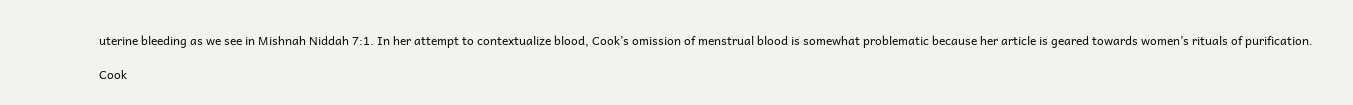uterine bleeding as we see in Mishnah Niddah 7:1. In her attempt to contextualize blood, Cook’s omission of menstrual blood is somewhat problematic because her article is geared towards women’s rituals of purification.

Cook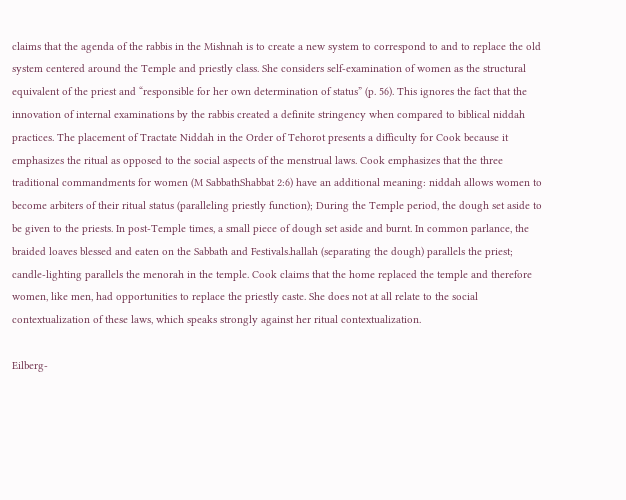claims that the agenda of the rabbis in the Mishnah is to create a new system to correspond to and to replace the old system centered around the Temple and priestly class. She considers self-examination of women as the structural equivalent of the priest and “responsible for her own determination of status” (p. 56). This ignores the fact that the innovation of internal examinations by the rabbis created a definite stringency when compared to biblical niddah practices. The placement of Tractate Niddah in the Order of Tehorot presents a difficulty for Cook because it emphasizes the ritual as opposed to the social aspects of the menstrual laws. Cook emphasizes that the three traditional commandments for women (M SabbathShabbat 2:6) have an additional meaning: niddah allows women to become arbiters of their ritual status (paralleling priestly function); During the Temple period, the dough set aside to be given to the priests. In post-Temple times, a small piece of dough set aside and burnt. In common parlance, the braided loaves blessed and eaten on the Sabbath and Festivals.hallah (separating the dough) parallels the priest; candle-lighting parallels the menorah in the temple. Cook claims that the home replaced the temple and therefore women, like men, had opportunities to replace the priestly caste. She does not at all relate to the social contextualization of these laws, which speaks strongly against her ritual contextualization.

Eilberg-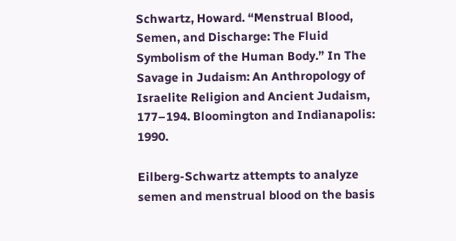Schwartz, Howard. “Menstrual Blood, Semen, and Discharge: The Fluid Symbolism of the Human Body.” In The Savage in Judaism: An Anthropology of Israelite Religion and Ancient Judaism, 177–194. Bloomington and Indianapolis: 1990.

Eilberg-Schwartz attempts to analyze semen and menstrual blood on the basis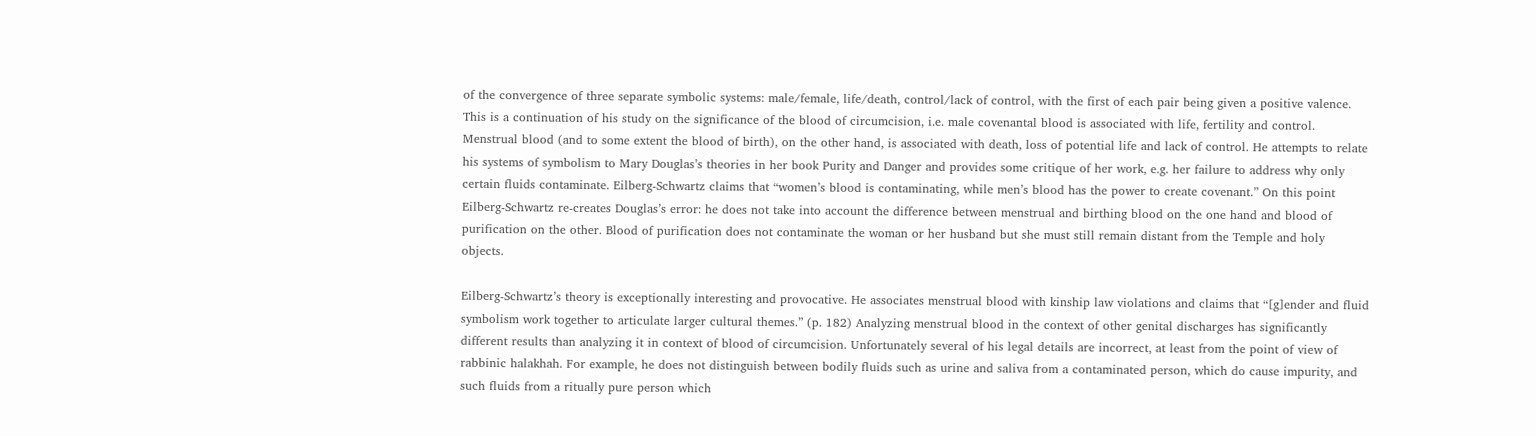of the convergence of three separate symbolic systems: male/female, life/death, control/lack of control, with the first of each pair being given a positive valence. This is a continuation of his study on the significance of the blood of circumcision, i.e. male covenantal blood is associated with life, fertility and control. Menstrual blood (and to some extent the blood of birth), on the other hand, is associated with death, loss of potential life and lack of control. He attempts to relate his systems of symbolism to Mary Douglas’s theories in her book Purity and Danger and provides some critique of her work, e.g. her failure to address why only certain fluids contaminate. Eilberg-Schwartz claims that “women’s blood is contaminating, while men’s blood has the power to create covenant.” On this point Eilberg-Schwartz re-creates Douglas’s error: he does not take into account the difference between menstrual and birthing blood on the one hand and blood of purification on the other. Blood of purification does not contaminate the woman or her husband but she must still remain distant from the Temple and holy objects.

Eilberg-Schwartz’s theory is exceptionally interesting and provocative. He associates menstrual blood with kinship law violations and claims that “[g]ender and fluid symbolism work together to articulate larger cultural themes.” (p. 182) Analyzing menstrual blood in the context of other genital discharges has significantly different results than analyzing it in context of blood of circumcision. Unfortunately several of his legal details are incorrect, at least from the point of view of rabbinic halakhah. For example, he does not distinguish between bodily fluids such as urine and saliva from a contaminated person, which do cause impurity, and such fluids from a ritually pure person which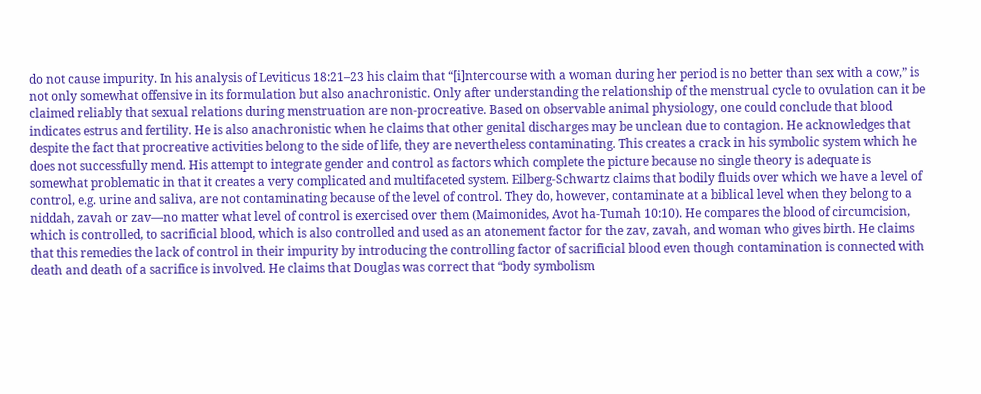do not cause impurity. In his analysis of Leviticus 18:21–23 his claim that “[i]ntercourse with a woman during her period is no better than sex with a cow,” is not only somewhat offensive in its formulation but also anachronistic. Only after understanding the relationship of the menstrual cycle to ovulation can it be claimed reliably that sexual relations during menstruation are non-procreative. Based on observable animal physiology, one could conclude that blood indicates estrus and fertility. He is also anachronistic when he claims that other genital discharges may be unclean due to contagion. He acknowledges that despite the fact that procreative activities belong to the side of life, they are nevertheless contaminating. This creates a crack in his symbolic system which he does not successfully mend. His attempt to integrate gender and control as factors which complete the picture because no single theory is adequate is somewhat problematic in that it creates a very complicated and multifaceted system. Eilberg-Schwartz claims that bodily fluids over which we have a level of control, e.g. urine and saliva, are not contaminating because of the level of control. They do, however, contaminate at a biblical level when they belong to a niddah, zavah or zav—no matter what level of control is exercised over them (Maimonides, Avot ha-Tumah 10:10). He compares the blood of circumcision, which is controlled, to sacrificial blood, which is also controlled and used as an atonement factor for the zav, zavah, and woman who gives birth. He claims that this remedies the lack of control in their impurity by introducing the controlling factor of sacrificial blood even though contamination is connected with death and death of a sacrifice is involved. He claims that Douglas was correct that “body symbolism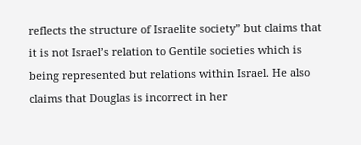reflects the structure of Israelite society” but claims that it is not Israel’s relation to Gentile societies which is being represented but relations within Israel. He also claims that Douglas is incorrect in her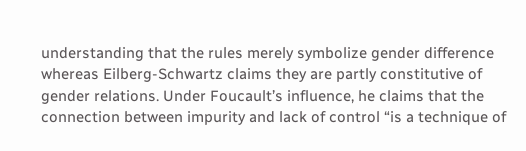understanding that the rules merely symbolize gender difference whereas Eilberg-Schwartz claims they are partly constitutive of gender relations. Under Foucault’s influence, he claims that the connection between impurity and lack of control “is a technique of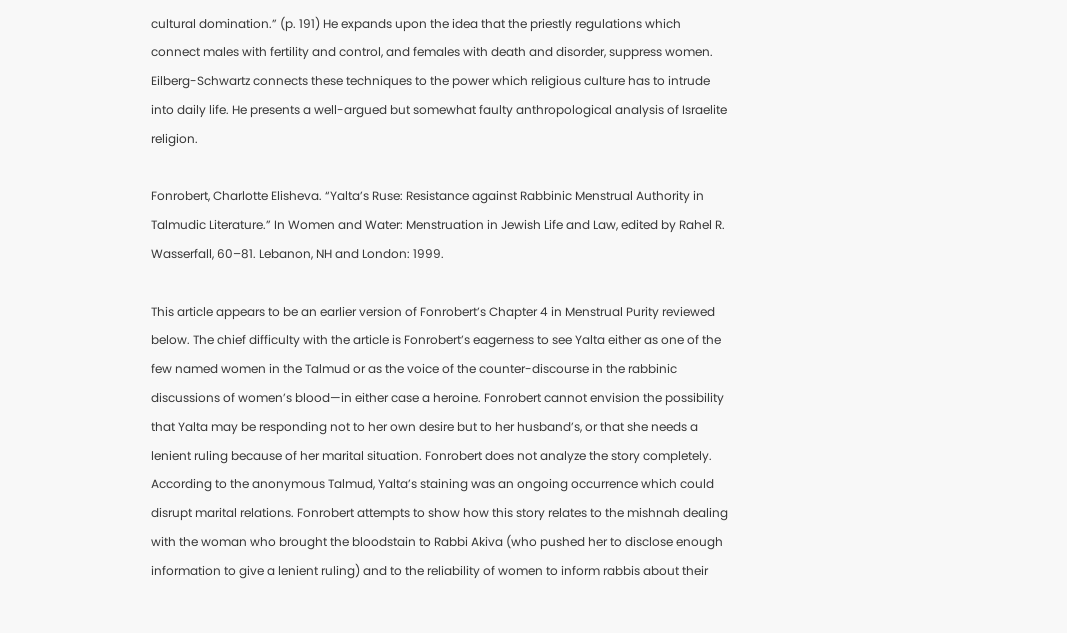cultural domination.” (p. 191) He expands upon the idea that the priestly regulations which connect males with fertility and control, and females with death and disorder, suppress women. Eilberg-Schwartz connects these techniques to the power which religious culture has to intrude into daily life. He presents a well-argued but somewhat faulty anthropological analysis of Israelite religion.

Fonrobert, Charlotte Elisheva. “Yalta’s Ruse: Resistance against Rabbinic Menstrual Authority in Talmudic Literature.” In Women and Water: Menstruation in Jewish Life and Law, edited by Rahel R. Wasserfall, 60–81. Lebanon, NH and London: 1999.

This article appears to be an earlier version of Fonrobert’s Chapter 4 in Menstrual Purity reviewed below. The chief difficulty with the article is Fonrobert’s eagerness to see Yalta either as one of the few named women in the Talmud or as the voice of the counter-discourse in the rabbinic discussions of women’s blood—in either case a heroine. Fonrobert cannot envision the possibility that Yalta may be responding not to her own desire but to her husband’s, or that she needs a lenient ruling because of her marital situation. Fonrobert does not analyze the story completely. According to the anonymous Talmud, Yalta’s staining was an ongoing occurrence which could disrupt marital relations. Fonrobert attempts to show how this story relates to the mishnah dealing with the woman who brought the bloodstain to Rabbi Akiva (who pushed her to disclose enough information to give a lenient ruling) and to the reliability of women to inform rabbis about their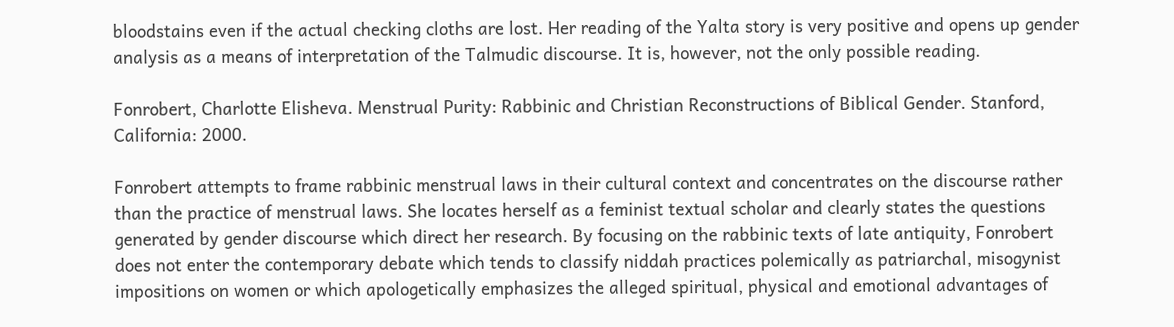bloodstains even if the actual checking cloths are lost. Her reading of the Yalta story is very positive and opens up gender analysis as a means of interpretation of the Talmudic discourse. It is, however, not the only possible reading.

Fonrobert, Charlotte Elisheva. Menstrual Purity: Rabbinic and Christian Reconstructions of Biblical Gender. Stanford, California: 2000.

Fonrobert attempts to frame rabbinic menstrual laws in their cultural context and concentrates on the discourse rather than the practice of menstrual laws. She locates herself as a feminist textual scholar and clearly states the questions generated by gender discourse which direct her research. By focusing on the rabbinic texts of late antiquity, Fonrobert does not enter the contemporary debate which tends to classify niddah practices polemically as patriarchal, misogynist impositions on women or which apologetically emphasizes the alleged spiritual, physical and emotional advantages of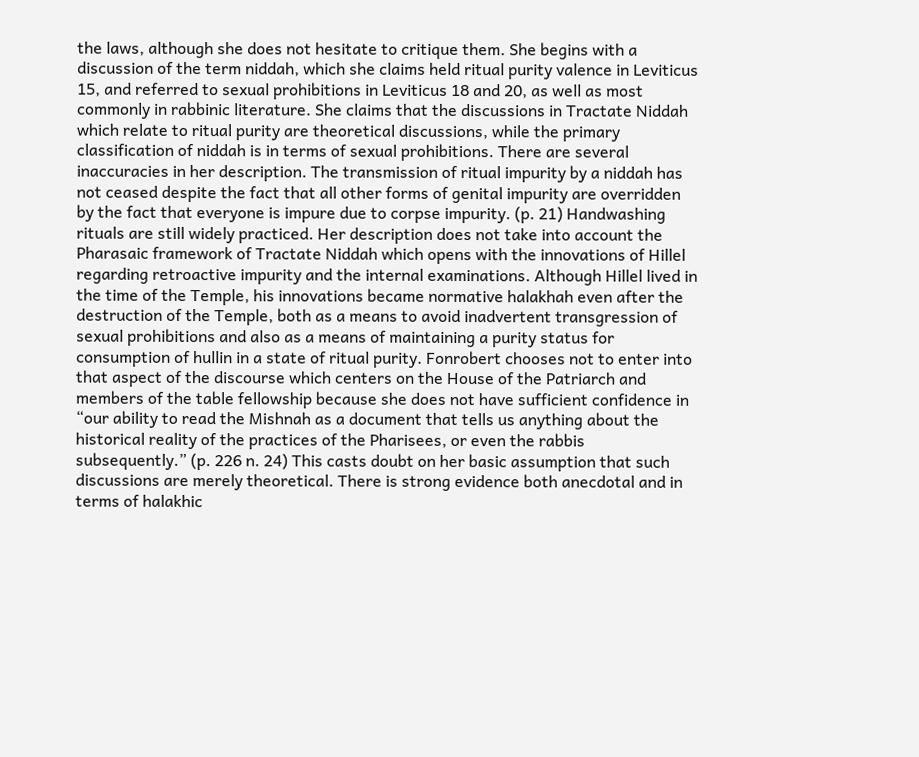the laws, although she does not hesitate to critique them. She begins with a discussion of the term niddah, which she claims held ritual purity valence in Leviticus 15, and referred to sexual prohibitions in Leviticus 18 and 20, as well as most commonly in rabbinic literature. She claims that the discussions in Tractate Niddah which relate to ritual purity are theoretical discussions, while the primary classification of niddah is in terms of sexual prohibitions. There are several inaccuracies in her description. The transmission of ritual impurity by a niddah has not ceased despite the fact that all other forms of genital impurity are overridden by the fact that everyone is impure due to corpse impurity. (p. 21) Handwashing rituals are still widely practiced. Her description does not take into account the Pharasaic framework of Tractate Niddah which opens with the innovations of Hillel regarding retroactive impurity and the internal examinations. Although Hillel lived in the time of the Temple, his innovations became normative halakhah even after the destruction of the Temple, both as a means to avoid inadvertent transgression of sexual prohibitions and also as a means of maintaining a purity status for consumption of hullin in a state of ritual purity. Fonrobert chooses not to enter into that aspect of the discourse which centers on the House of the Patriarch and members of the table fellowship because she does not have sufficient confidence in “our ability to read the Mishnah as a document that tells us anything about the historical reality of the practices of the Pharisees, or even the rabbis subsequently.” (p. 226 n. 24) This casts doubt on her basic assumption that such discussions are merely theoretical. There is strong evidence both anecdotal and in terms of halakhic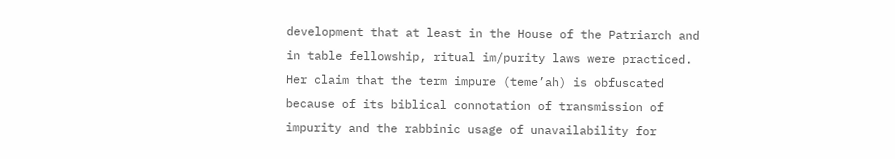development that at least in the House of the Patriarch and in table fellowship, ritual im/purity laws were practiced. Her claim that the term impure (teme’ah) is obfuscated because of its biblical connotation of transmission of impurity and the rabbinic usage of unavailability for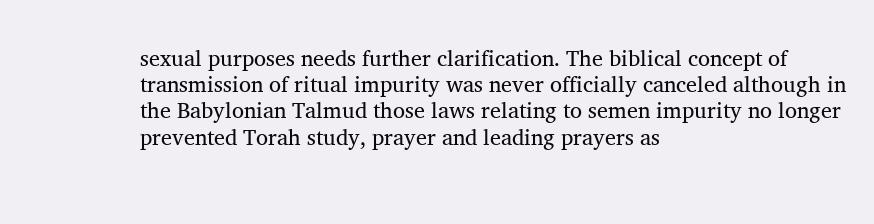sexual purposes needs further clarification. The biblical concept of transmission of ritual impurity was never officially canceled although in the Babylonian Talmud those laws relating to semen impurity no longer prevented Torah study, prayer and leading prayers as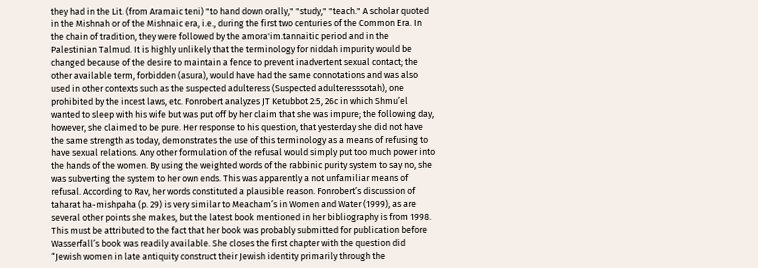they had in the Lit. (from Aramaic teni) "to hand down orally," "study," "teach." A scholar quoted in the Mishnah or of the Mishnaic era, i.e., during the first two centuries of the Common Era. In the chain of tradition, they were followed by the amora'im.tannaitic period and in the Palestinian Talmud. It is highly unlikely that the terminology for niddah impurity would be changed because of the desire to maintain a fence to prevent inadvertent sexual contact; the other available term, forbidden (asura), would have had the same connotations and was also used in other contexts such as the suspected adulteress (Suspected adulteresssotah), one prohibited by the incest laws, etc. Fonrobert analyzes JT Ketubbot 2:5, 26c in which Shmu’el wanted to sleep with his wife but was put off by her claim that she was impure; the following day, however, she claimed to be pure. Her response to his question, that yesterday she did not have the same strength as today, demonstrates the use of this terminology as a means of refusing to have sexual relations. Any other formulation of the refusal would simply put too much power into the hands of the women. By using the weighted words of the rabbinic purity system to say no, she was subverting the system to her own ends. This was apparently a not unfamiliar means of refusal. According to Rav, her words constituted a plausible reason. Fonrobert’s discussion of taharat ha-mishpaha (p. 29) is very similar to Meacham’s in Women and Water (1999), as are several other points she makes, but the latest book mentioned in her bibliography is from 1998. This must be attributed to the fact that her book was probably submitted for publication before Wasserfall’s book was readily available. She closes the first chapter with the question did “Jewish women in late antiquity construct their Jewish identity primarily through the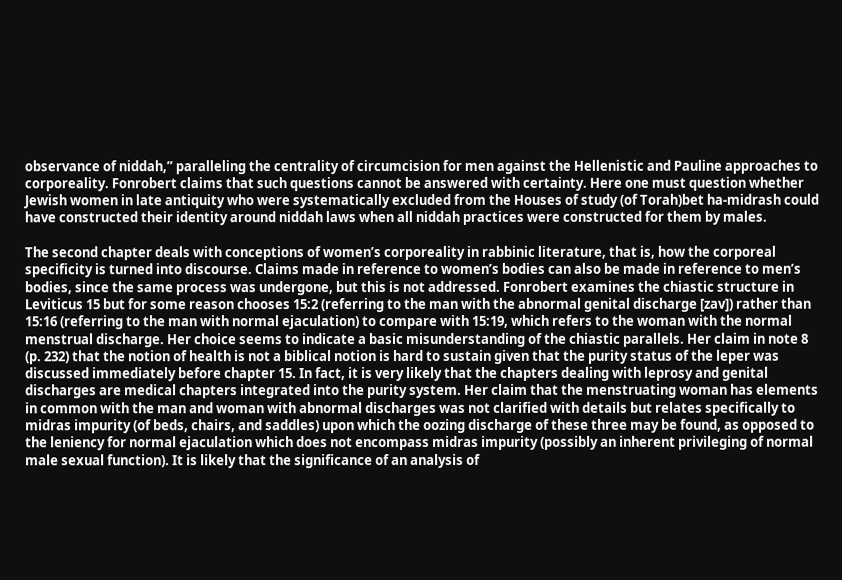observance of niddah,” paralleling the centrality of circumcision for men against the Hellenistic and Pauline approaches to corporeality. Fonrobert claims that such questions cannot be answered with certainty. Here one must question whether Jewish women in late antiquity who were systematically excluded from the Houses of study (of Torah)bet ha-midrash could have constructed their identity around niddah laws when all niddah practices were constructed for them by males.

The second chapter deals with conceptions of women’s corporeality in rabbinic literature, that is, how the corporeal specificity is turned into discourse. Claims made in reference to women’s bodies can also be made in reference to men’s bodies, since the same process was undergone, but this is not addressed. Fonrobert examines the chiastic structure in Leviticus 15 but for some reason chooses 15:2 (referring to the man with the abnormal genital discharge [zav]) rather than 15:16 (referring to the man with normal ejaculation) to compare with 15:19, which refers to the woman with the normal menstrual discharge. Her choice seems to indicate a basic misunderstanding of the chiastic parallels. Her claim in note 8 (p. 232) that the notion of health is not a biblical notion is hard to sustain given that the purity status of the leper was discussed immediately before chapter 15. In fact, it is very likely that the chapters dealing with leprosy and genital discharges are medical chapters integrated into the purity system. Her claim that the menstruating woman has elements in common with the man and woman with abnormal discharges was not clarified with details but relates specifically to midras impurity (of beds, chairs, and saddles) upon which the oozing discharge of these three may be found, as opposed to the leniency for normal ejaculation which does not encompass midras impurity (possibly an inherent privileging of normal male sexual function). It is likely that the significance of an analysis of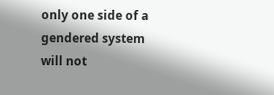only one side of a gendered system will not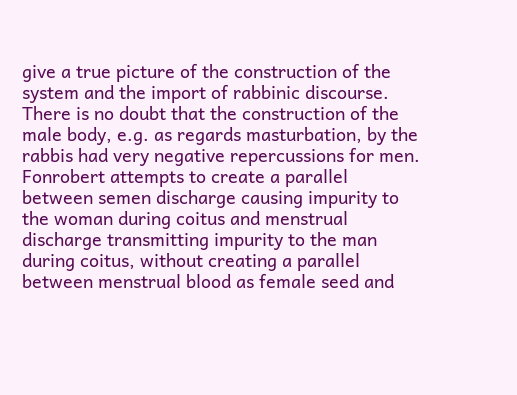give a true picture of the construction of the system and the import of rabbinic discourse. There is no doubt that the construction of the male body, e.g. as regards masturbation, by the rabbis had very negative repercussions for men. Fonrobert attempts to create a parallel between semen discharge causing impurity to the woman during coitus and menstrual discharge transmitting impurity to the man during coitus, without creating a parallel between menstrual blood as female seed and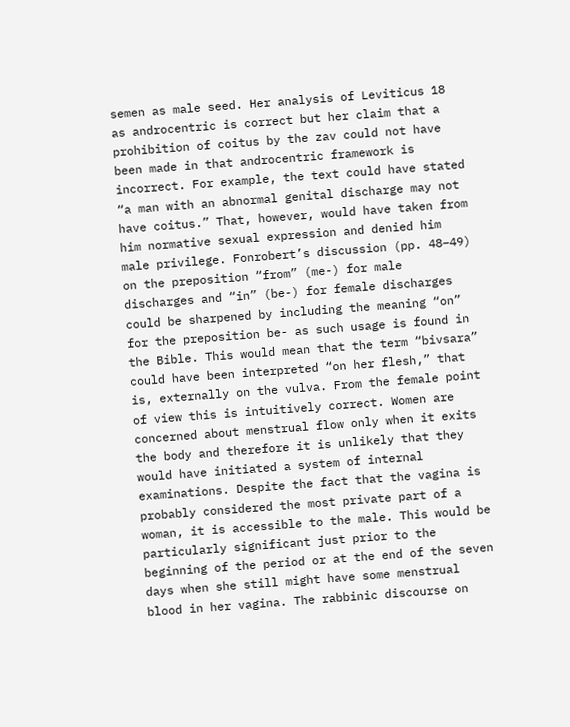semen as male seed. Her analysis of Leviticus 18 as androcentric is correct but her claim that a prohibition of coitus by the zav could not have been made in that androcentric framework is incorrect. For example, the text could have stated “a man with an abnormal genital discharge may not have coitus.” That, however, would have taken from him normative sexual expression and denied him male privilege. Fonrobert’s discussion (pp. 48–49) on the preposition “from” (me-) for male discharges and “in” (be-) for female discharges could be sharpened by including the meaning “on” for the preposition be- as such usage is found in the Bible. This would mean that the term “bivsara” could have been interpreted “on her flesh,” that is, externally on the vulva. From the female point of view this is intuitively correct. Women are concerned about menstrual flow only when it exits the body and therefore it is unlikely that they would have initiated a system of internal examinations. Despite the fact that the vagina is probably considered the most private part of a woman, it is accessible to the male. This would be particularly significant just prior to the beginning of the period or at the end of the seven days when she still might have some menstrual blood in her vagina. The rabbinic discourse on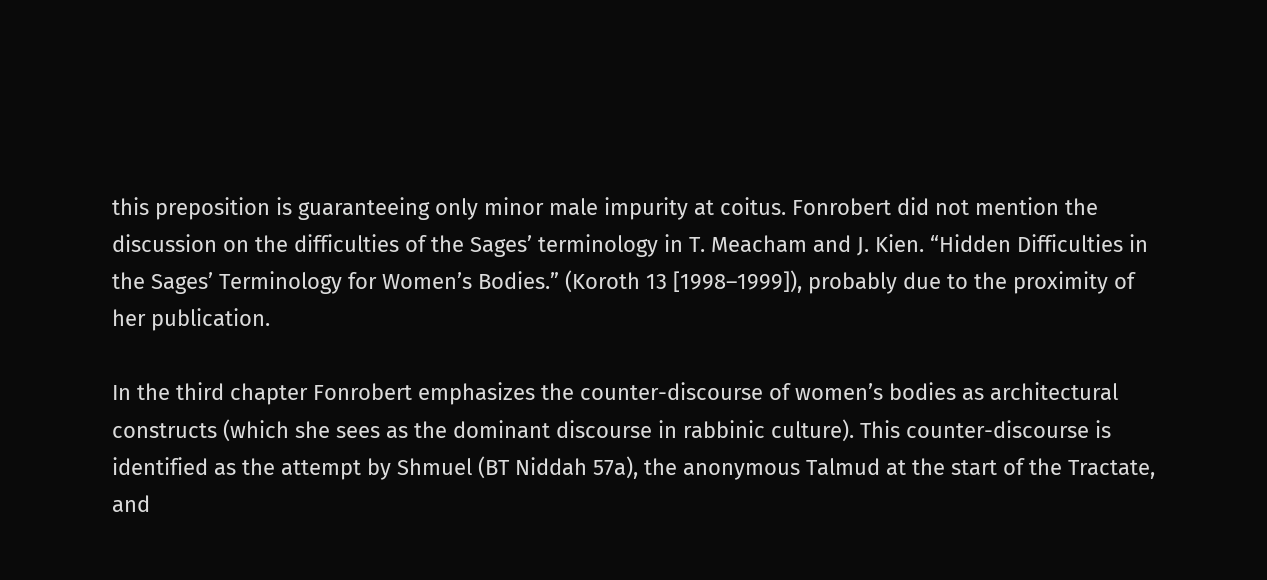this preposition is guaranteeing only minor male impurity at coitus. Fonrobert did not mention the discussion on the difficulties of the Sages’ terminology in T. Meacham and J. Kien. “Hidden Difficulties in the Sages’ Terminology for Women’s Bodies.” (Koroth 13 [1998–1999]), probably due to the proximity of her publication.

In the third chapter Fonrobert emphasizes the counter-discourse of women’s bodies as architectural constructs (which she sees as the dominant discourse in rabbinic culture). This counter-discourse is identified as the attempt by Shmuel (BT Niddah 57a), the anonymous Talmud at the start of the Tractate, and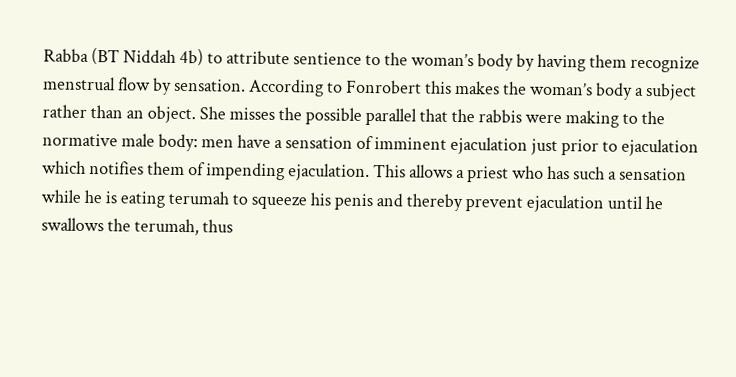Rabba (BT Niddah 4b) to attribute sentience to the woman’s body by having them recognize menstrual flow by sensation. According to Fonrobert this makes the woman’s body a subject rather than an object. She misses the possible parallel that the rabbis were making to the normative male body: men have a sensation of imminent ejaculation just prior to ejaculation which notifies them of impending ejaculation. This allows a priest who has such a sensation while he is eating terumah to squeeze his penis and thereby prevent ejaculation until he swallows the terumah, thus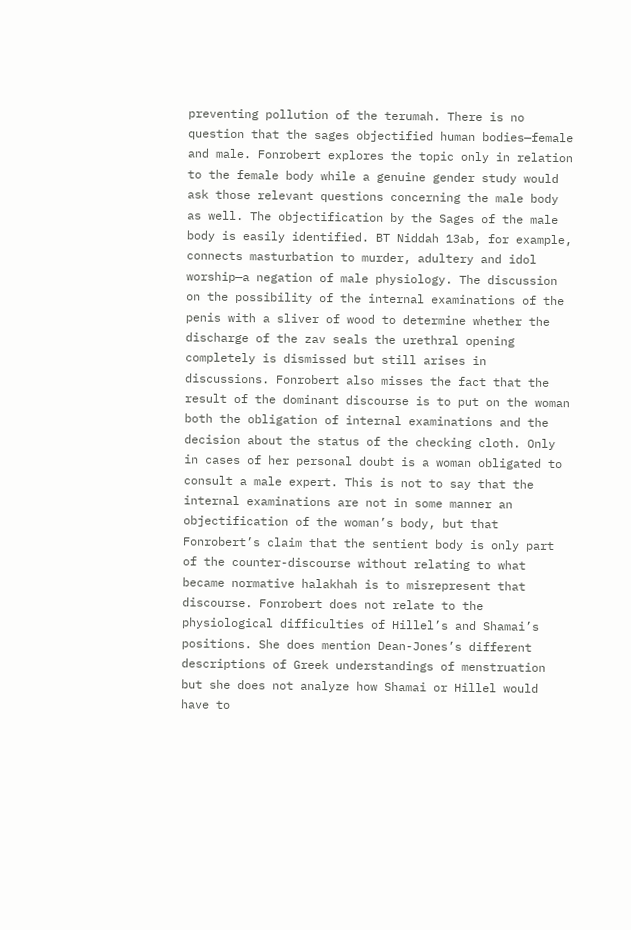preventing pollution of the terumah. There is no question that the sages objectified human bodies—female and male. Fonrobert explores the topic only in relation to the female body while a genuine gender study would ask those relevant questions concerning the male body as well. The objectification by the Sages of the male body is easily identified. BT Niddah 13ab, for example, connects masturbation to murder, adultery and idol worship—a negation of male physiology. The discussion on the possibility of the internal examinations of the penis with a sliver of wood to determine whether the discharge of the zav seals the urethral opening completely is dismissed but still arises in discussions. Fonrobert also misses the fact that the result of the dominant discourse is to put on the woman both the obligation of internal examinations and the decision about the status of the checking cloth. Only in cases of her personal doubt is a woman obligated to consult a male expert. This is not to say that the internal examinations are not in some manner an objectification of the woman’s body, but that Fonrobert’s claim that the sentient body is only part of the counter-discourse without relating to what became normative halakhah is to misrepresent that discourse. Fonrobert does not relate to the physiological difficulties of Hillel’s and Shamai’s positions. She does mention Dean-Jones’s different descriptions of Greek understandings of menstruation but she does not analyze how Shamai or Hillel would have to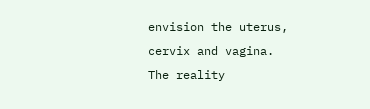envision the uterus, cervix and vagina. The reality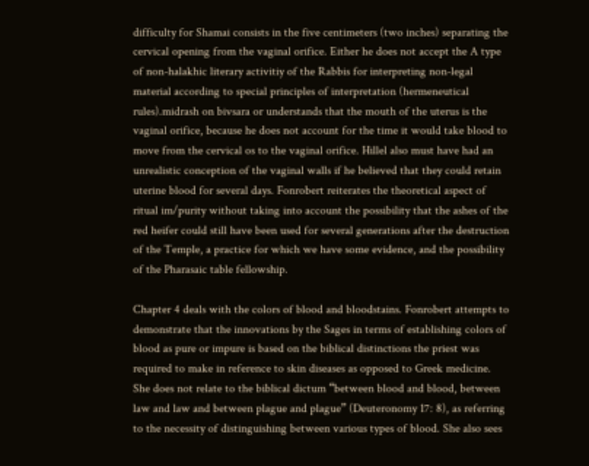difficulty for Shamai consists in the five centimeters (two inches) separating the cervical opening from the vaginal orifice. Either he does not accept the A type of non-halakhic literary activitiy of the Rabbis for interpreting non-legal material according to special principles of interpretation (hermeneutical rules).midrash on bivsara or understands that the mouth of the uterus is the vaginal orifice, because he does not account for the time it would take blood to move from the cervical os to the vaginal orifice. Hillel also must have had an unrealistic conception of the vaginal walls if he believed that they could retain uterine blood for several days. Fonrobert reiterates the theoretical aspect of ritual im/purity without taking into account the possibility that the ashes of the red heifer could still have been used for several generations after the destruction of the Temple, a practice for which we have some evidence, and the possibility of the Pharasaic table fellowship.

Chapter 4 deals with the colors of blood and bloodstains. Fonrobert attempts to demonstrate that the innovations by the Sages in terms of establishing colors of blood as pure or impure is based on the biblical distinctions the priest was required to make in reference to skin diseases as opposed to Greek medicine. She does not relate to the biblical dictum “between blood and blood, between law and law and between plague and plague” (Deuteronomy 17: 8), as referring to the necessity of distinguishing between various types of blood. She also sees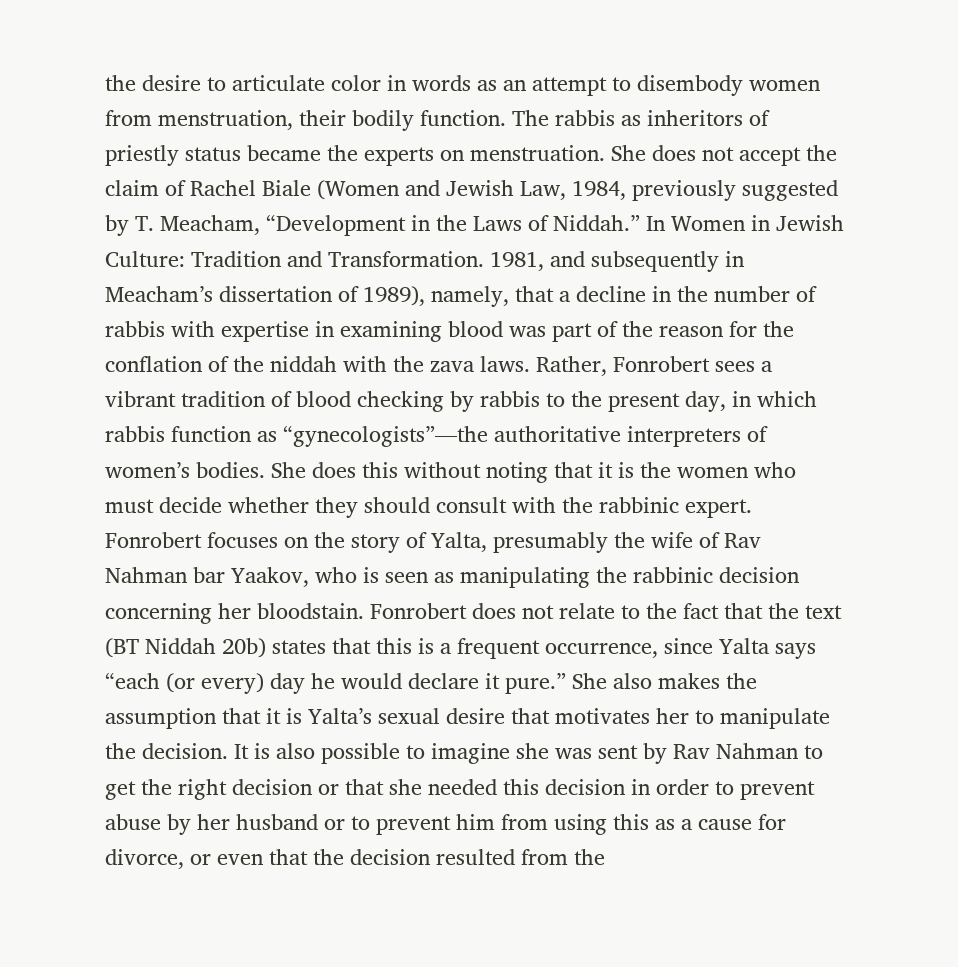the desire to articulate color in words as an attempt to disembody women from menstruation, their bodily function. The rabbis as inheritors of priestly status became the experts on menstruation. She does not accept the claim of Rachel Biale (Women and Jewish Law, 1984, previously suggested by T. Meacham, “Development in the Laws of Niddah.” In Women in Jewish Culture: Tradition and Transformation. 1981, and subsequently in Meacham’s dissertation of 1989), namely, that a decline in the number of rabbis with expertise in examining blood was part of the reason for the conflation of the niddah with the zava laws. Rather, Fonrobert sees a vibrant tradition of blood checking by rabbis to the present day, in which rabbis function as “gynecologists”—the authoritative interpreters of women’s bodies. She does this without noting that it is the women who must decide whether they should consult with the rabbinic expert. Fonrobert focuses on the story of Yalta, presumably the wife of Rav Nahman bar Yaakov, who is seen as manipulating the rabbinic decision concerning her bloodstain. Fonrobert does not relate to the fact that the text (BT Niddah 20b) states that this is a frequent occurrence, since Yalta says “each (or every) day he would declare it pure.” She also makes the assumption that it is Yalta’s sexual desire that motivates her to manipulate the decision. It is also possible to imagine she was sent by Rav Nahman to get the right decision or that she needed this decision in order to prevent abuse by her husband or to prevent him from using this as a cause for divorce, or even that the decision resulted from the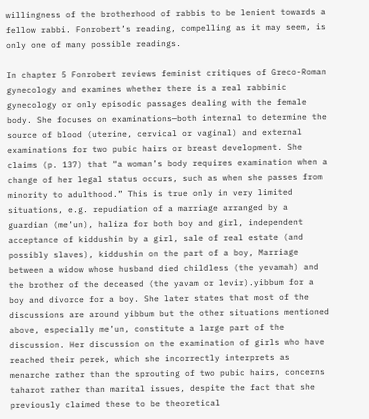willingness of the brotherhood of rabbis to be lenient towards a fellow rabbi. Fonrobert’s reading, compelling as it may seem, is only one of many possible readings.

In chapter 5 Fonrobert reviews feminist critiques of Greco-Roman gynecology and examines whether there is a real rabbinic gynecology or only episodic passages dealing with the female body. She focuses on examinations—both internal to determine the source of blood (uterine, cervical or vaginal) and external examinations for two pubic hairs or breast development. She claims (p. 137) that “a woman’s body requires examination when a change of her legal status occurs, such as when she passes from minority to adulthood.” This is true only in very limited situations, e.g. repudiation of a marriage arranged by a guardian (me’un), haliza for both boy and girl, independent acceptance of kiddushin by a girl, sale of real estate (and possibly slaves), kiddushin on the part of a boy, Marriage between a widow whose husband died childless (the yevamah) and the brother of the deceased (the yavam or levir).yibbum for a boy and divorce for a boy. She later states that most of the discussions are around yibbum but the other situations mentioned above, especially me’un, constitute a large part of the discussion. Her discussion on the examination of girls who have reached their perek, which she incorrectly interprets as menarche rather than the sprouting of two pubic hairs, concerns taharot rather than marital issues, despite the fact that she previously claimed these to be theoretical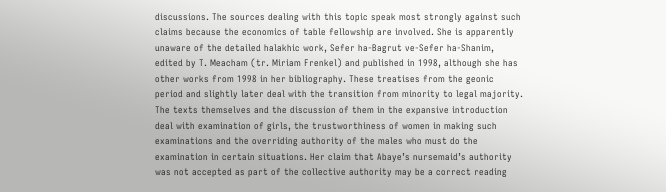discussions. The sources dealing with this topic speak most strongly against such claims because the economics of table fellowship are involved. She is apparently unaware of the detailed halakhic work, Sefer ha-Bagrut ve-Sefer ha-Shanim, edited by T. Meacham (tr. Miriam Frenkel) and published in 1998, although she has other works from 1998 in her bibliography. These treatises from the geonic period and slightly later deal with the transition from minority to legal majority. The texts themselves and the discussion of them in the expansive introduction deal with examination of girls, the trustworthiness of women in making such examinations and the overriding authority of the males who must do the examination in certain situations. Her claim that Abaye’s nursemaid’s authority was not accepted as part of the collective authority may be a correct reading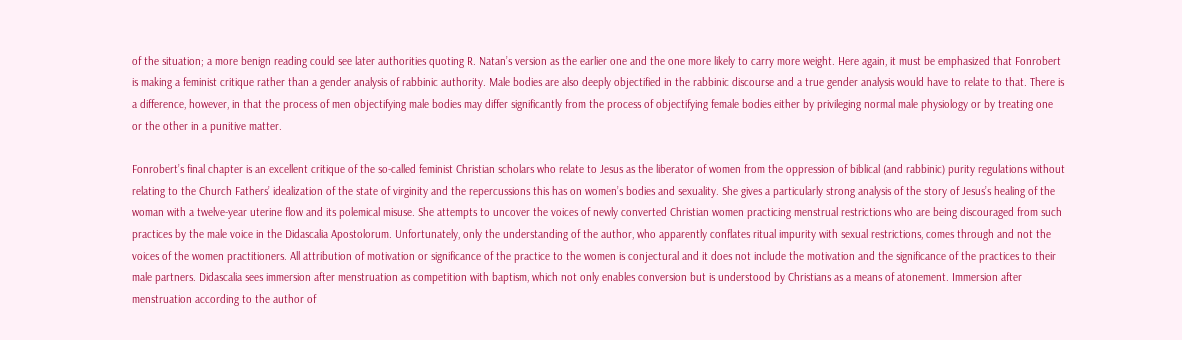of the situation; a more benign reading could see later authorities quoting R. Natan’s version as the earlier one and the one more likely to carry more weight. Here again, it must be emphasized that Fonrobert is making a feminist critique rather than a gender analysis of rabbinic authority. Male bodies are also deeply objectified in the rabbinic discourse and a true gender analysis would have to relate to that. There is a difference, however, in that the process of men objectifying male bodies may differ significantly from the process of objectifying female bodies either by privileging normal male physiology or by treating one or the other in a punitive matter.

Fonrobert’s final chapter is an excellent critique of the so-called feminist Christian scholars who relate to Jesus as the liberator of women from the oppression of biblical (and rabbinic) purity regulations without relating to the Church Fathers’ idealization of the state of virginity and the repercussions this has on women’s bodies and sexuality. She gives a particularly strong analysis of the story of Jesus’s healing of the woman with a twelve-year uterine flow and its polemical misuse. She attempts to uncover the voices of newly converted Christian women practicing menstrual restrictions who are being discouraged from such practices by the male voice in the Didascalia Apostolorum. Unfortunately, only the understanding of the author, who apparently conflates ritual impurity with sexual restrictions, comes through and not the voices of the women practitioners. All attribution of motivation or significance of the practice to the women is conjectural and it does not include the motivation and the significance of the practices to their male partners. Didascalia sees immersion after menstruation as competition with baptism, which not only enables conversion but is understood by Christians as a means of atonement. Immersion after menstruation according to the author of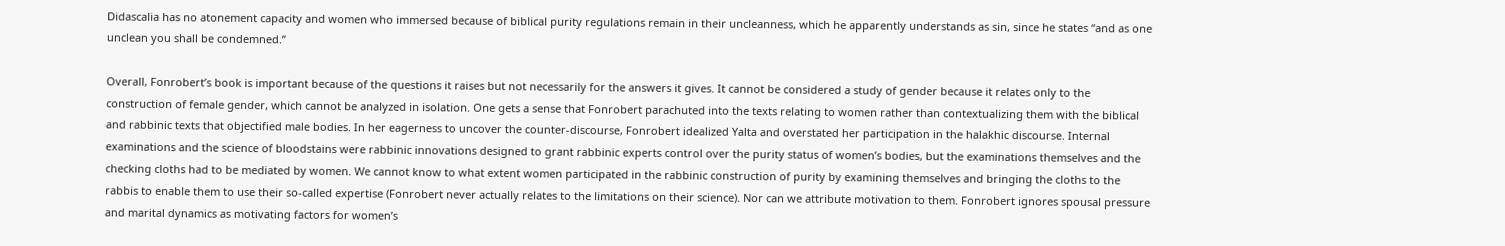Didascalia has no atonement capacity and women who immersed because of biblical purity regulations remain in their uncleanness, which he apparently understands as sin, since he states “and as one unclean you shall be condemned.”

Overall, Fonrobert’s book is important because of the questions it raises but not necessarily for the answers it gives. It cannot be considered a study of gender because it relates only to the construction of female gender, which cannot be analyzed in isolation. One gets a sense that Fonrobert parachuted into the texts relating to women rather than contextualizing them with the biblical and rabbinic texts that objectified male bodies. In her eagerness to uncover the counter-discourse, Fonrobert idealized Yalta and overstated her participation in the halakhic discourse. Internal examinations and the science of bloodstains were rabbinic innovations designed to grant rabbinic experts control over the purity status of women’s bodies, but the examinations themselves and the checking cloths had to be mediated by women. We cannot know to what extent women participated in the rabbinic construction of purity by examining themselves and bringing the cloths to the rabbis to enable them to use their so-called expertise (Fonrobert never actually relates to the limitations on their science). Nor can we attribute motivation to them. Fonrobert ignores spousal pressure and marital dynamics as motivating factors for women’s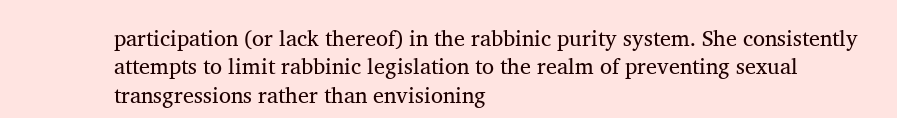participation (or lack thereof) in the rabbinic purity system. She consistently attempts to limit rabbinic legislation to the realm of preventing sexual transgressions rather than envisioning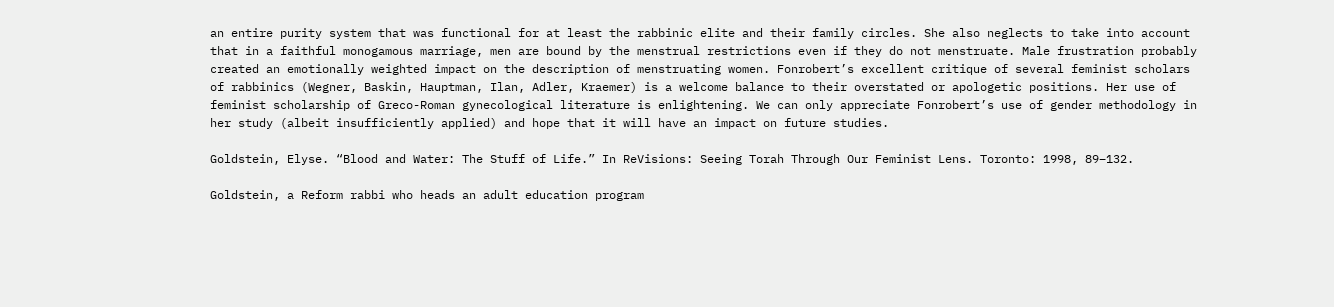an entire purity system that was functional for at least the rabbinic elite and their family circles. She also neglects to take into account that in a faithful monogamous marriage, men are bound by the menstrual restrictions even if they do not menstruate. Male frustration probably created an emotionally weighted impact on the description of menstruating women. Fonrobert’s excellent critique of several feminist scholars of rabbinics (Wegner, Baskin, Hauptman, Ilan, Adler, Kraemer) is a welcome balance to their overstated or apologetic positions. Her use of feminist scholarship of Greco-Roman gynecological literature is enlightening. We can only appreciate Fonrobert’s use of gender methodology in her study (albeit insufficiently applied) and hope that it will have an impact on future studies.

Goldstein, Elyse. “Blood and Water: The Stuff of Life.” In ReVisions: Seeing Torah Through Our Feminist Lens. Toronto: 1998, 89–132.

Goldstein, a Reform rabbi who heads an adult education program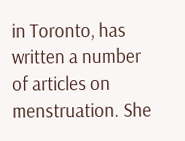in Toronto, has written a number of articles on menstruation. She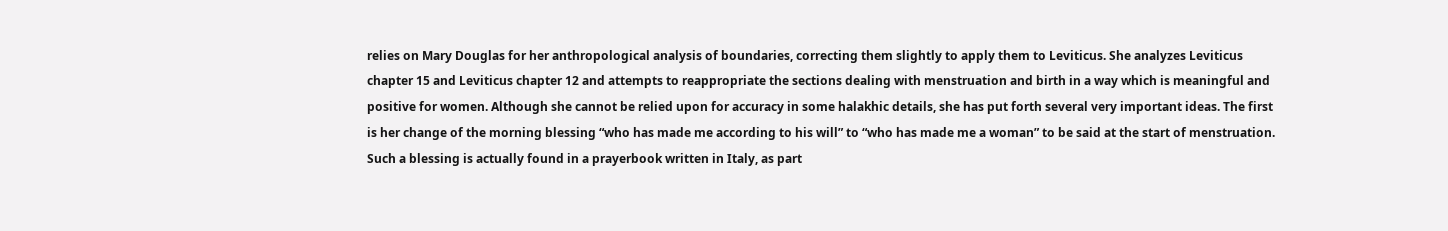relies on Mary Douglas for her anthropological analysis of boundaries, correcting them slightly to apply them to Leviticus. She analyzes Leviticus chapter 15 and Leviticus chapter 12 and attempts to reappropriate the sections dealing with menstruation and birth in a way which is meaningful and positive for women. Although she cannot be relied upon for accuracy in some halakhic details, she has put forth several very important ideas. The first is her change of the morning blessing “who has made me according to his will” to “who has made me a woman” to be said at the start of menstruation. Such a blessing is actually found in a prayerbook written in Italy, as part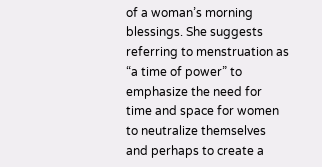of a woman’s morning blessings. She suggests referring to menstruation as “a time of power” to emphasize the need for time and space for women to neutralize themselves and perhaps to create a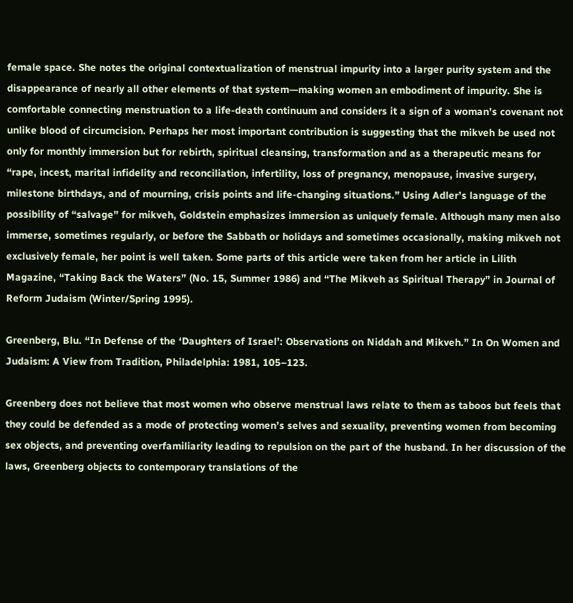female space. She notes the original contextualization of menstrual impurity into a larger purity system and the disappearance of nearly all other elements of that system—making women an embodiment of impurity. She is comfortable connecting menstruation to a life-death continuum and considers it a sign of a woman’s covenant not unlike blood of circumcision. Perhaps her most important contribution is suggesting that the mikveh be used not only for monthly immersion but for rebirth, spiritual cleansing, transformation and as a therapeutic means for “rape, incest, marital infidelity and reconciliation, infertility, loss of pregnancy, menopause, invasive surgery, milestone birthdays, and of mourning, crisis points and life-changing situations.” Using Adler’s language of the possibility of “salvage” for mikveh, Goldstein emphasizes immersion as uniquely female. Although many men also immerse, sometimes regularly, or before the Sabbath or holidays and sometimes occasionally, making mikveh not exclusively female, her point is well taken. Some parts of this article were taken from her article in Lilith Magazine, “Taking Back the Waters” (No. 15, Summer 1986) and “The Mikveh as Spiritual Therapy” in Journal of Reform Judaism (Winter/Spring 1995).

Greenberg, Blu. “In Defense of the ‘Daughters of Israel’: Observations on Niddah and Mikveh.” In On Women and Judaism: A View from Tradition, Philadelphia: 1981, 105–123.

Greenberg does not believe that most women who observe menstrual laws relate to them as taboos but feels that they could be defended as a mode of protecting women’s selves and sexuality, preventing women from becoming sex objects, and preventing overfamiliarity leading to repulsion on the part of the husband. In her discussion of the laws, Greenberg objects to contemporary translations of the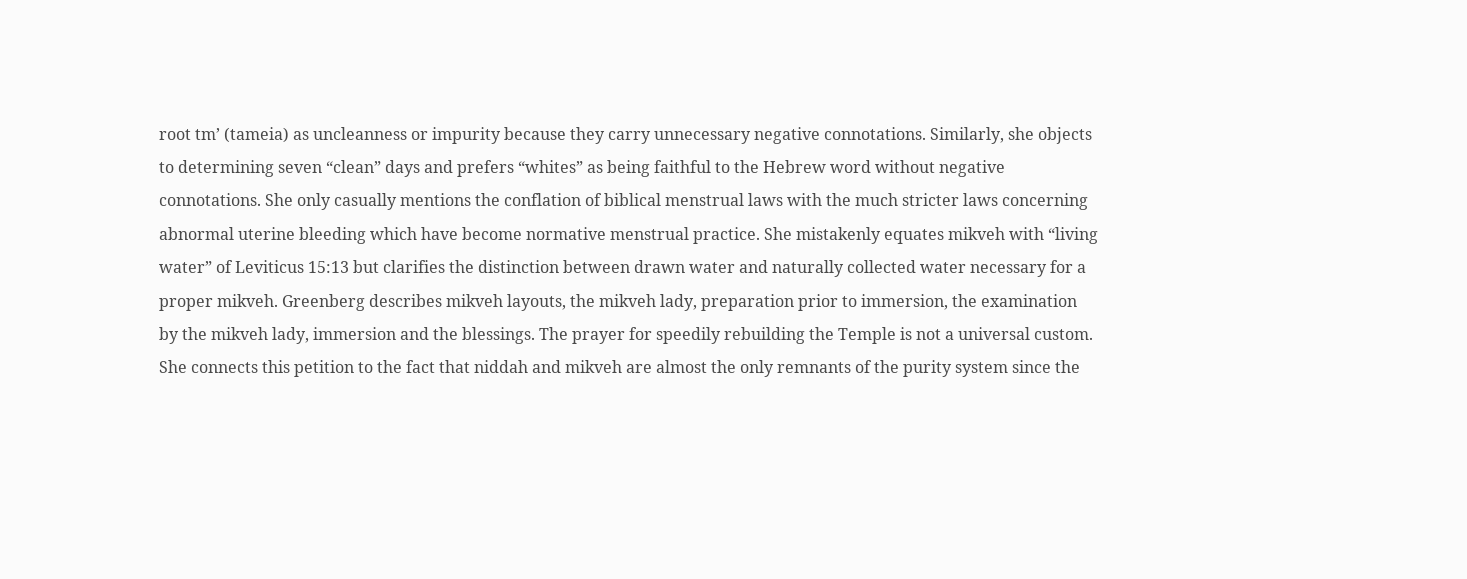root tm’ (tameia) as uncleanness or impurity because they carry unnecessary negative connotations. Similarly, she objects to determining seven “clean” days and prefers “whites” as being faithful to the Hebrew word without negative connotations. She only casually mentions the conflation of biblical menstrual laws with the much stricter laws concerning abnormal uterine bleeding which have become normative menstrual practice. She mistakenly equates mikveh with “living water” of Leviticus 15:13 but clarifies the distinction between drawn water and naturally collected water necessary for a proper mikveh. Greenberg describes mikveh layouts, the mikveh lady, preparation prior to immersion, the examination by the mikveh lady, immersion and the blessings. The prayer for speedily rebuilding the Temple is not a universal custom. She connects this petition to the fact that niddah and mikveh are almost the only remnants of the purity system since the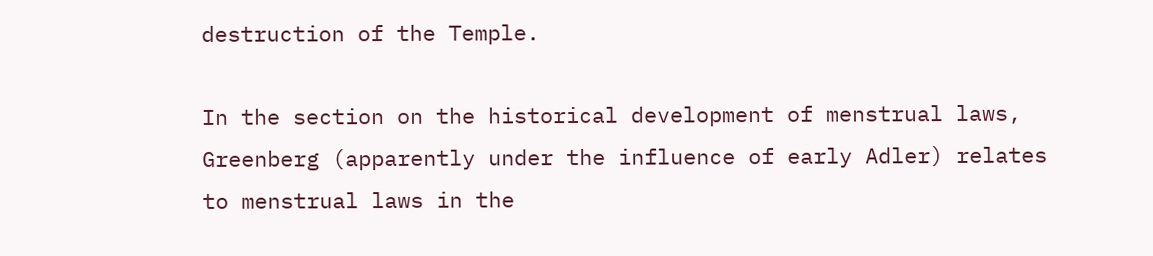destruction of the Temple.

In the section on the historical development of menstrual laws, Greenberg (apparently under the influence of early Adler) relates to menstrual laws in the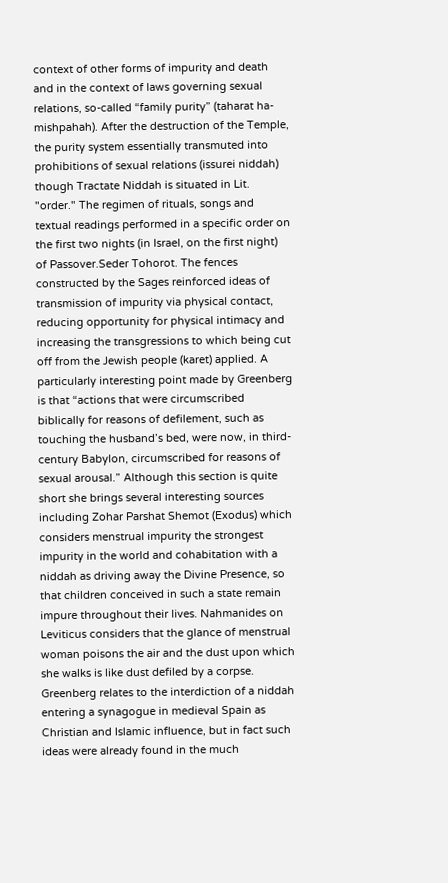context of other forms of impurity and death and in the context of laws governing sexual relations, so-called “family purity” (taharat ha-mishpahah). After the destruction of the Temple, the purity system essentially transmuted into prohibitions of sexual relations (issurei niddah) though Tractate Niddah is situated in Lit. "order." The regimen of rituals, songs and textual readings performed in a specific order on the first two nights (in Israel, on the first night) of Passover.Seder Tohorot. The fences constructed by the Sages reinforced ideas of transmission of impurity via physical contact, reducing opportunity for physical intimacy and increasing the transgressions to which being cut off from the Jewish people (karet) applied. A particularly interesting point made by Greenberg is that “actions that were circumscribed biblically for reasons of defilement, such as touching the husband’s bed, were now, in third-century Babylon, circumscribed for reasons of sexual arousal.” Although this section is quite short she brings several interesting sources including Zohar Parshat Shemot (Exodus) which considers menstrual impurity the strongest impurity in the world and cohabitation with a niddah as driving away the Divine Presence, so that children conceived in such a state remain impure throughout their lives. Nahmanides on Leviticus considers that the glance of menstrual woman poisons the air and the dust upon which she walks is like dust defiled by a corpse. Greenberg relates to the interdiction of a niddah entering a synagogue in medieval Spain as Christian and Islamic influence, but in fact such ideas were already found in the much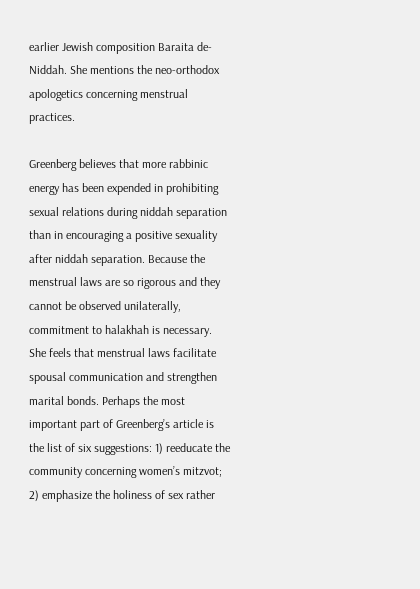earlier Jewish composition Baraita de-Niddah. She mentions the neo-orthodox apologetics concerning menstrual practices.

Greenberg believes that more rabbinic energy has been expended in prohibiting sexual relations during niddah separation than in encouraging a positive sexuality after niddah separation. Because the menstrual laws are so rigorous and they cannot be observed unilaterally, commitment to halakhah is necessary. She feels that menstrual laws facilitate spousal communication and strengthen marital bonds. Perhaps the most important part of Greenberg’s article is the list of six suggestions: 1) reeducate the community concerning women’s mitzvot; 2) emphasize the holiness of sex rather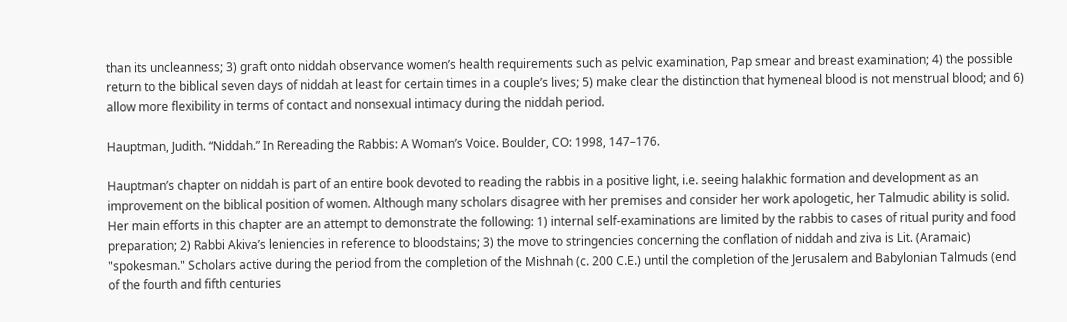than its uncleanness; 3) graft onto niddah observance women’s health requirements such as pelvic examination, Pap smear and breast examination; 4) the possible return to the biblical seven days of niddah at least for certain times in a couple’s lives; 5) make clear the distinction that hymeneal blood is not menstrual blood; and 6) allow more flexibility in terms of contact and nonsexual intimacy during the niddah period.

Hauptman, Judith. “Niddah.” In Rereading the Rabbis: A Woman’s Voice. Boulder, CO: 1998, 147–176.

Hauptman’s chapter on niddah is part of an entire book devoted to reading the rabbis in a positive light, i.e. seeing halakhic formation and development as an improvement on the biblical position of women. Although many scholars disagree with her premises and consider her work apologetic, her Talmudic ability is solid. Her main efforts in this chapter are an attempt to demonstrate the following: 1) internal self-examinations are limited by the rabbis to cases of ritual purity and food preparation; 2) Rabbi Akiva’s leniencies in reference to bloodstains; 3) the move to stringencies concerning the conflation of niddah and ziva is Lit. (Aramaic) "spokesman." Scholars active during the period from the completion of the Mishnah (c. 200 C.E.) until the completion of the Jerusalem and Babylonian Talmuds (end of the fourth and fifth centuries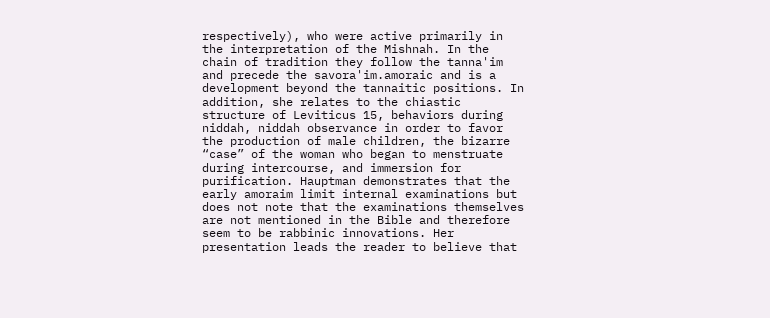respectively), who were active primarily in the interpretation of the Mishnah. In the chain of tradition they follow the tanna'im and precede the savora'im.amoraic and is a development beyond the tannaitic positions. In addition, she relates to the chiastic structure of Leviticus 15, behaviors during niddah, niddah observance in order to favor the production of male children, the bizarre “case” of the woman who began to menstruate during intercourse, and immersion for purification. Hauptman demonstrates that the early amoraim limit internal examinations but does not note that the examinations themselves are not mentioned in the Bible and therefore seem to be rabbinic innovations. Her presentation leads the reader to believe that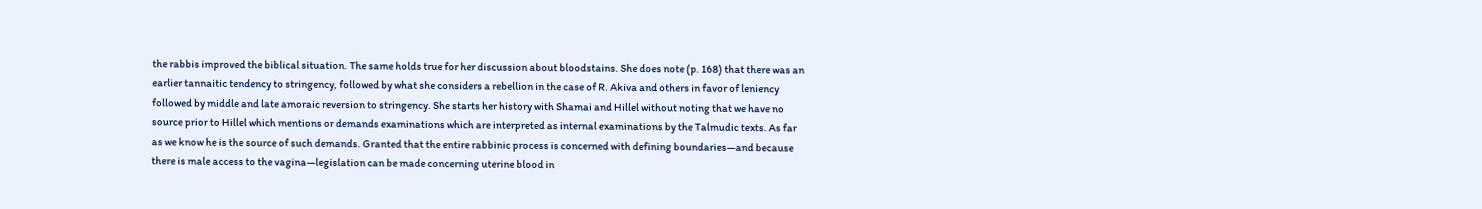the rabbis improved the biblical situation. The same holds true for her discussion about bloodstains. She does note (p. 168) that there was an earlier tannaitic tendency to stringency, followed by what she considers a rebellion in the case of R. Akiva and others in favor of leniency followed by middle and late amoraic reversion to stringency. She starts her history with Shamai and Hillel without noting that we have no source prior to Hillel which mentions or demands examinations which are interpreted as internal examinations by the Talmudic texts. As far as we know he is the source of such demands. Granted that the entire rabbinic process is concerned with defining boundaries—and because there is male access to the vagina—legislation can be made concerning uterine blood in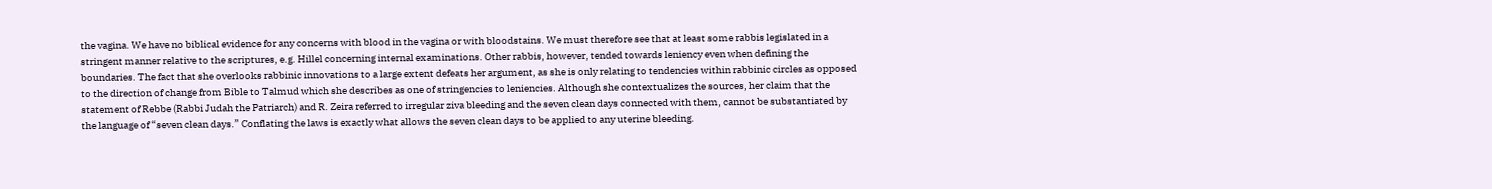the vagina. We have no biblical evidence for any concerns with blood in the vagina or with bloodstains. We must therefore see that at least some rabbis legislated in a stringent manner relative to the scriptures, e.g. Hillel concerning internal examinations. Other rabbis, however, tended towards leniency even when defining the boundaries. The fact that she overlooks rabbinic innovations to a large extent defeats her argument, as she is only relating to tendencies within rabbinic circles as opposed to the direction of change from Bible to Talmud which she describes as one of stringencies to leniencies. Although she contextualizes the sources, her claim that the statement of Rebbe (Rabbi Judah the Patriarch) and R. Zeira referred to irregular ziva bleeding and the seven clean days connected with them, cannot be substantiated by the language of “seven clean days.” Conflating the laws is exactly what allows the seven clean days to be applied to any uterine bleeding.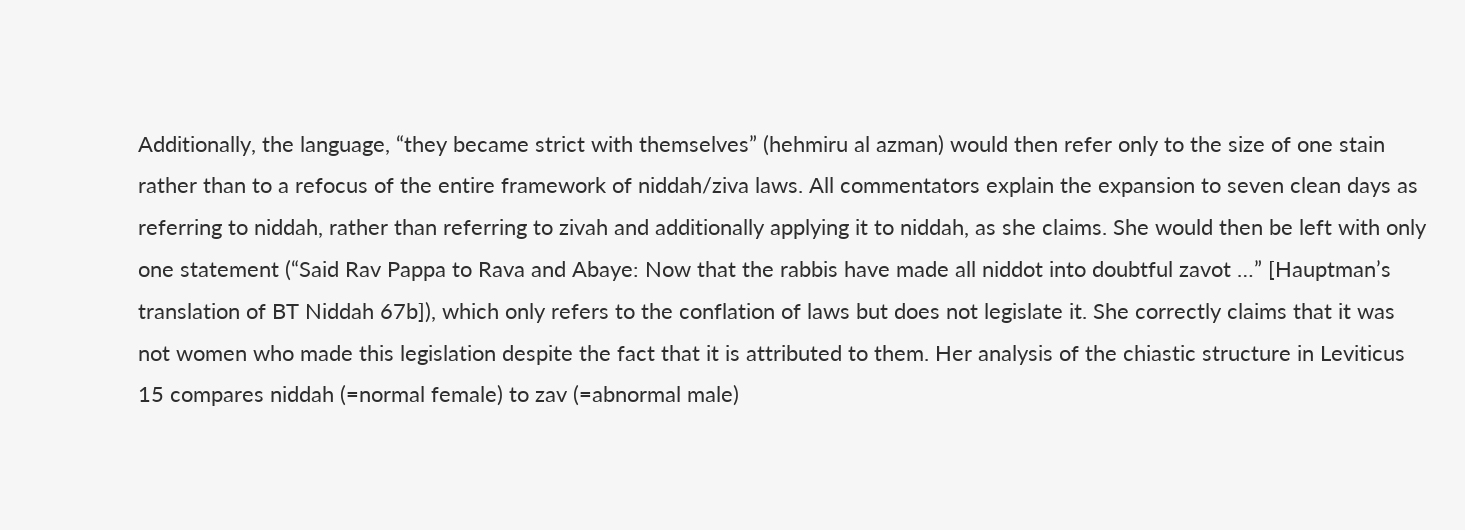Additionally, the language, “they became strict with themselves” (hehmiru al azman) would then refer only to the size of one stain rather than to a refocus of the entire framework of niddah/ziva laws. All commentators explain the expansion to seven clean days as referring to niddah, rather than referring to zivah and additionally applying it to niddah, as she claims. She would then be left with only one statement (“Said Rav Pappa to Rava and Abaye: Now that the rabbis have made all niddot into doubtful zavot …” [Hauptman’s translation of BT Niddah 67b]), which only refers to the conflation of laws but does not legislate it. She correctly claims that it was not women who made this legislation despite the fact that it is attributed to them. Her analysis of the chiastic structure in Leviticus 15 compares niddah (=normal female) to zav (=abnormal male)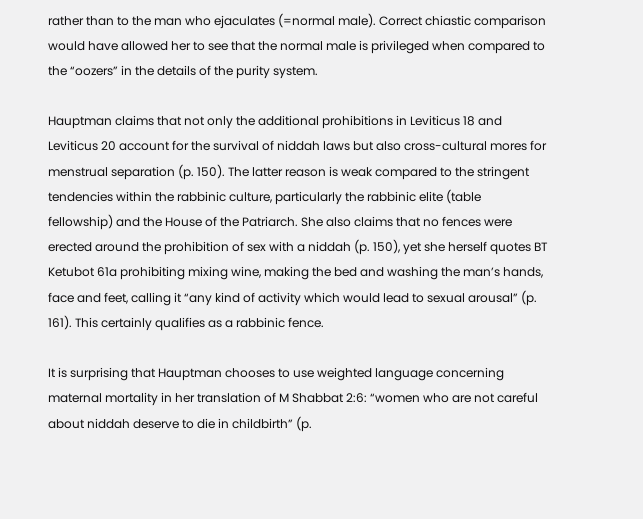rather than to the man who ejaculates (=normal male). Correct chiastic comparison would have allowed her to see that the normal male is privileged when compared to the “oozers” in the details of the purity system.

Hauptman claims that not only the additional prohibitions in Leviticus 18 and Leviticus 20 account for the survival of niddah laws but also cross-cultural mores for menstrual separation (p. 150). The latter reason is weak compared to the stringent tendencies within the rabbinic culture, particularly the rabbinic elite (table fellowship) and the House of the Patriarch. She also claims that no fences were erected around the prohibition of sex with a niddah (p. 150), yet she herself quotes BT Ketubot 61a prohibiting mixing wine, making the bed and washing the man’s hands, face and feet, calling it “any kind of activity which would lead to sexual arousal” (p. 161). This certainly qualifies as a rabbinic fence.

It is surprising that Hauptman chooses to use weighted language concerning maternal mortality in her translation of M Shabbat 2:6: “women who are not careful about niddah deserve to die in childbirth” (p.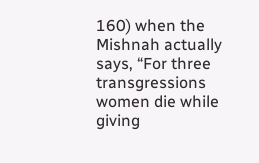160) when the Mishnah actually says, “For three transgressions women die while giving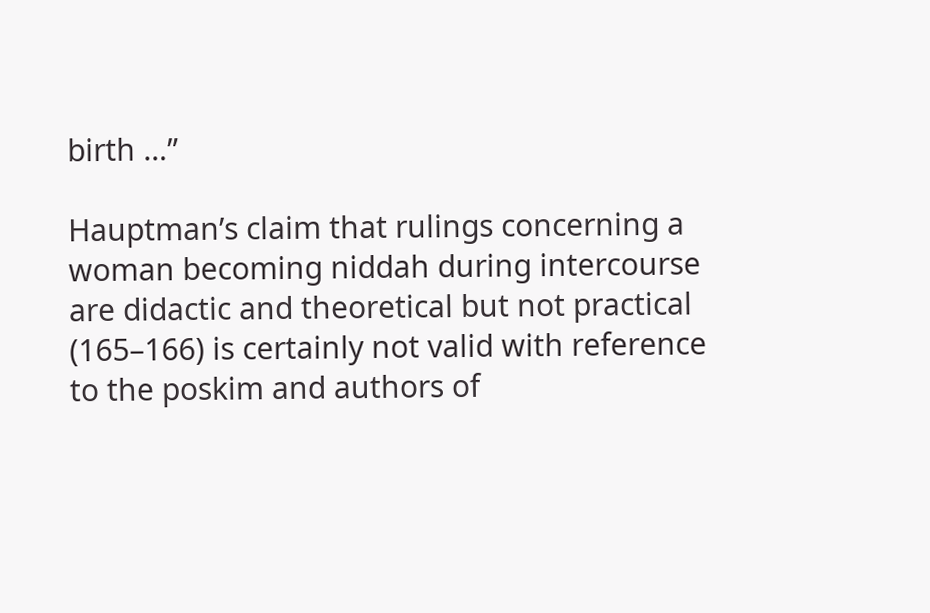birth …”

Hauptman’s claim that rulings concerning a woman becoming niddah during intercourse are didactic and theoretical but not practical (165–166) is certainly not valid with reference to the poskim and authors of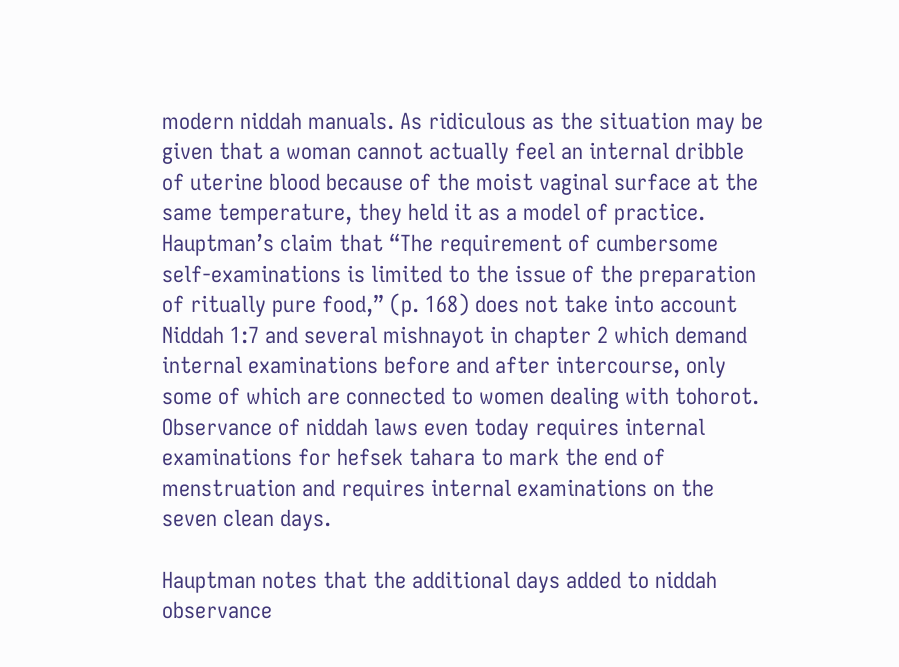modern niddah manuals. As ridiculous as the situation may be given that a woman cannot actually feel an internal dribble of uterine blood because of the moist vaginal surface at the same temperature, they held it as a model of practice. Hauptman’s claim that “The requirement of cumbersome self-examinations is limited to the issue of the preparation of ritually pure food,” (p. 168) does not take into account Niddah 1:7 and several mishnayot in chapter 2 which demand internal examinations before and after intercourse, only some of which are connected to women dealing with tohorot. Observance of niddah laws even today requires internal examinations for hefsek tahara to mark the end of menstruation and requires internal examinations on the seven clean days.

Hauptman notes that the additional days added to niddah observance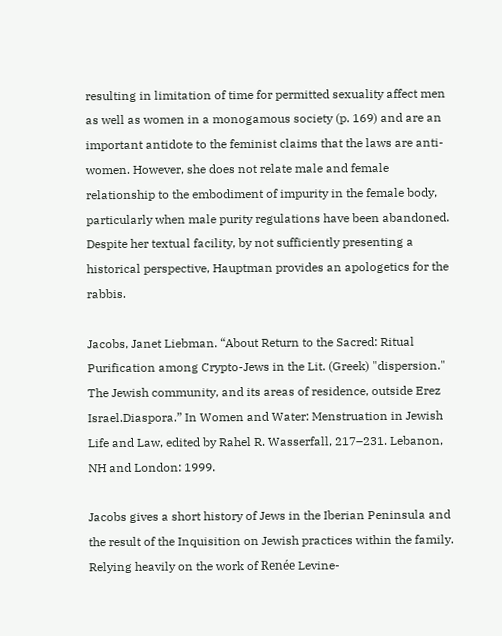resulting in limitation of time for permitted sexuality affect men as well as women in a monogamous society (p. 169) and are an important antidote to the feminist claims that the laws are anti-women. However, she does not relate male and female relationship to the embodiment of impurity in the female body, particularly when male purity regulations have been abandoned. Despite her textual facility, by not sufficiently presenting a historical perspective, Hauptman provides an apologetics for the rabbis.

Jacobs, Janet Liebman. “About Return to the Sacred: Ritual Purification among Crypto-Jews in the Lit. (Greek) "dispersion." The Jewish community, and its areas of residence, outside Erez Israel.Diaspora.” In Women and Water: Menstruation in Jewish Life and Law, edited by Rahel R. Wasserfall, 217–231. Lebanon, NH and London: 1999.

Jacobs gives a short history of Jews in the Iberian Peninsula and the result of the Inquisition on Jewish practices within the family. Relying heavily on the work of Renée Levine-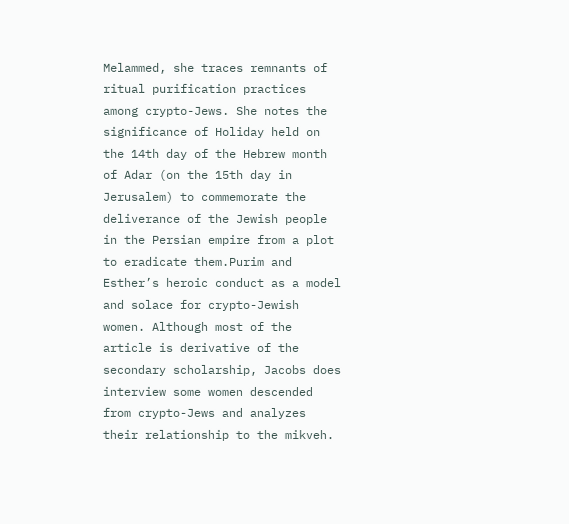Melammed, she traces remnants of ritual purification practices among crypto-Jews. She notes the significance of Holiday held on the 14th day of the Hebrew month of Adar (on the 15th day in Jerusalem) to commemorate the deliverance of the Jewish people in the Persian empire from a plot to eradicate them.Purim and Esther’s heroic conduct as a model and solace for crypto-Jewish women. Although most of the article is derivative of the secondary scholarship, Jacobs does interview some women descended from crypto-Jews and analyzes their relationship to the mikveh.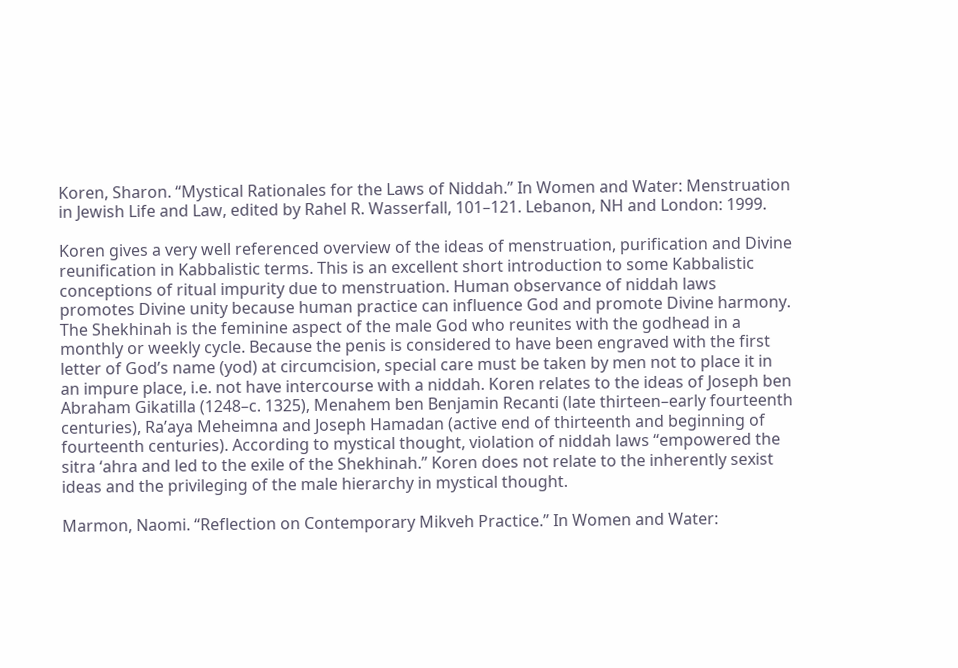Koren, Sharon. “Mystical Rationales for the Laws of Niddah.” In Women and Water: Menstruation in Jewish Life and Law, edited by Rahel R. Wasserfall, 101–121. Lebanon, NH and London: 1999.

Koren gives a very well referenced overview of the ideas of menstruation, purification and Divine reunification in Kabbalistic terms. This is an excellent short introduction to some Kabbalistic conceptions of ritual impurity due to menstruation. Human observance of niddah laws promotes Divine unity because human practice can influence God and promote Divine harmony. The Shekhinah is the feminine aspect of the male God who reunites with the godhead in a monthly or weekly cycle. Because the penis is considered to have been engraved with the first letter of God’s name (yod) at circumcision, special care must be taken by men not to place it in an impure place, i.e. not have intercourse with a niddah. Koren relates to the ideas of Joseph ben Abraham Gikatilla (1248–c. 1325), Menahem ben Benjamin Recanti (late thirteen–early fourteenth centuries), Ra’aya Meheimna and Joseph Hamadan (active end of thirteenth and beginning of fourteenth centuries). According to mystical thought, violation of niddah laws “empowered the sitra ‘ahra and led to the exile of the Shekhinah.” Koren does not relate to the inherently sexist ideas and the privileging of the male hierarchy in mystical thought.

Marmon, Naomi. “Reflection on Contemporary Mikveh Practice.” In Women and Water: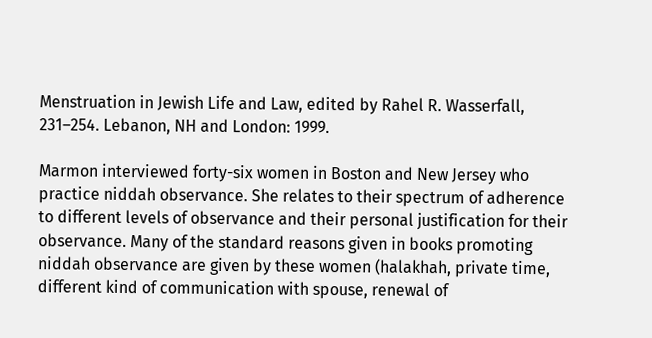Menstruation in Jewish Life and Law, edited by Rahel R. Wasserfall, 231–254. Lebanon, NH and London: 1999.

Marmon interviewed forty-six women in Boston and New Jersey who practice niddah observance. She relates to their spectrum of adherence to different levels of observance and their personal justification for their observance. Many of the standard reasons given in books promoting niddah observance are given by these women (halakhah, private time, different kind of communication with spouse, renewal of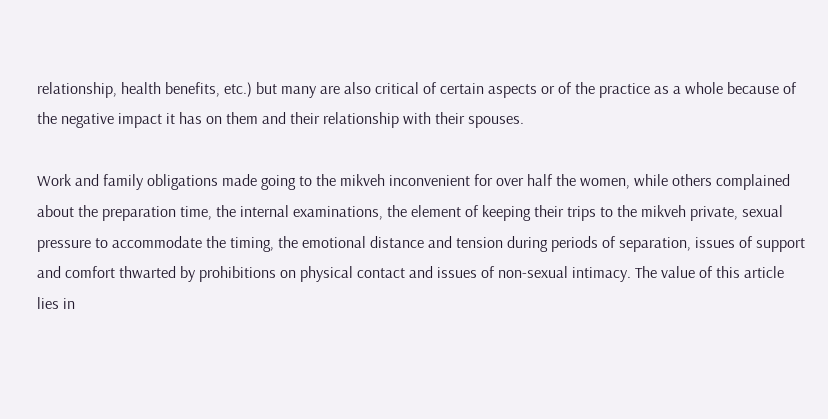relationship, health benefits, etc.) but many are also critical of certain aspects or of the practice as a whole because of the negative impact it has on them and their relationship with their spouses.

Work and family obligations made going to the mikveh inconvenient for over half the women, while others complained about the preparation time, the internal examinations, the element of keeping their trips to the mikveh private, sexual pressure to accommodate the timing, the emotional distance and tension during periods of separation, issues of support and comfort thwarted by prohibitions on physical contact and issues of non-sexual intimacy. The value of this article lies in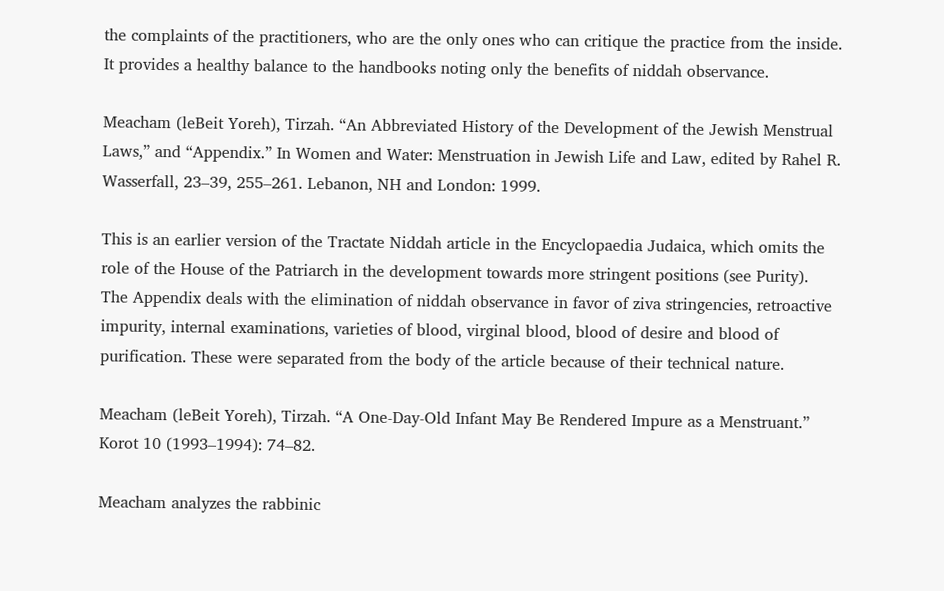the complaints of the practitioners, who are the only ones who can critique the practice from the inside. It provides a healthy balance to the handbooks noting only the benefits of niddah observance.

Meacham (leBeit Yoreh), Tirzah. “An Abbreviated History of the Development of the Jewish Menstrual Laws,” and “Appendix.” In Women and Water: Menstruation in Jewish Life and Law, edited by Rahel R. Wasserfall, 23–39, 255–261. Lebanon, NH and London: 1999.

This is an earlier version of the Tractate Niddah article in the Encyclopaedia Judaica, which omits the role of the House of the Patriarch in the development towards more stringent positions (see Purity). The Appendix deals with the elimination of niddah observance in favor of ziva stringencies, retroactive impurity, internal examinations, varieties of blood, virginal blood, blood of desire and blood of purification. These were separated from the body of the article because of their technical nature.

Meacham (leBeit Yoreh), Tirzah. “A One-Day-Old Infant May Be Rendered Impure as a Menstruant.” Korot 10 (1993–1994): 74–82.

Meacham analyzes the rabbinic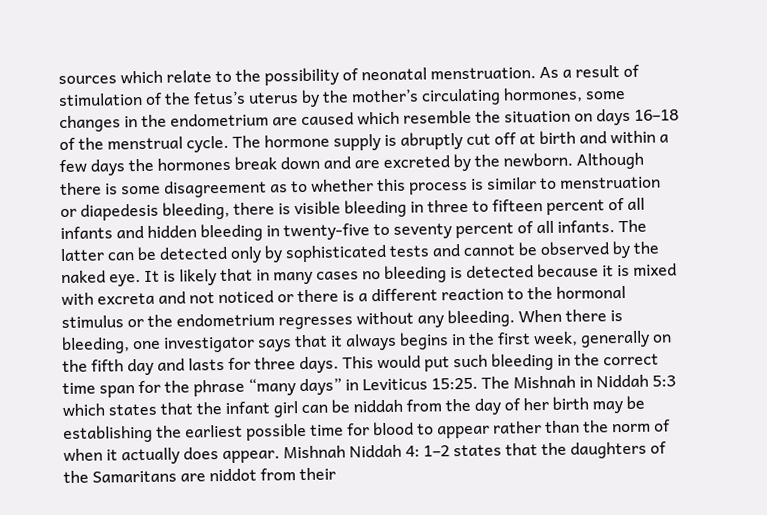sources which relate to the possibility of neonatal menstruation. As a result of stimulation of the fetus’s uterus by the mother’s circulating hormones, some changes in the endometrium are caused which resemble the situation on days 16–18 of the menstrual cycle. The hormone supply is abruptly cut off at birth and within a few days the hormones break down and are excreted by the newborn. Although there is some disagreement as to whether this process is similar to menstruation or diapedesis bleeding, there is visible bleeding in three to fifteen percent of all infants and hidden bleeding in twenty-five to seventy percent of all infants. The latter can be detected only by sophisticated tests and cannot be observed by the naked eye. It is likely that in many cases no bleeding is detected because it is mixed with excreta and not noticed or there is a different reaction to the hormonal stimulus or the endometrium regresses without any bleeding. When there is bleeding, one investigator says that it always begins in the first week, generally on the fifth day and lasts for three days. This would put such bleeding in the correct time span for the phrase “many days” in Leviticus 15:25. The Mishnah in Niddah 5:3 which states that the infant girl can be niddah from the day of her birth may be establishing the earliest possible time for blood to appear rather than the norm of when it actually does appear. Mishnah Niddah 4: 1–2 states that the daughters of the Samaritans are niddot from their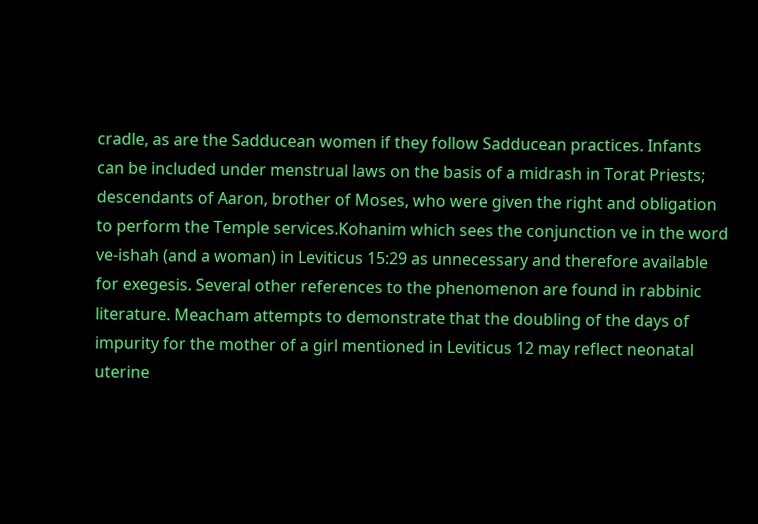cradle, as are the Sadducean women if they follow Sadducean practices. Infants can be included under menstrual laws on the basis of a midrash in Torat Priests; descendants of Aaron, brother of Moses, who were given the right and obligation to perform the Temple services.Kohanim which sees the conjunction ve in the word ve-ishah (and a woman) in Leviticus 15:29 as unnecessary and therefore available for exegesis. Several other references to the phenomenon are found in rabbinic literature. Meacham attempts to demonstrate that the doubling of the days of impurity for the mother of a girl mentioned in Leviticus 12 may reflect neonatal uterine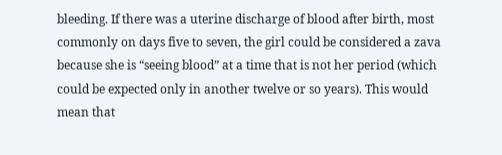bleeding. If there was a uterine discharge of blood after birth, most commonly on days five to seven, the girl could be considered a zava because she is “seeing blood” at a time that is not her period (which could be expected only in another twelve or so years). This would mean that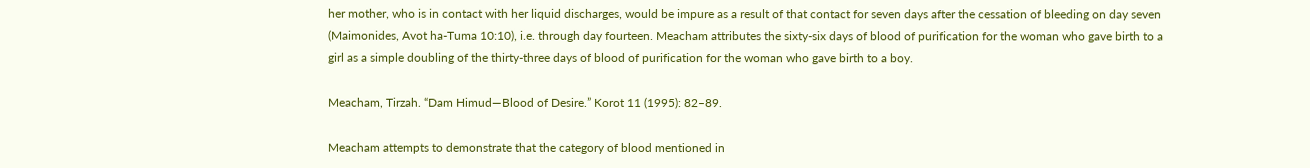her mother, who is in contact with her liquid discharges, would be impure as a result of that contact for seven days after the cessation of bleeding on day seven (Maimonides, Avot ha-Tuma 10:10), i.e. through day fourteen. Meacham attributes the sixty-six days of blood of purification for the woman who gave birth to a girl as a simple doubling of the thirty-three days of blood of purification for the woman who gave birth to a boy.

Meacham, Tirzah. “Dam Himud—Blood of Desire.” Korot 11 (1995): 82–89.

Meacham attempts to demonstrate that the category of blood mentioned in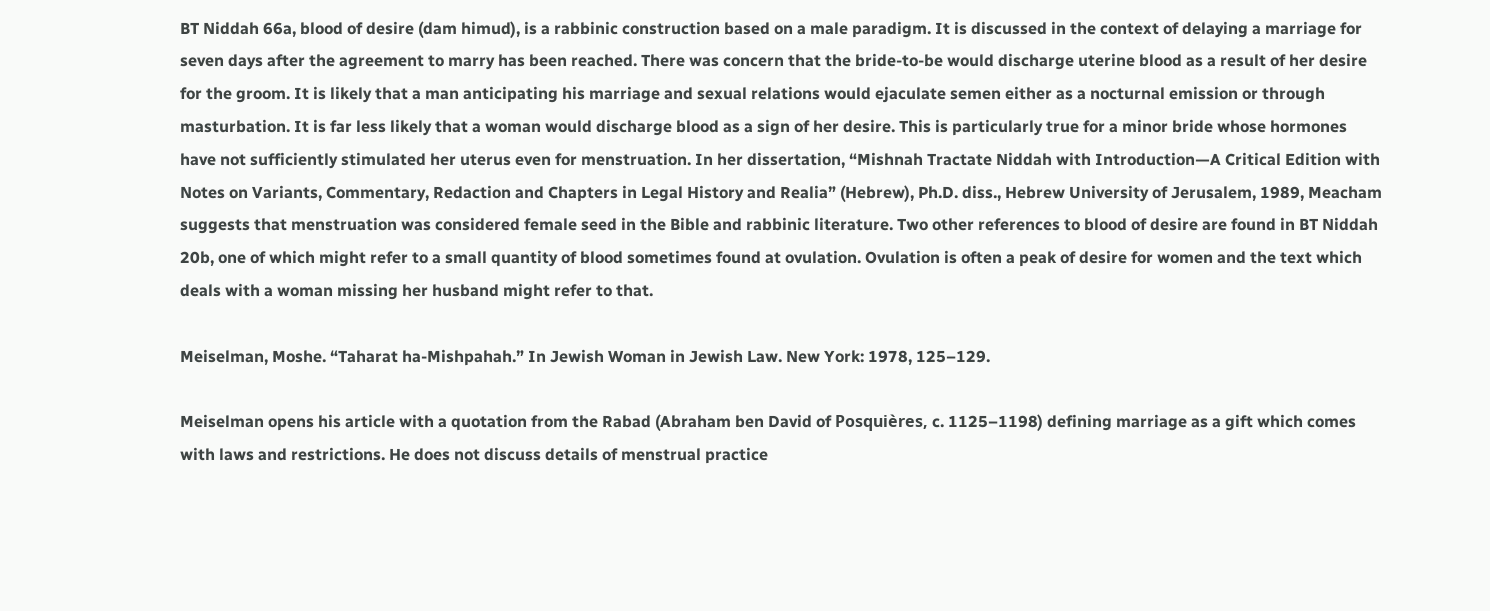BT Niddah 66a, blood of desire (dam himud), is a rabbinic construction based on a male paradigm. It is discussed in the context of delaying a marriage for seven days after the agreement to marry has been reached. There was concern that the bride-to-be would discharge uterine blood as a result of her desire for the groom. It is likely that a man anticipating his marriage and sexual relations would ejaculate semen either as a nocturnal emission or through masturbation. It is far less likely that a woman would discharge blood as a sign of her desire. This is particularly true for a minor bride whose hormones have not sufficiently stimulated her uterus even for menstruation. In her dissertation, “Mishnah Tractate Niddah with Introduction—A Critical Edition with Notes on Variants, Commentary, Redaction and Chapters in Legal History and Realia” (Hebrew), Ph.D. diss., Hebrew University of Jerusalem, 1989, Meacham suggests that menstruation was considered female seed in the Bible and rabbinic literature. Two other references to blood of desire are found in BT Niddah 20b, one of which might refer to a small quantity of blood sometimes found at ovulation. Ovulation is often a peak of desire for women and the text which deals with a woman missing her husband might refer to that.

Meiselman, Moshe. “Taharat ha-Mishpahah.” In Jewish Woman in Jewish Law. New York: 1978, 125–129.

Meiselman opens his article with a quotation from the Rabad (Abraham ben David of Posquières, c. 1125–1198) defining marriage as a gift which comes with laws and restrictions. He does not discuss details of menstrual practice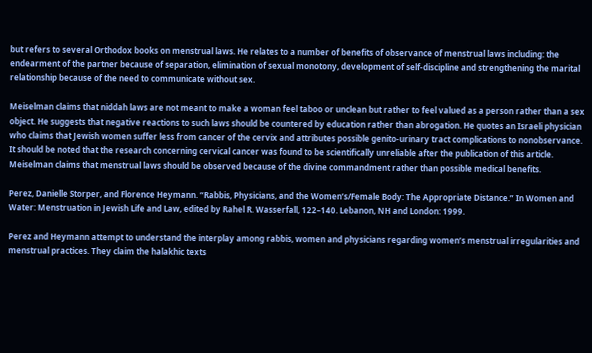but refers to several Orthodox books on menstrual laws. He relates to a number of benefits of observance of menstrual laws including: the endearment of the partner because of separation, elimination of sexual monotony, development of self-discipline and strengthening the marital relationship because of the need to communicate without sex.

Meiselman claims that niddah laws are not meant to make a woman feel taboo or unclean but rather to feel valued as a person rather than a sex object. He suggests that negative reactions to such laws should be countered by education rather than abrogation. He quotes an Israeli physician who claims that Jewish women suffer less from cancer of the cervix and attributes possible genito-urinary tract complications to nonobservance. It should be noted that the research concerning cervical cancer was found to be scientifically unreliable after the publication of this article. Meiselman claims that menstrual laws should be observed because of the divine commandment rather than possible medical benefits.

Perez, Danielle Storper, and Florence Heymann. “Rabbis, Physicians, and the Women’s/Female Body: The Appropriate Distance.” In Women and Water: Menstruation in Jewish Life and Law, edited by Rahel R. Wasserfall, 122–140. Lebanon, NH and London: 1999.

Perez and Heymann attempt to understand the interplay among rabbis, women and physicians regarding women’s menstrual irregularities and menstrual practices. They claim the halakhic texts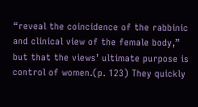“reveal the coincidence of the rabbinic and clinical view of the female body,” but that the views’ ultimate purpose is control of women.(p. 123) They quickly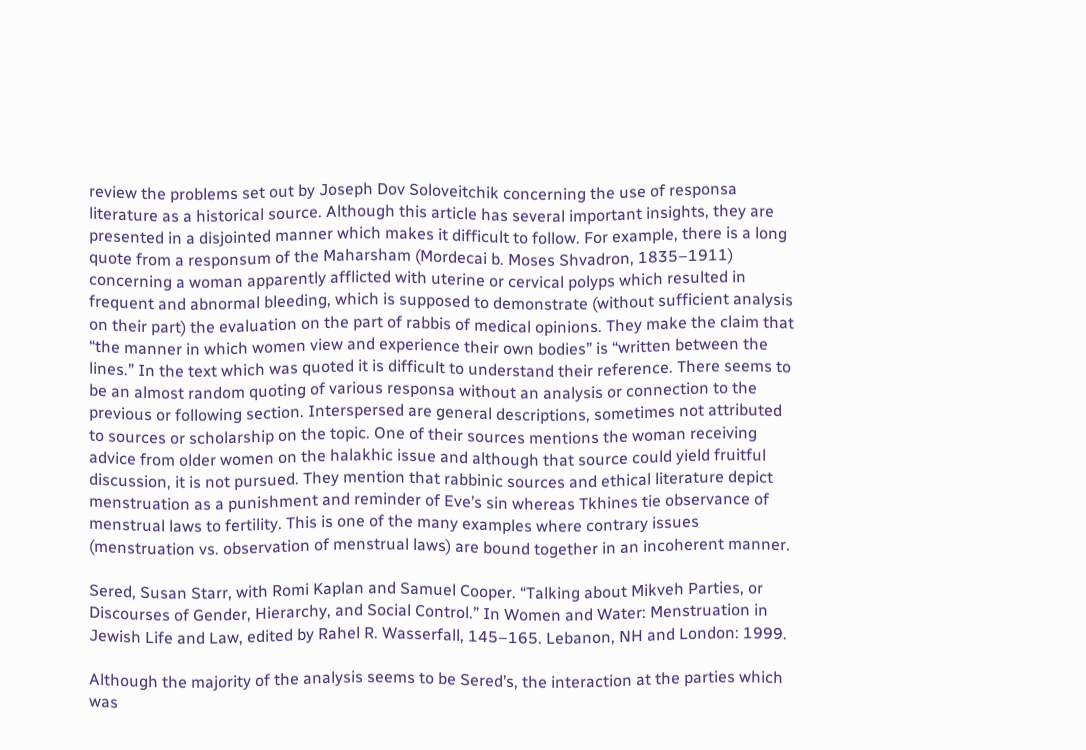review the problems set out by Joseph Dov Soloveitchik concerning the use of responsa literature as a historical source. Although this article has several important insights, they are presented in a disjointed manner which makes it difficult to follow. For example, there is a long quote from a responsum of the Maharsham (Mordecai b. Moses Shvadron, 1835–1911) concerning a woman apparently afflicted with uterine or cervical polyps which resulted in frequent and abnormal bleeding, which is supposed to demonstrate (without sufficient analysis on their part) the evaluation on the part of rabbis of medical opinions. They make the claim that “the manner in which women view and experience their own bodies” is “written between the lines.” In the text which was quoted it is difficult to understand their reference. There seems to be an almost random quoting of various responsa without an analysis or connection to the previous or following section. Interspersed are general descriptions, sometimes not attributed to sources or scholarship on the topic. One of their sources mentions the woman receiving advice from older women on the halakhic issue and although that source could yield fruitful discussion, it is not pursued. They mention that rabbinic sources and ethical literature depict menstruation as a punishment and reminder of Eve’s sin whereas Tkhines tie observance of menstrual laws to fertility. This is one of the many examples where contrary issues (menstruation vs. observation of menstrual laws) are bound together in an incoherent manner.

Sered, Susan Starr, with Romi Kaplan and Samuel Cooper. “Talking about Mikveh Parties, or Discourses of Gender, Hierarchy, and Social Control.” In Women and Water: Menstruation in Jewish Life and Law, edited by Rahel R. Wasserfall, 145–165. Lebanon, NH and London: 1999.

Although the majority of the analysis seems to be Sered’s, the interaction at the parties which was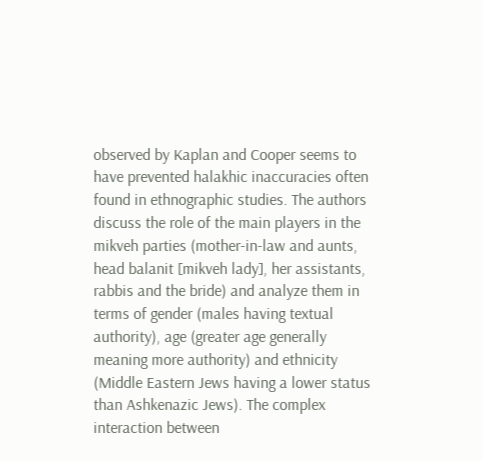observed by Kaplan and Cooper seems to have prevented halakhic inaccuracies often found in ethnographic studies. The authors discuss the role of the main players in the mikveh parties (mother-in-law and aunts, head balanit [mikveh lady], her assistants, rabbis and the bride) and analyze them in terms of gender (males having textual authority), age (greater age generally meaning more authority) and ethnicity (Middle Eastern Jews having a lower status than Ashkenazic Jews). The complex interaction between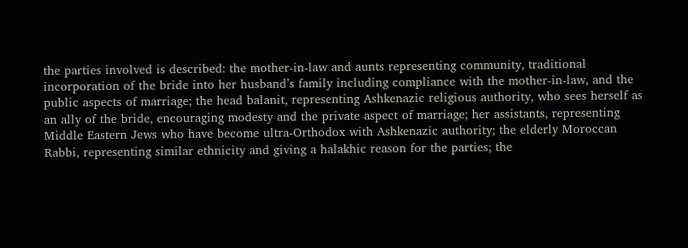the parties involved is described: the mother-in-law and aunts representing community, traditional incorporation of the bride into her husband’s family including compliance with the mother-in-law, and the public aspects of marriage; the head balanit, representing Ashkenazic religious authority, who sees herself as an ally of the bride, encouraging modesty and the private aspect of marriage; her assistants, representing Middle Eastern Jews who have become ultra-Orthodox with Ashkenazic authority; the elderly Moroccan Rabbi, representing similar ethnicity and giving a halakhic reason for the parties; the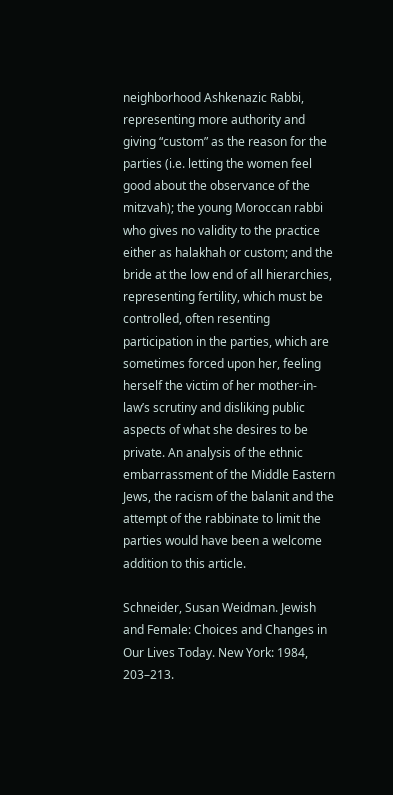neighborhood Ashkenazic Rabbi, representing more authority and giving “custom” as the reason for the parties (i.e. letting the women feel good about the observance of the mitzvah); the young Moroccan rabbi who gives no validity to the practice either as halakhah or custom; and the bride at the low end of all hierarchies, representing fertility, which must be controlled, often resenting participation in the parties, which are sometimes forced upon her, feeling herself the victim of her mother-in-law’s scrutiny and disliking public aspects of what she desires to be private. An analysis of the ethnic embarrassment of the Middle Eastern Jews, the racism of the balanit and the attempt of the rabbinate to limit the parties would have been a welcome addition to this article.

Schneider, Susan Weidman. Jewish and Female: Choices and Changes in Our Lives Today. New York: 1984, 203–213.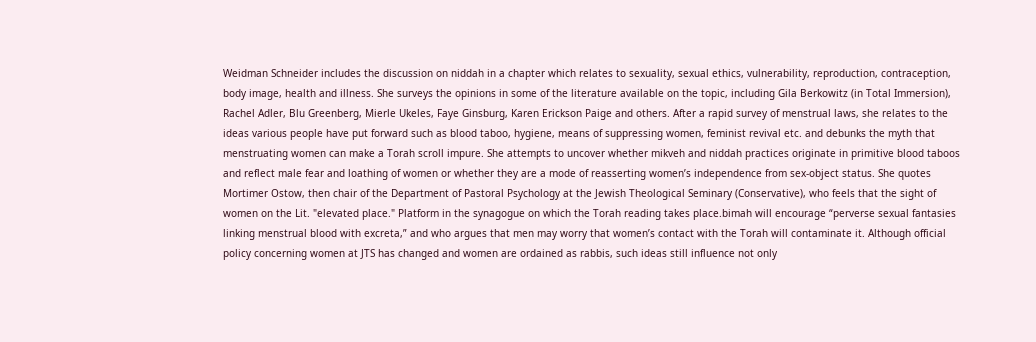Weidman Schneider includes the discussion on niddah in a chapter which relates to sexuality, sexual ethics, vulnerability, reproduction, contraception, body image, health and illness. She surveys the opinions in some of the literature available on the topic, including Gila Berkowitz (in Total Immersion), Rachel Adler, Blu Greenberg, Mierle Ukeles, Faye Ginsburg, Karen Erickson Paige and others. After a rapid survey of menstrual laws, she relates to the ideas various people have put forward such as blood taboo, hygiene, means of suppressing women, feminist revival etc. and debunks the myth that menstruating women can make a Torah scroll impure. She attempts to uncover whether mikveh and niddah practices originate in primitive blood taboos and reflect male fear and loathing of women or whether they are a mode of reasserting women’s independence from sex-object status. She quotes Mortimer Ostow, then chair of the Department of Pastoral Psychology at the Jewish Theological Seminary (Conservative), who feels that the sight of women on the Lit. "elevated place." Platform in the synagogue on which the Torah reading takes place.bimah will encourage “perverse sexual fantasies linking menstrual blood with excreta,” and who argues that men may worry that women’s contact with the Torah will contaminate it. Although official policy concerning women at JTS has changed and women are ordained as rabbis, such ideas still influence not only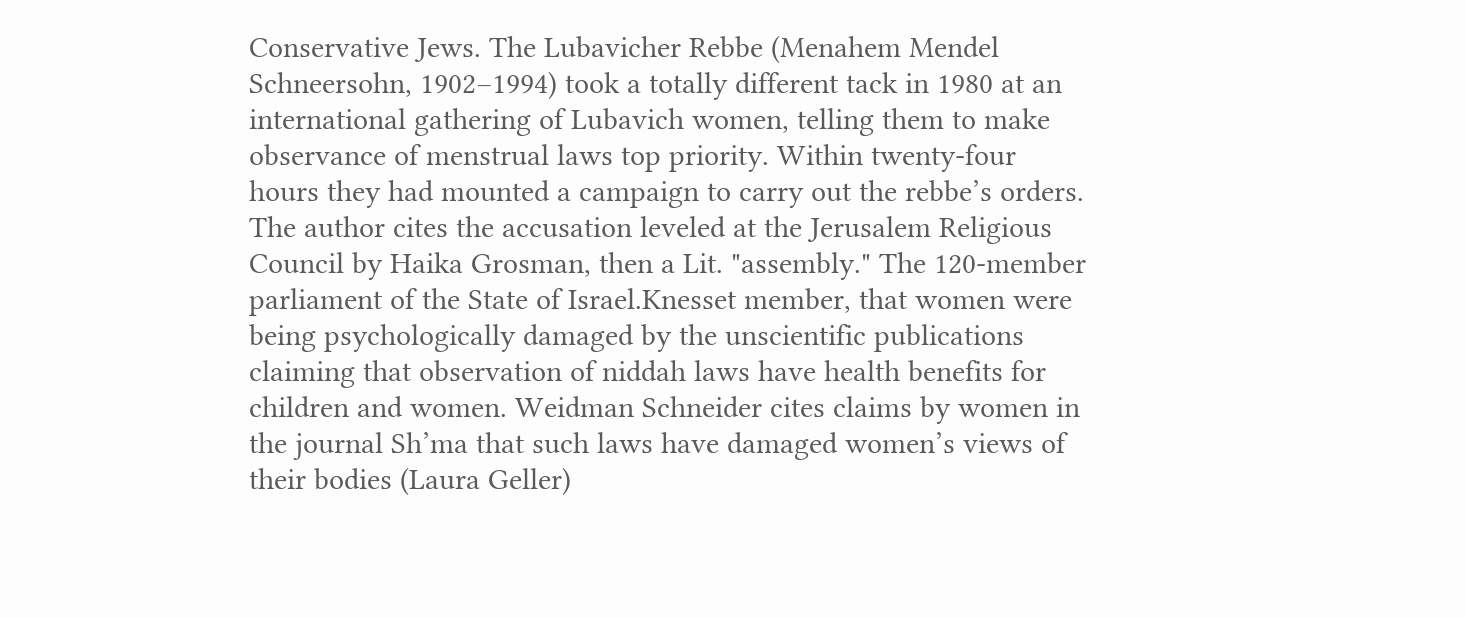Conservative Jews. The Lubavicher Rebbe (Menahem Mendel Schneersohn, 1902–1994) took a totally different tack in 1980 at an international gathering of Lubavich women, telling them to make observance of menstrual laws top priority. Within twenty-four hours they had mounted a campaign to carry out the rebbe’s orders. The author cites the accusation leveled at the Jerusalem Religious Council by Haika Grosman, then a Lit. "assembly." The 120-member parliament of the State of Israel.Knesset member, that women were being psychologically damaged by the unscientific publications claiming that observation of niddah laws have health benefits for children and women. Weidman Schneider cites claims by women in the journal Sh’ma that such laws have damaged women’s views of their bodies (Laura Geller)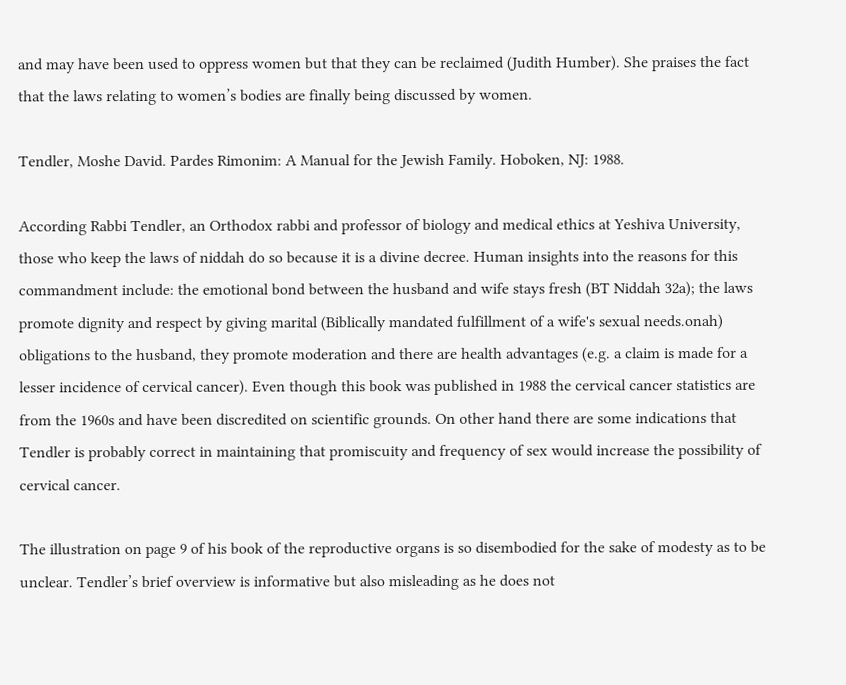and may have been used to oppress women but that they can be reclaimed (Judith Humber). She praises the fact that the laws relating to women’s bodies are finally being discussed by women.

Tendler, Moshe David. Pardes Rimonim: A Manual for the Jewish Family. Hoboken, NJ: 1988.

According Rabbi Tendler, an Orthodox rabbi and professor of biology and medical ethics at Yeshiva University, those who keep the laws of niddah do so because it is a divine decree. Human insights into the reasons for this commandment include: the emotional bond between the husband and wife stays fresh (BT Niddah 32a); the laws promote dignity and respect by giving marital (Biblically mandated fulfillment of a wife's sexual needs.onah) obligations to the husband, they promote moderation and there are health advantages (e.g. a claim is made for a lesser incidence of cervical cancer). Even though this book was published in 1988 the cervical cancer statistics are from the 1960s and have been discredited on scientific grounds. On other hand there are some indications that Tendler is probably correct in maintaining that promiscuity and frequency of sex would increase the possibility of cervical cancer.

The illustration on page 9 of his book of the reproductive organs is so disembodied for the sake of modesty as to be unclear. Tendler’s brief overview is informative but also misleading as he does not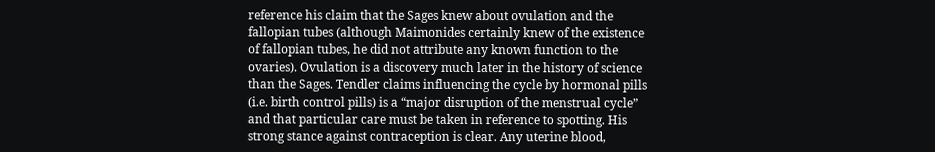reference his claim that the Sages knew about ovulation and the fallopian tubes (although Maimonides certainly knew of the existence of fallopian tubes, he did not attribute any known function to the ovaries). Ovulation is a discovery much later in the history of science than the Sages. Tendler claims influencing the cycle by hormonal pills (i.e. birth control pills) is a “major disruption of the menstrual cycle” and that particular care must be taken in reference to spotting. His strong stance against contraception is clear. Any uterine blood,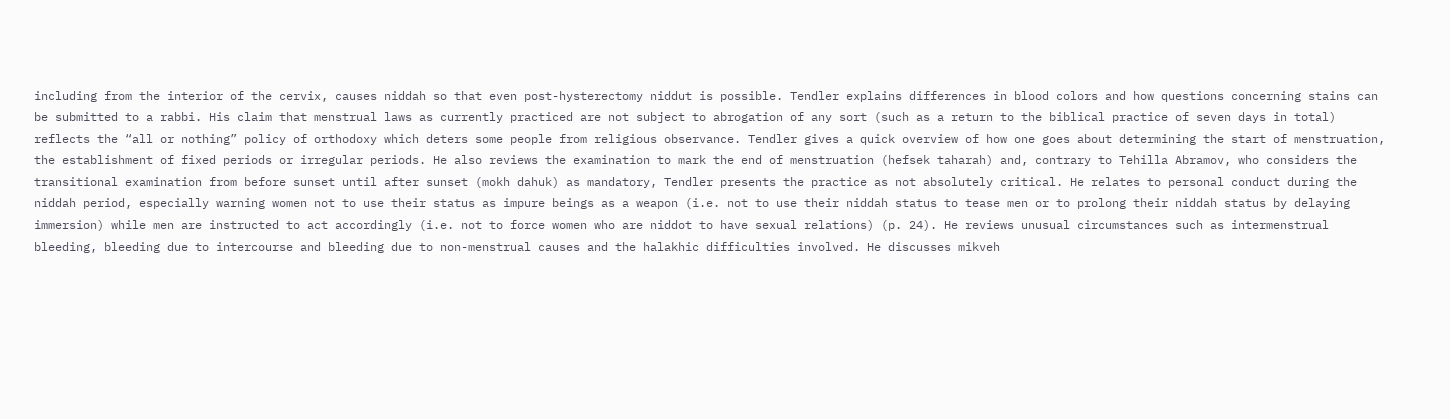including from the interior of the cervix, causes niddah so that even post-hysterectomy niddut is possible. Tendler explains differences in blood colors and how questions concerning stains can be submitted to a rabbi. His claim that menstrual laws as currently practiced are not subject to abrogation of any sort (such as a return to the biblical practice of seven days in total) reflects the “all or nothing” policy of orthodoxy which deters some people from religious observance. Tendler gives a quick overview of how one goes about determining the start of menstruation, the establishment of fixed periods or irregular periods. He also reviews the examination to mark the end of menstruation (hefsek taharah) and, contrary to Tehilla Abramov, who considers the transitional examination from before sunset until after sunset (mokh dahuk) as mandatory, Tendler presents the practice as not absolutely critical. He relates to personal conduct during the niddah period, especially warning women not to use their status as impure beings as a weapon (i.e. not to use their niddah status to tease men or to prolong their niddah status by delaying immersion) while men are instructed to act accordingly (i.e. not to force women who are niddot to have sexual relations) (p. 24). He reviews unusual circumstances such as intermenstrual bleeding, bleeding due to intercourse and bleeding due to non-menstrual causes and the halakhic difficulties involved. He discusses mikveh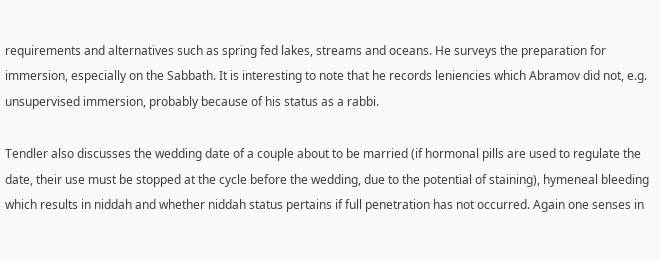requirements and alternatives such as spring fed lakes, streams and oceans. He surveys the preparation for immersion, especially on the Sabbath. It is interesting to note that he records leniencies which Abramov did not, e.g. unsupervised immersion, probably because of his status as a rabbi.

Tendler also discusses the wedding date of a couple about to be married (if hormonal pills are used to regulate the date, their use must be stopped at the cycle before the wedding, due to the potential of staining), hymeneal bleeding which results in niddah and whether niddah status pertains if full penetration has not occurred. Again one senses in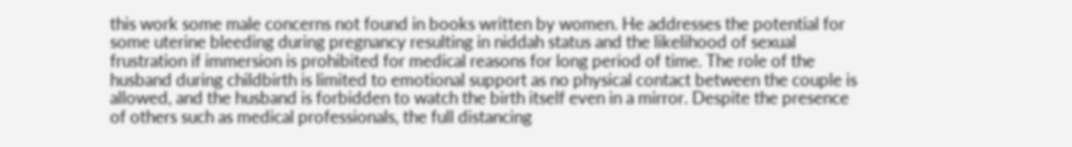this work some male concerns not found in books written by women. He addresses the potential for some uterine bleeding during pregnancy resulting in niddah status and the likelihood of sexual frustration if immersion is prohibited for medical reasons for long period of time. The role of the husband during childbirth is limited to emotional support as no physical contact between the couple is allowed, and the husband is forbidden to watch the birth itself even in a mirror. Despite the presence of others such as medical professionals, the full distancing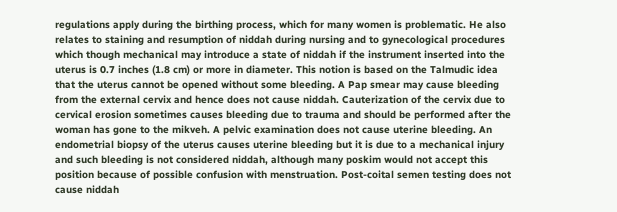regulations apply during the birthing process, which for many women is problematic. He also relates to staining and resumption of niddah during nursing and to gynecological procedures which though mechanical may introduce a state of niddah if the instrument inserted into the uterus is 0.7 inches (1.8 cm) or more in diameter. This notion is based on the Talmudic idea that the uterus cannot be opened without some bleeding. A Pap smear may cause bleeding from the external cervix and hence does not cause niddah. Cauterization of the cervix due to cervical erosion sometimes causes bleeding due to trauma and should be performed after the woman has gone to the mikveh. A pelvic examination does not cause uterine bleeding. An endometrial biopsy of the uterus causes uterine bleeding but it is due to a mechanical injury and such bleeding is not considered niddah, although many poskim would not accept this position because of possible confusion with menstruation. Post-coital semen testing does not cause niddah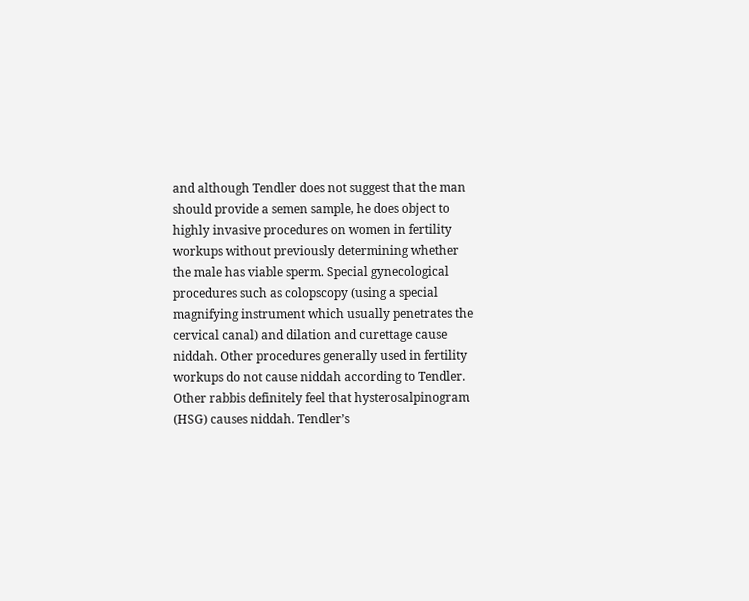and although Tendler does not suggest that the man should provide a semen sample, he does object to highly invasive procedures on women in fertility workups without previously determining whether the male has viable sperm. Special gynecological procedures such as colopscopy (using a special magnifying instrument which usually penetrates the cervical canal) and dilation and curettage cause niddah. Other procedures generally used in fertility workups do not cause niddah according to Tendler. Other rabbis definitely feel that hysterosalpinogram (HSG) causes niddah. Tendler’s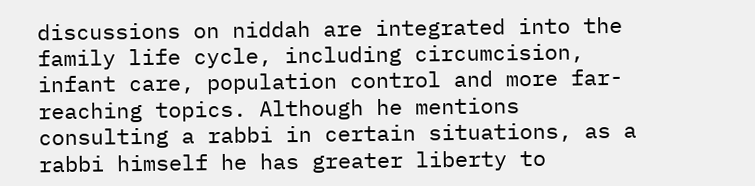discussions on niddah are integrated into the family life cycle, including circumcision, infant care, population control and more far-reaching topics. Although he mentions consulting a rabbi in certain situations, as a rabbi himself he has greater liberty to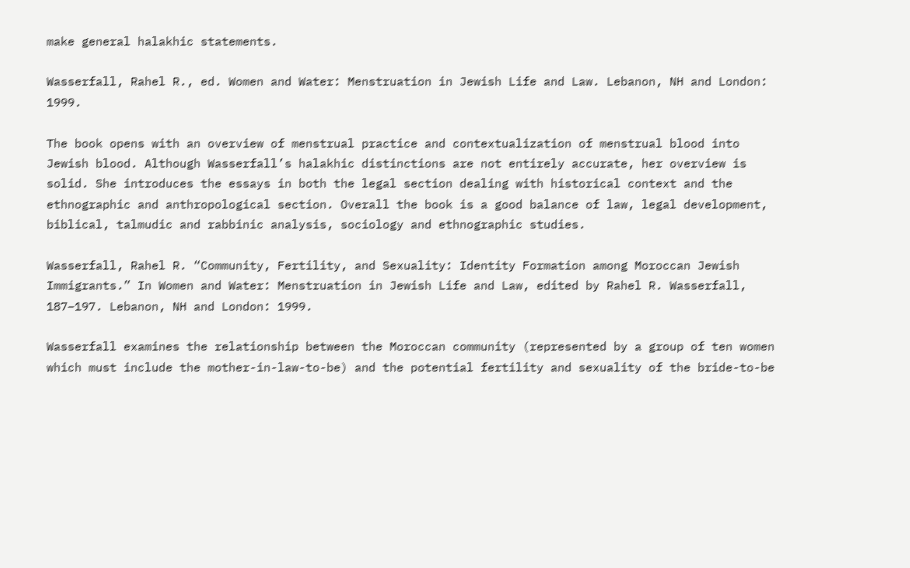make general halakhic statements.

Wasserfall, Rahel R., ed. Women and Water: Menstruation in Jewish Life and Law. Lebanon, NH and London: 1999.

The book opens with an overview of menstrual practice and contextualization of menstrual blood into Jewish blood. Although Wasserfall’s halakhic distinctions are not entirely accurate, her overview is solid. She introduces the essays in both the legal section dealing with historical context and the ethnographic and anthropological section. Overall the book is a good balance of law, legal development, biblical, talmudic and rabbinic analysis, sociology and ethnographic studies.

Wasserfall, Rahel R. “Community, Fertility, and Sexuality: Identity Formation among Moroccan Jewish Immigrants.” In Women and Water: Menstruation in Jewish Life and Law, edited by Rahel R. Wasserfall, 187–197. Lebanon, NH and London: 1999.

Wasserfall examines the relationship between the Moroccan community (represented by a group of ten women which must include the mother-in-law-to-be) and the potential fertility and sexuality of the bride-to-be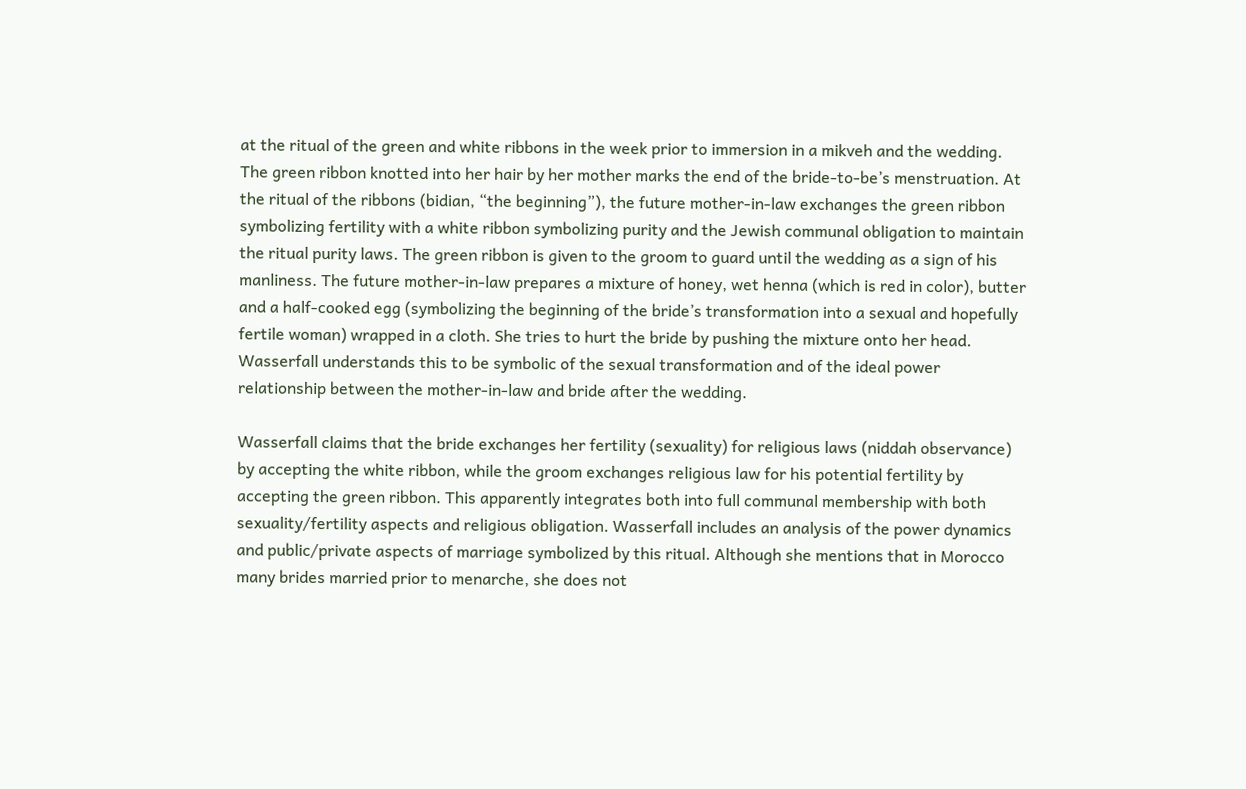at the ritual of the green and white ribbons in the week prior to immersion in a mikveh and the wedding. The green ribbon knotted into her hair by her mother marks the end of the bride-to-be’s menstruation. At the ritual of the ribbons (bidian, “the beginning”), the future mother-in-law exchanges the green ribbon symbolizing fertility with a white ribbon symbolizing purity and the Jewish communal obligation to maintain the ritual purity laws. The green ribbon is given to the groom to guard until the wedding as a sign of his manliness. The future mother-in-law prepares a mixture of honey, wet henna (which is red in color), butter and a half-cooked egg (symbolizing the beginning of the bride’s transformation into a sexual and hopefully fertile woman) wrapped in a cloth. She tries to hurt the bride by pushing the mixture onto her head. Wasserfall understands this to be symbolic of the sexual transformation and of the ideal power relationship between the mother-in-law and bride after the wedding.

Wasserfall claims that the bride exchanges her fertility (sexuality) for religious laws (niddah observance) by accepting the white ribbon, while the groom exchanges religious law for his potential fertility by accepting the green ribbon. This apparently integrates both into full communal membership with both sexuality/fertility aspects and religious obligation. Wasserfall includes an analysis of the power dynamics and public/private aspects of marriage symbolized by this ritual. Although she mentions that in Morocco many brides married prior to menarche, she does not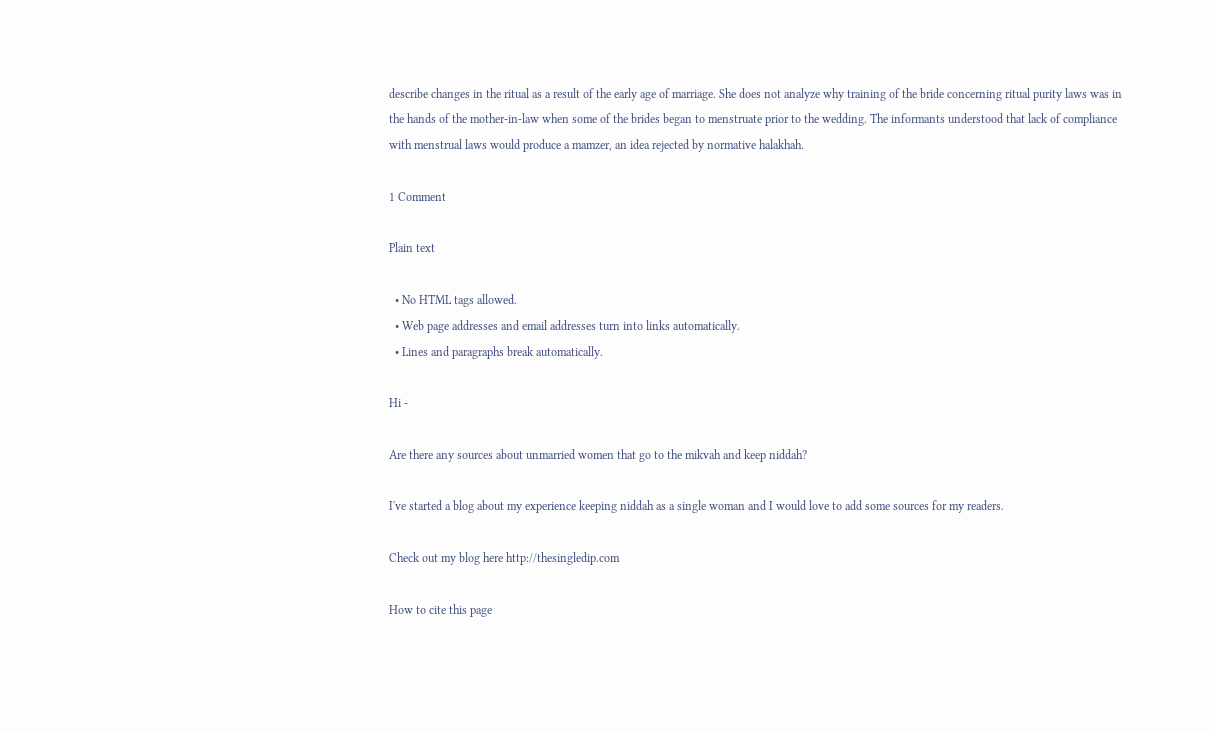describe changes in the ritual as a result of the early age of marriage. She does not analyze why training of the bride concerning ritual purity laws was in the hands of the mother-in-law when some of the brides began to menstruate prior to the wedding. The informants understood that lack of compliance with menstrual laws would produce a mamzer, an idea rejected by normative halakhah.

1 Comment

Plain text

  • No HTML tags allowed.
  • Web page addresses and email addresses turn into links automatically.
  • Lines and paragraphs break automatically.

Hi -

Are there any sources about unmarried women that go to the mikvah and keep niddah?

I've started a blog about my experience keeping niddah as a single woman and I would love to add some sources for my readers.

Check out my blog here http://thesingledip.com

How to cite this page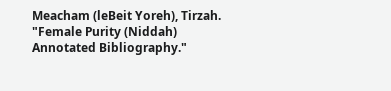Meacham (leBeit Yoreh), Tirzah. "Female Purity (Niddah) Annotated Bibliography."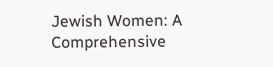Jewish Women: A Comprehensive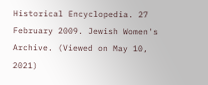Historical Encyclopedia. 27 February 2009. Jewish Women's Archive. (Viewed on May 10, 2021)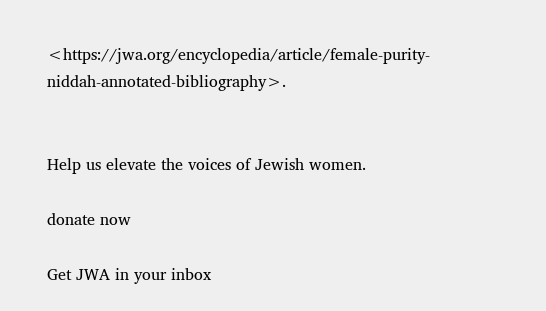<https://jwa.org/encyclopedia/article/female-purity-niddah-annotated-bibliography>.


Help us elevate the voices of Jewish women.

donate now

Get JWA in your inbox